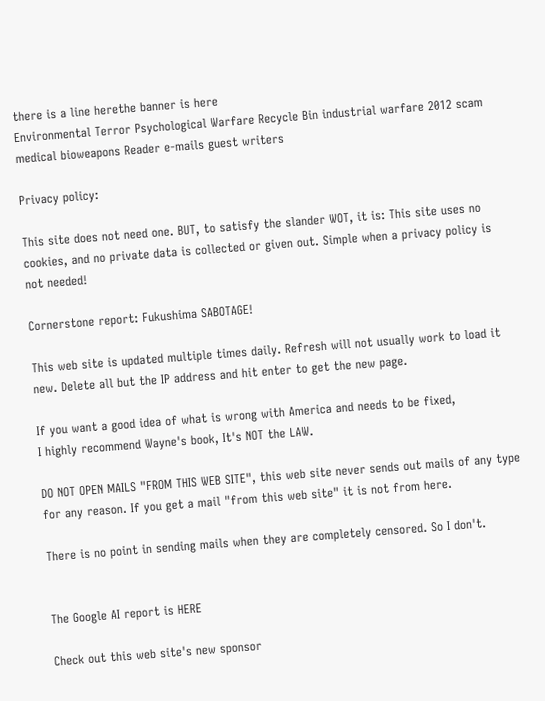there is a line herethe banner is here
Environmental Terror Psychological Warfare Recycle Bin industrial warfare 2012 scam medical bioweapons Reader e-mails guest writers

Privacy policy:

This site does not need one. BUT, to satisfy the slander WOT, it is: This site uses no cookies, and no private data is collected or given out. Simple when a privacy policy is not needed!

Cornerstone report: Fukushima SABOTAGE!

This web site is updated multiple times daily. Refresh will not usually work to load it new. Delete all but the IP address and hit enter to get the new page.

If you want a good idea of what is wrong with America and needs to be fixed,
I highly recommend Wayne's book, It's NOT the LAW.

DO NOT OPEN MAILS "FROM THIS WEB SITE", this web site never sends out mails of any type for any reason. If you get a mail "from this web site" it is not from here.

There is no point in sending mails when they are completely censored. So I don't.


The Google AI report is HERE

Check out this web site's new sponsor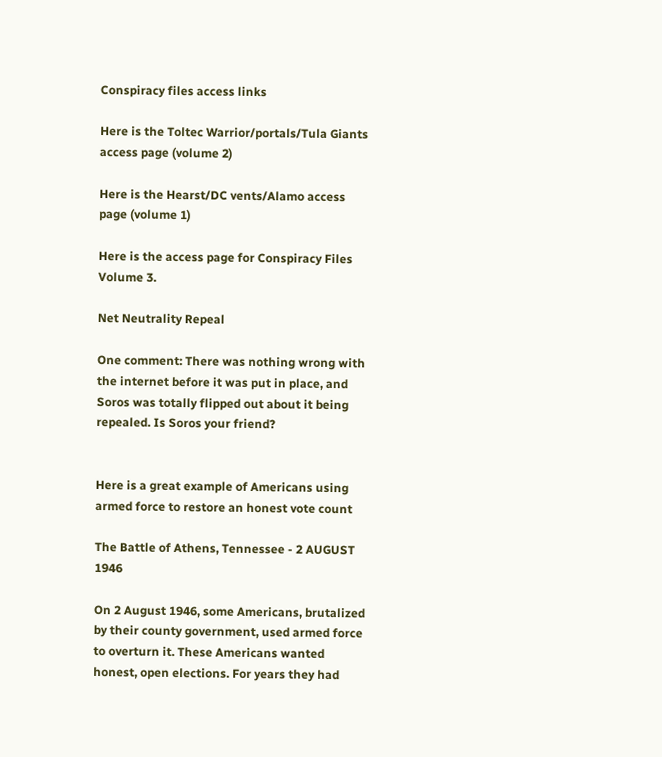Conspiracy files access links

Here is the Toltec Warrior/portals/Tula Giants access page (volume 2)

Here is the Hearst/DC vents/Alamo access page (volume 1)

Here is the access page for Conspiracy Files Volume 3.

Net Neutrality Repeal

One comment: There was nothing wrong with the internet before it was put in place, and Soros was totally flipped out about it being repealed. Is Soros your friend?


Here is a great example of Americans using armed force to restore an honest vote count

The Battle of Athens, Tennessee - 2 AUGUST 1946

On 2 August 1946, some Americans, brutalized by their county government, used armed force to overturn it. These Americans wanted honest, open elections. For years they had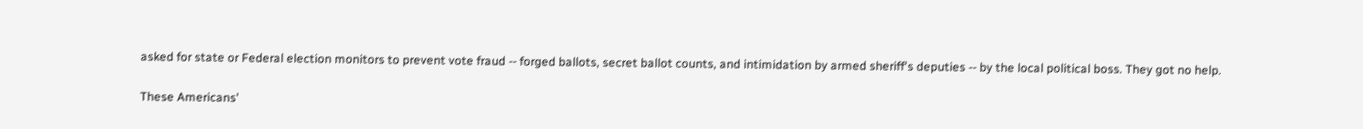asked for state or Federal election monitors to prevent vote fraud -- forged ballots, secret ballot counts, and intimidation by armed sheriff's deputies -- by the local political boss. They got no help.

These Americans'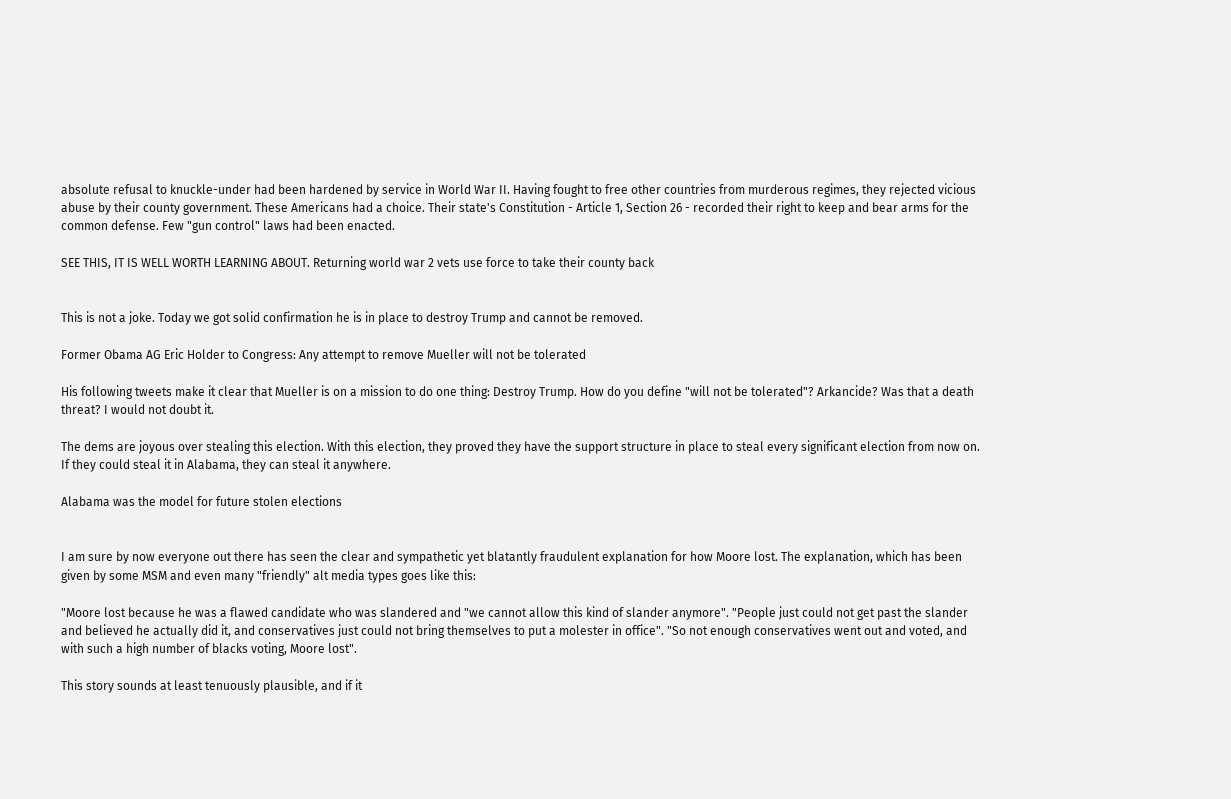absolute refusal to knuckle-under had been hardened by service in World War II. Having fought to free other countries from murderous regimes, they rejected vicious abuse by their county government. These Americans had a choice. Their state's Constitution - Article 1, Section 26 - recorded their right to keep and bear arms for the common defense. Few "gun control" laws had been enacted.

SEE THIS, IT IS WELL WORTH LEARNING ABOUT. Returning world war 2 vets use force to take their county back


This is not a joke. Today we got solid confirmation he is in place to destroy Trump and cannot be removed.

Former Obama AG Eric Holder to Congress: Any attempt to remove Mueller will not be tolerated

His following tweets make it clear that Mueller is on a mission to do one thing: Destroy Trump. How do you define "will not be tolerated"? Arkancide? Was that a death threat? I would not doubt it.

The dems are joyous over stealing this election. With this election, they proved they have the support structure in place to steal every significant election from now on. If they could steal it in Alabama, they can steal it anywhere.

Alabama was the model for future stolen elections


I am sure by now everyone out there has seen the clear and sympathetic yet blatantly fraudulent explanation for how Moore lost. The explanation, which has been given by some MSM and even many "friendly" alt media types goes like this:

"Moore lost because he was a flawed candidate who was slandered and "we cannot allow this kind of slander anymore". "People just could not get past the slander and believed he actually did it, and conservatives just could not bring themselves to put a molester in office". "So not enough conservatives went out and voted, and with such a high number of blacks voting, Moore lost".

This story sounds at least tenuously plausible, and if it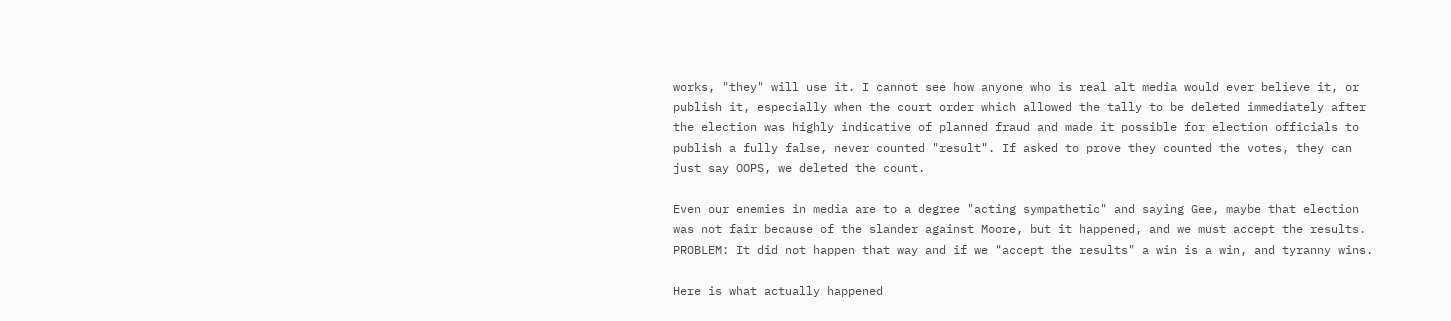works, "they" will use it. I cannot see how anyone who is real alt media would ever believe it, or publish it, especially when the court order which allowed the tally to be deleted immediately after the election was highly indicative of planned fraud and made it possible for election officials to publish a fully false, never counted "result". If asked to prove they counted the votes, they can just say OOPS, we deleted the count.

Even our enemies in media are to a degree "acting sympathetic" and saying Gee, maybe that election was not fair because of the slander against Moore, but it happened, and we must accept the results. PROBLEM: It did not happen that way and if we "accept the results" a win is a win, and tyranny wins.

Here is what actually happened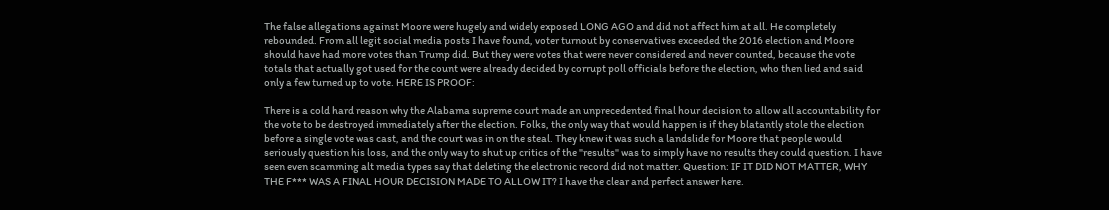The false allegations against Moore were hugely and widely exposed LONG AGO and did not affect him at all. He completely rebounded. From all legit social media posts I have found, voter turnout by conservatives exceeded the 2016 election and Moore should have had more votes than Trump did. But they were votes that were never considered and never counted, because the vote totals that actually got used for the count were already decided by corrupt poll officials before the election, who then lied and said only a few turned up to vote. HERE IS PROOF:

There is a cold hard reason why the Alabama supreme court made an unprecedented final hour decision to allow all accountability for the vote to be destroyed immediately after the election. Folks, the only way that would happen is if they blatantly stole the election before a single vote was cast, and the court was in on the steal. They knew it was such a landslide for Moore that people would seriously question his loss, and the only way to shut up critics of the "results" was to simply have no results they could question. I have seen even scamming alt media types say that deleting the electronic record did not matter. Question: IF IT DID NOT MATTER, WHY THE F*** WAS A FINAL HOUR DECISION MADE TO ALLOW IT? I have the clear and perfect answer here.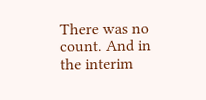There was no count. And in the interim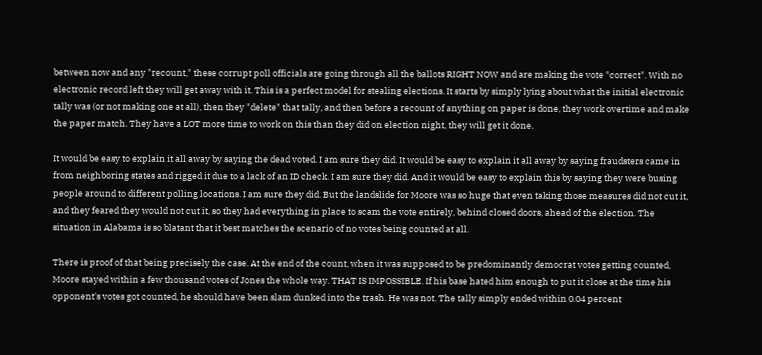between now and any "recount," these corrupt poll officials are going through all the ballots RIGHT NOW and are making the vote "correct". With no electronic record left they will get away with it. This is a perfect model for stealing elections. It starts by simply lying about what the initial electronic tally was (or not making one at all), then they "delete" that tally, and then before a recount of anything on paper is done, they work overtime and make the paper match. They have a LOT more time to work on this than they did on election night, they will get it done.

It would be easy to explain it all away by saying the dead voted. I am sure they did. It would be easy to explain it all away by saying fraudsters came in from neighboring states and rigged it due to a lack of an ID check. I am sure they did. And it would be easy to explain this by saying they were busing people around to different polling locations. I am sure they did. But the landslide for Moore was so huge that even taking those measures did not cut it, and they feared they would not cut it, so they had everything in place to scam the vote entirely, behind closed doors, ahead of the election. The situation in Alabama is so blatant that it best matches the scenario of no votes being counted at all.

There is proof of that being precisely the case. At the end of the count, when it was supposed to be predominantly democrat votes getting counted, Moore stayed within a few thousand votes of Jones the whole way. THAT IS IMPOSSIBLE. If his base hated him enough to put it close at the time his opponent's votes got counted, he should have been slam dunked into the trash. He was not. The tally simply ended within 0.04 percent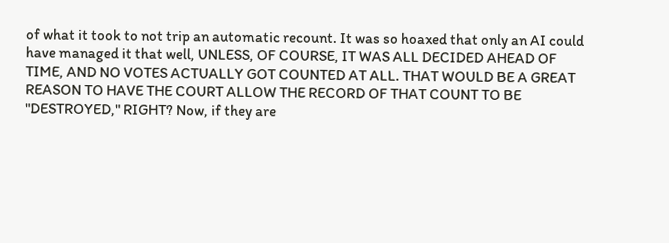of what it took to not trip an automatic recount. It was so hoaxed that only an AI could have managed it that well, UNLESS, OF COURSE, IT WAS ALL DECIDED AHEAD OF TIME, AND NO VOTES ACTUALLY GOT COUNTED AT ALL. THAT WOULD BE A GREAT REASON TO HAVE THE COURT ALLOW THE RECORD OF THAT COUNT TO BE "DESTROYED," RIGHT? Now, if they are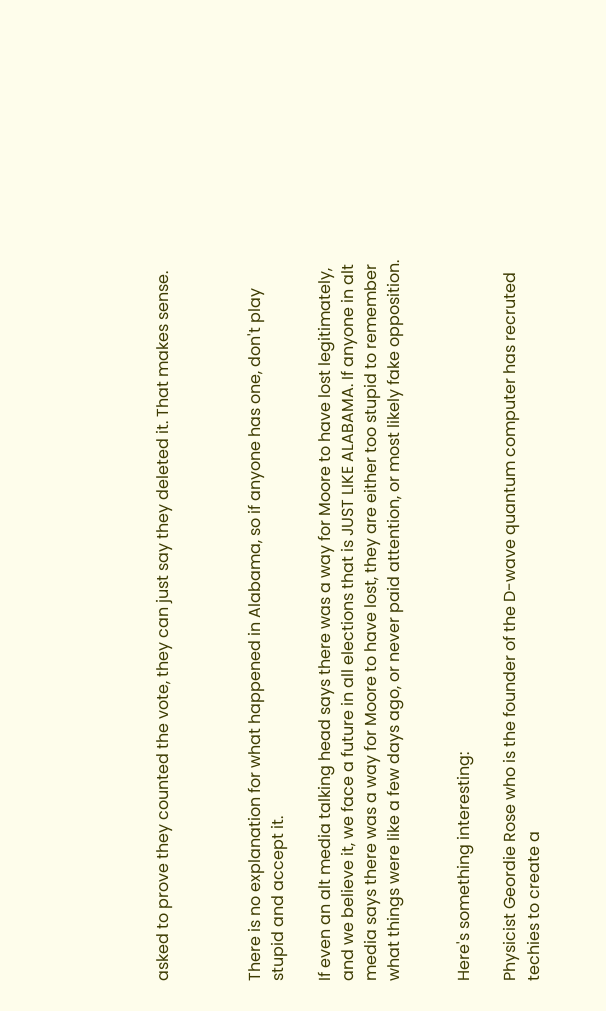asked to prove they counted the vote, they can just say they deleted it. That makes sense.



There is no explanation for what happened in Alabama, so if anyone has one, don't play stupid and accept it.

If even an alt media talking head says there was a way for Moore to have lost legitimately, and we believe it, we face a future in all elections that is JUST LIKE ALABAMA. If anyone in alt media says there was a way for Moore to have lost, they are either too stupid to remember what things were like a few days ago, or never paid attention, or most likely fake opposition.


Here's something interesting:

Physicist Geordie Rose who is the founder of the D-wave quantum computer has recruted techies to create a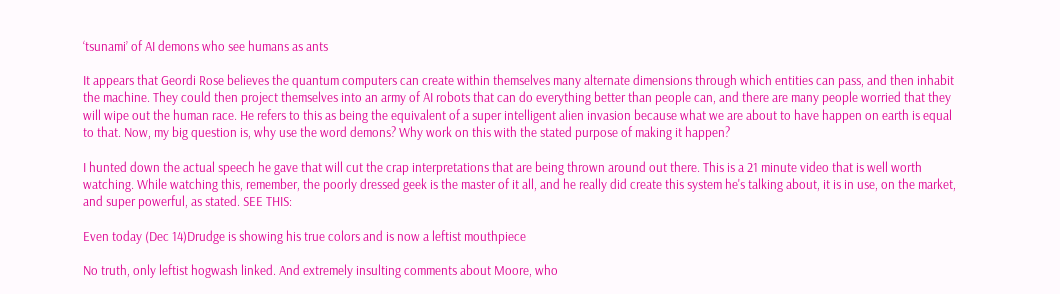‘tsunami’ of AI demons who see humans as ants

It appears that Geordi Rose believes the quantum computers can create within themselves many alternate dimensions through which entities can pass, and then inhabit the machine. They could then project themselves into an army of AI robots that can do everything better than people can, and there are many people worried that they will wipe out the human race. He refers to this as being the equivalent of a super intelligent alien invasion because what we are about to have happen on earth is equal to that. Now, my big question is, why use the word demons? Why work on this with the stated purpose of making it happen?

I hunted down the actual speech he gave that will cut the crap interpretations that are being thrown around out there. This is a 21 minute video that is well worth watching. While watching this, remember, the poorly dressed geek is the master of it all, and he really did create this system he's talking about, it is in use, on the market, and super powerful, as stated. SEE THIS:

Even today (Dec 14)Drudge is showing his true colors and is now a leftist mouthpiece

No truth, only leftist hogwash linked. And extremely insulting comments about Moore, who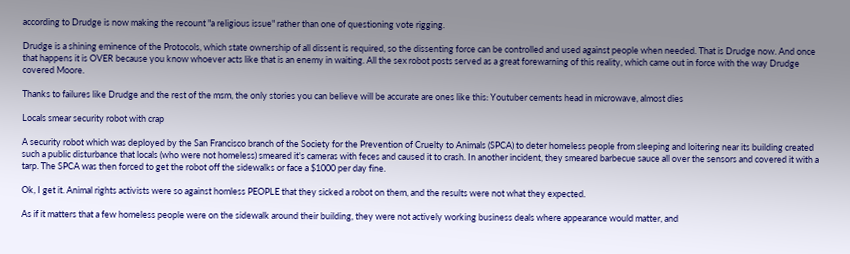according to Drudge is now making the recount "a religious issue" rather than one of questioning vote rigging.

Drudge is a shining eminence of the Protocols, which state ownership of all dissent is required, so the dissenting force can be controlled and used against people when needed. That is Drudge now. And once that happens it is OVER because you know whoever acts like that is an enemy in waiting. All the sex robot posts served as a great forewarning of this reality, which came out in force with the way Drudge covered Moore.

Thanks to failures like Drudge and the rest of the msm, the only stories you can believe will be accurate are ones like this: Youtuber cements head in microwave, almost dies

Locals smear security robot with crap

A security robot which was deployed by the San Francisco branch of the Society for the Prevention of Cruelty to Animals (SPCA) to deter homeless people from sleeping and loitering near its building created such a public disturbance that locals (who were not homeless) smeared it's cameras with feces and caused it to crash. In another incident, they smeared barbecue sauce all over the sensors and covered it with a tarp. The SPCA was then forced to get the robot off the sidewalks or face a $1000 per day fine.

Ok, I get it. Animal rights activists were so against homless PEOPLE that they sicked a robot on them, and the results were not what they expected.

As if it matters that a few homeless people were on the sidewalk around their building, they were not actively working business deals where appearance would matter, and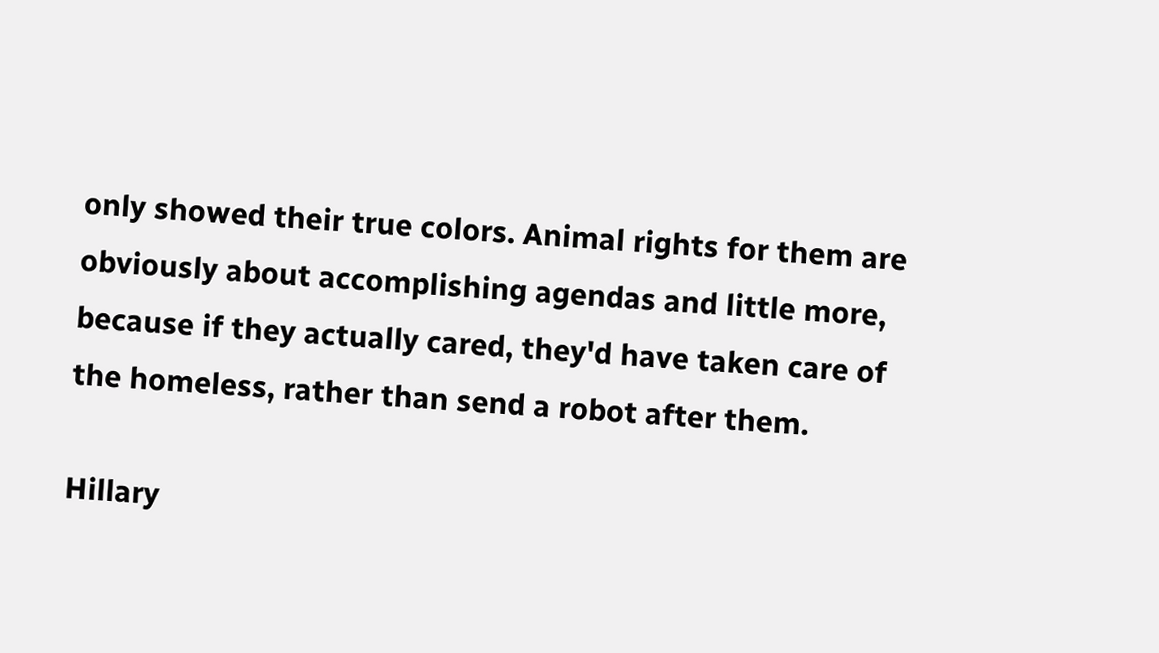only showed their true colors. Animal rights for them are obviously about accomplishing agendas and little more, because if they actually cared, they'd have taken care of the homeless, rather than send a robot after them.

Hillary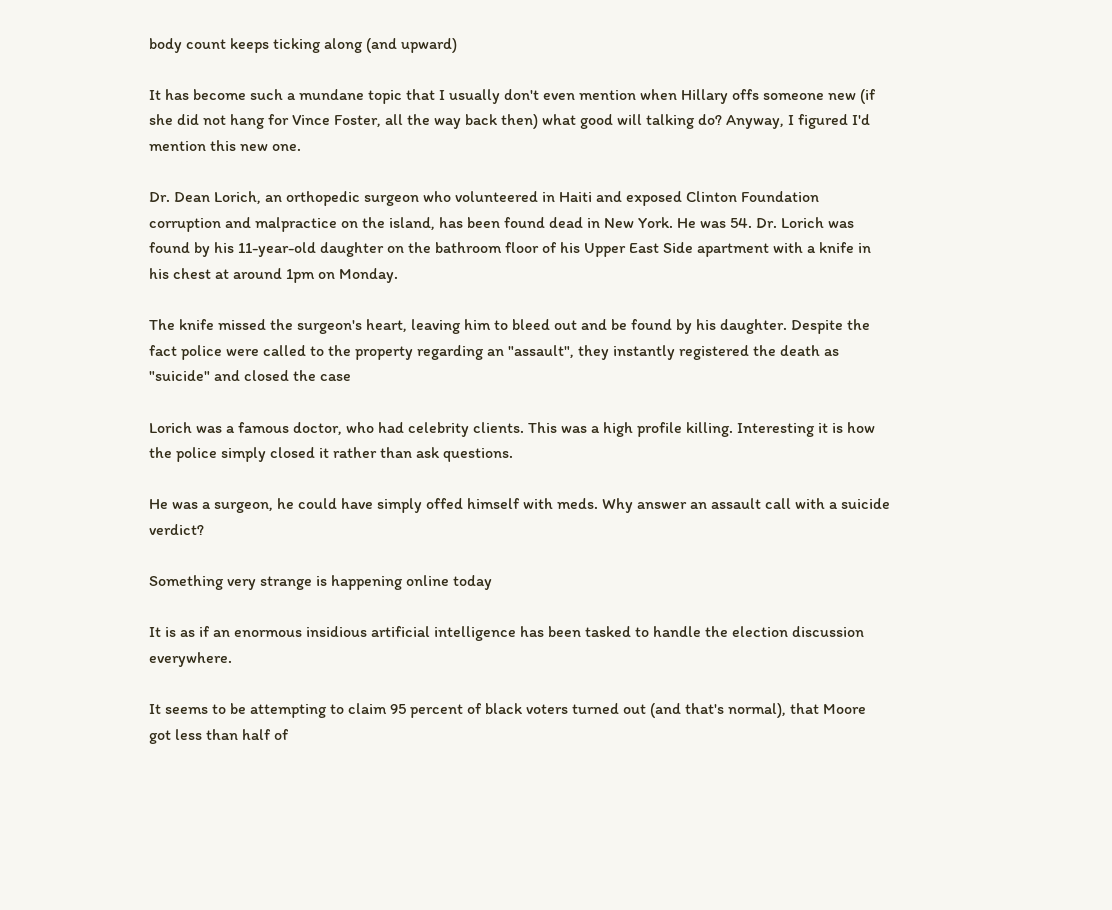body count keeps ticking along (and upward)

It has become such a mundane topic that I usually don't even mention when Hillary offs someone new (if she did not hang for Vince Foster, all the way back then) what good will talking do? Anyway, I figured I'd mention this new one.

Dr. Dean Lorich, an orthopedic surgeon who volunteered in Haiti and exposed Clinton Foundation corruption and malpractice on the island, has been found dead in New York. He was 54. Dr. Lorich was found by his 11-year-old daughter on the bathroom floor of his Upper East Side apartment with a knife in his chest at around 1pm on Monday.

The knife missed the surgeon's heart, leaving him to bleed out and be found by his daughter. Despite the fact police were called to the property regarding an "assault", they instantly registered the death as "suicide" and closed the case

Lorich was a famous doctor, who had celebrity clients. This was a high profile killing. Interesting it is how the police simply closed it rather than ask questions.

He was a surgeon, he could have simply offed himself with meds. Why answer an assault call with a suicide verdict?

Something very strange is happening online today

It is as if an enormous insidious artificial intelligence has been tasked to handle the election discussion everywhere.

It seems to be attempting to claim 95 percent of black voters turned out (and that's normal), that Moore got less than half of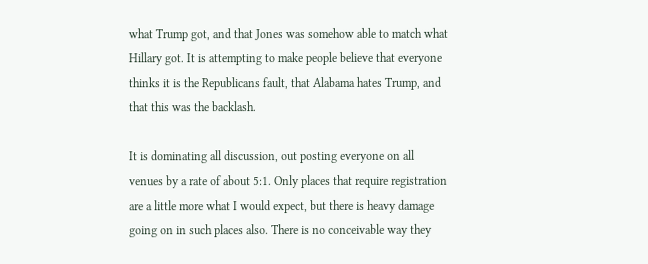what Trump got, and that Jones was somehow able to match what Hillary got. It is attempting to make people believe that everyone thinks it is the Republicans fault, that Alabama hates Trump, and that this was the backlash.

It is dominating all discussion, out posting everyone on all venues by a rate of about 5:1. Only places that require registration are a little more what I would expect, but there is heavy damage going on in such places also. There is no conceivable way they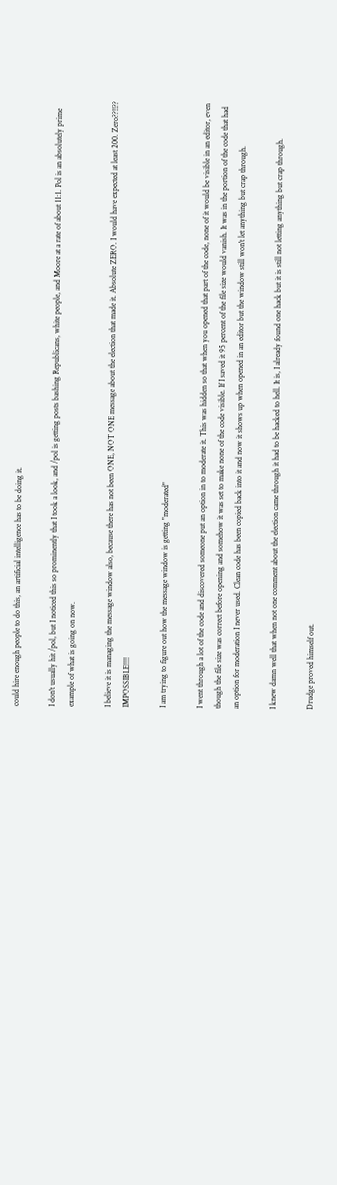could hire enough people to do this, an artificial intelligence has to be doing it.

I don't usually hit /pol, but I noticed this so prominently that I took a look, and /pol is getting posts bashing Republicans, white people, and Moore at a rate of about 11:1. Pol is an absolutely prime example of what is going on now.

I believe it is managing the message window also, because there has not been ONE, NOT ONE message about the election that made it. Absolute ZERO. I would have expected at least 200. Zero??!!?? IMPOSSIBLE!!!!

I am trying to figure out how the message window is getting "moderated"

I went through a lot of the code and discovered someone put an option in to moderate it. This was hidden so that when you opened that part of the code, none of it would be visible in an editor, even though the file size was correct before opening and somehow it was set to make none of the code visible. If I saved it 95 percent of the file size would vanish. It was in the portion of the code that had an option for moderation I never used. Clean code has been copied back into it and now it shows up when opened in an editor but the window still won't let anything but crap through.

I knew damn well that when not one comment about the election came through it had to be hacked to hell. It is, I already found one hack but it is still not letting anything but crap through.

Drudge proved himself out.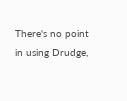There's no point in using Drudge,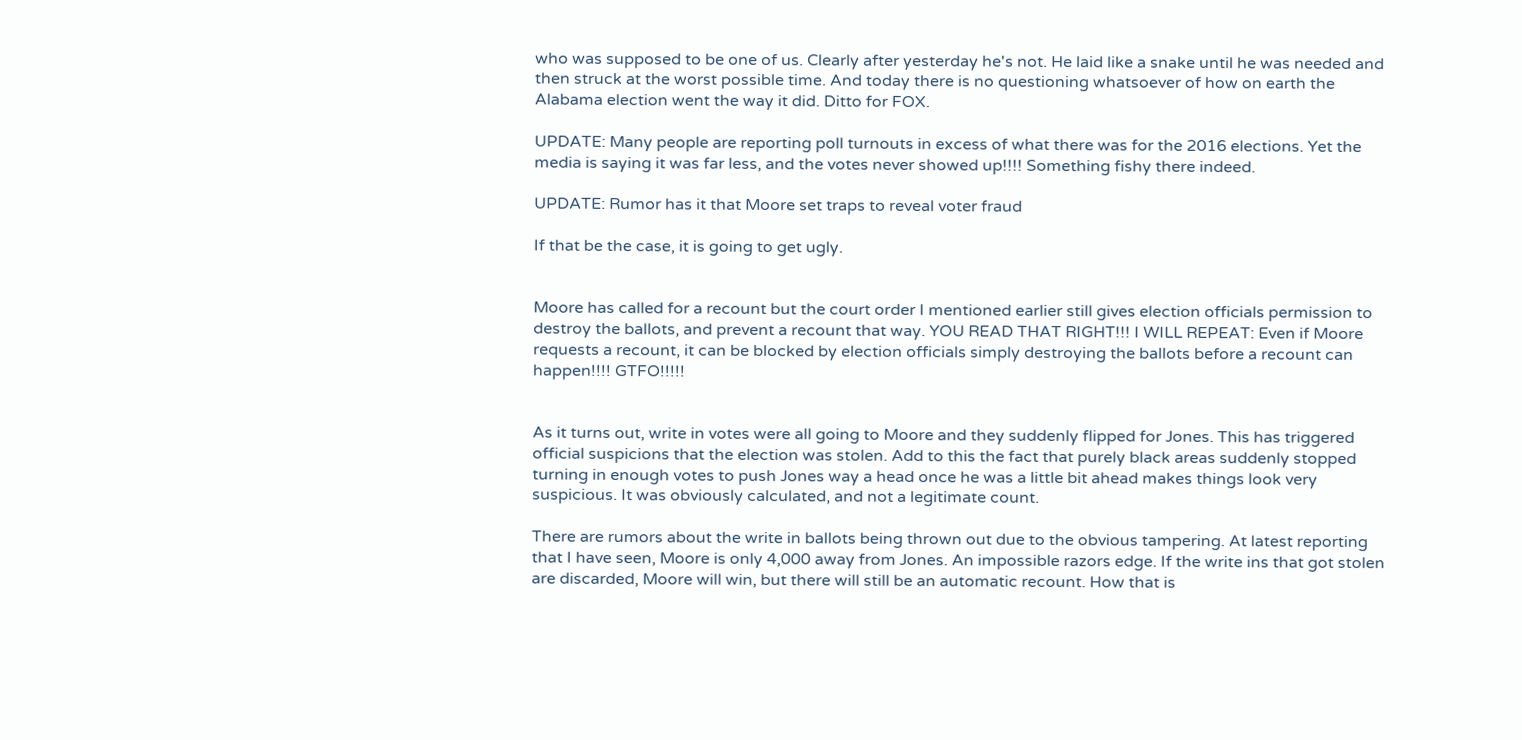who was supposed to be one of us. Clearly after yesterday he's not. He laid like a snake until he was needed and then struck at the worst possible time. And today there is no questioning whatsoever of how on earth the Alabama election went the way it did. Ditto for FOX.

UPDATE: Many people are reporting poll turnouts in excess of what there was for the 2016 elections. Yet the media is saying it was far less, and the votes never showed up!!!! Something fishy there indeed.

UPDATE: Rumor has it that Moore set traps to reveal voter fraud

If that be the case, it is going to get ugly.


Moore has called for a recount but the court order I mentioned earlier still gives election officials permission to destroy the ballots, and prevent a recount that way. YOU READ THAT RIGHT!!! I WILL REPEAT: Even if Moore requests a recount, it can be blocked by election officials simply destroying the ballots before a recount can happen!!!! GTFO!!!!!


As it turns out, write in votes were all going to Moore and they suddenly flipped for Jones. This has triggered official suspicions that the election was stolen. Add to this the fact that purely black areas suddenly stopped turning in enough votes to push Jones way a head once he was a little bit ahead makes things look very suspicious. It was obviously calculated, and not a legitimate count.

There are rumors about the write in ballots being thrown out due to the obvious tampering. At latest reporting that I have seen, Moore is only 4,000 away from Jones. An impossible razors edge. If the write ins that got stolen are discarded, Moore will win, but there will still be an automatic recount. How that is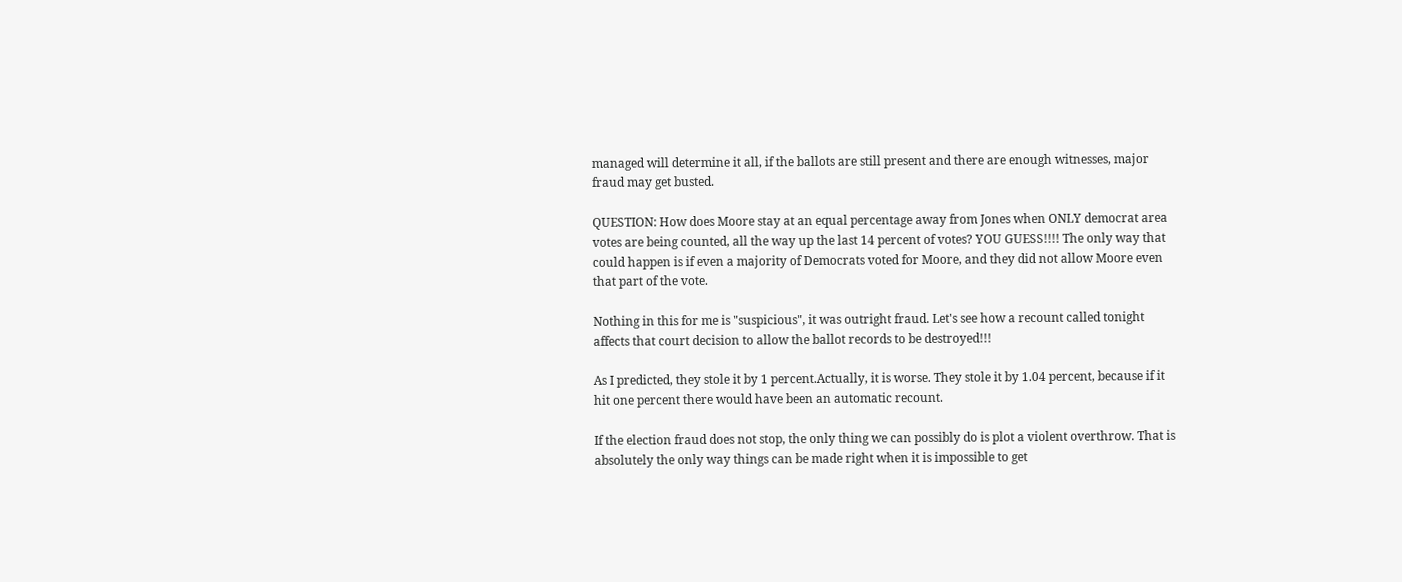managed will determine it all, if the ballots are still present and there are enough witnesses, major fraud may get busted.

QUESTION: How does Moore stay at an equal percentage away from Jones when ONLY democrat area votes are being counted, all the way up the last 14 percent of votes? YOU GUESS!!!! The only way that could happen is if even a majority of Democrats voted for Moore, and they did not allow Moore even that part of the vote.

Nothing in this for me is "suspicious", it was outright fraud. Let's see how a recount called tonight affects that court decision to allow the ballot records to be destroyed!!!

As I predicted, they stole it by 1 percent.Actually, it is worse. They stole it by 1.04 percent, because if it hit one percent there would have been an automatic recount.

If the election fraud does not stop, the only thing we can possibly do is plot a violent overthrow. That is absolutely the only way things can be made right when it is impossible to get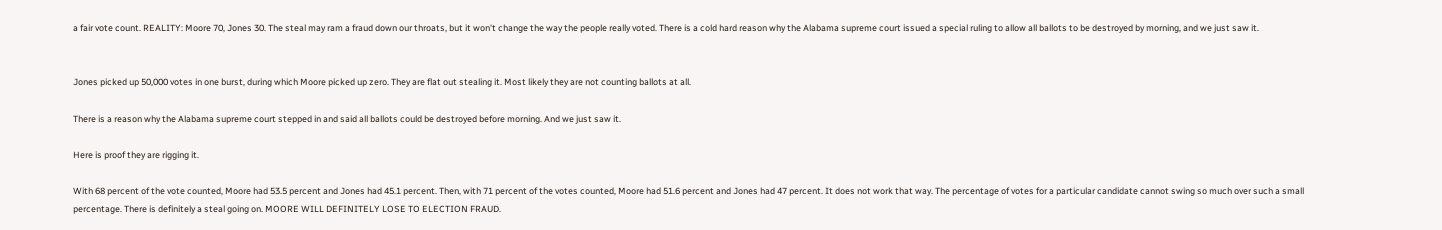a fair vote count. REALITY: Moore 70, Jones 30. The steal may ram a fraud down our throats, but it won't change the way the people really voted. There is a cold hard reason why the Alabama supreme court issued a special ruling to allow all ballots to be destroyed by morning, and we just saw it.


Jones picked up 50,000 votes in one burst, during which Moore picked up zero. They are flat out stealing it. Most likely they are not counting ballots at all.

There is a reason why the Alabama supreme court stepped in and said all ballots could be destroyed before morning. And we just saw it.

Here is proof they are rigging it.

With 68 percent of the vote counted, Moore had 53.5 percent and Jones had 45.1 percent. Then, with 71 percent of the votes counted, Moore had 51.6 percent and Jones had 47 percent. It does not work that way. The percentage of votes for a particular candidate cannot swing so much over such a small percentage. There is definitely a steal going on. MOORE WILL DEFINITELY LOSE TO ELECTION FRAUD.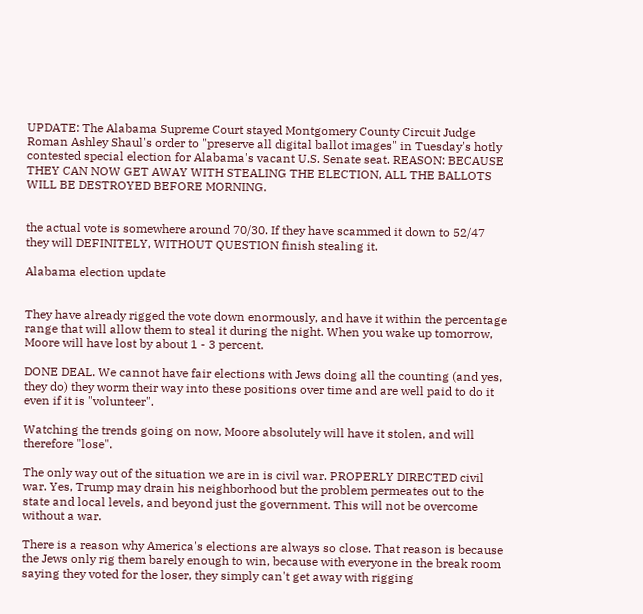UPDATE: The Alabama Supreme Court stayed Montgomery County Circuit Judge Roman Ashley Shaul's order to "preserve all digital ballot images" in Tuesday's hotly contested special election for Alabama's vacant U.S. Senate seat. REASON: BECAUSE THEY CAN NOW GET AWAY WITH STEALING THE ELECTION, ALL THE BALLOTS WILL BE DESTROYED BEFORE MORNING.


the actual vote is somewhere around 70/30. If they have scammed it down to 52/47 they will DEFINITELY, WITHOUT QUESTION finish stealing it.

Alabama election update


They have already rigged the vote down enormously, and have it within the percentage range that will allow them to steal it during the night. When you wake up tomorrow, Moore will have lost by about 1 - 3 percent.

DONE DEAL. We cannot have fair elections with Jews doing all the counting (and yes, they do) they worm their way into these positions over time and are well paid to do it even if it is "volunteer".

Watching the trends going on now, Moore absolutely will have it stolen, and will therefore "lose".

The only way out of the situation we are in is civil war. PROPERLY DIRECTED civil war. Yes, Trump may drain his neighborhood but the problem permeates out to the state and local levels, and beyond just the government. This will not be overcome without a war.

There is a reason why America's elections are always so close. That reason is because the Jews only rig them barely enough to win, because with everyone in the break room saying they voted for the loser, they simply can't get away with rigging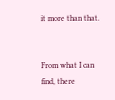it more than that.


From what I can find, there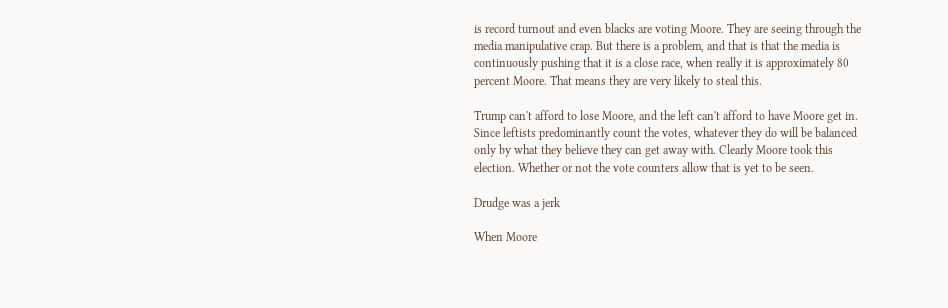is record turnout and even blacks are voting Moore. They are seeing through the media manipulative crap. But there is a problem, and that is that the media is continuously pushing that it is a close race, when really it is approximately 80 percent Moore. That means they are very likely to steal this.

Trump can't afford to lose Moore, and the left can't afford to have Moore get in. Since leftists predominantly count the votes, whatever they do will be balanced only by what they believe they can get away with. Clearly Moore took this election. Whether or not the vote counters allow that is yet to be seen.

Drudge was a jerk

When Moore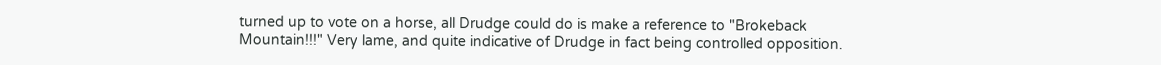turned up to vote on a horse, all Drudge could do is make a reference to "Brokeback Mountain!!!" Very lame, and quite indicative of Drudge in fact being controlled opposition.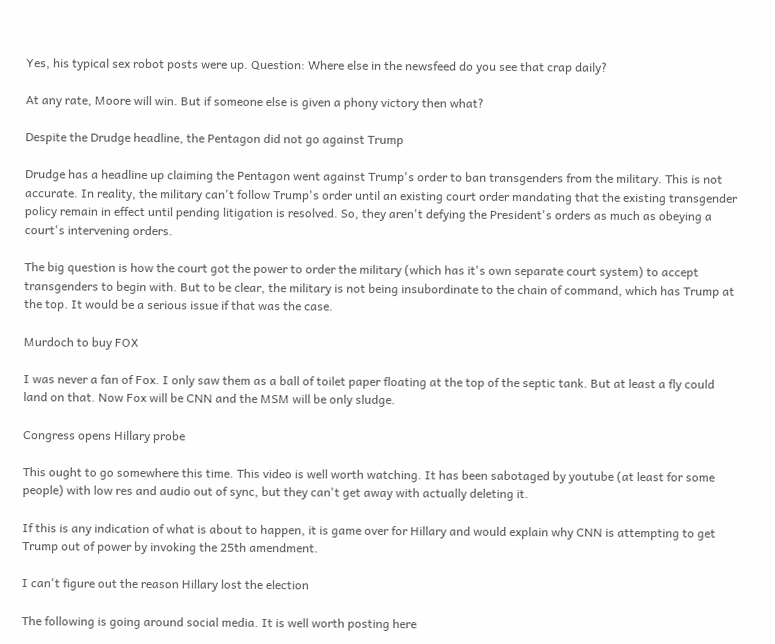Yes, his typical sex robot posts were up. Question: Where else in the newsfeed do you see that crap daily?

At any rate, Moore will win. But if someone else is given a phony victory then what?

Despite the Drudge headline, the Pentagon did not go against Trump

Drudge has a headline up claiming the Pentagon went against Trump's order to ban transgenders from the military. This is not accurate. In reality, the military can't follow Trump's order until an existing court order mandating that the existing transgender policy remain in effect until pending litigation is resolved. So, they aren't defying the President's orders as much as obeying a court's intervening orders.

The big question is how the court got the power to order the military (which has it's own separate court system) to accept transgenders to begin with. But to be clear, the military is not being insubordinate to the chain of command, which has Trump at the top. It would be a serious issue if that was the case.

Murdoch to buy FOX

I was never a fan of Fox. I only saw them as a ball of toilet paper floating at the top of the septic tank. But at least a fly could land on that. Now Fox will be CNN and the MSM will be only sludge.

Congress opens Hillary probe

This ought to go somewhere this time. This video is well worth watching. It has been sabotaged by youtube (at least for some people) with low res and audio out of sync, but they can't get away with actually deleting it.

If this is any indication of what is about to happen, it is game over for Hillary and would explain why CNN is attempting to get Trump out of power by invoking the 25th amendment.

I can't figure out the reason Hillary lost the election

The following is going around social media. It is well worth posting here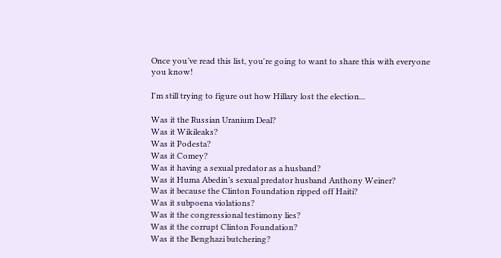Once you’ve read this list, you're going to want to share this with everyone you know!

I'm still trying to figure out how Hillary lost the election...

Was it the Russian Uranium Deal?
Was it Wikileaks?
Was it Podesta?
Was it Comey?
Was it having a sexual predator as a husband?
Was it Huma Abedin’s sexual predator husband Anthony Weiner?
Was it because the Clinton Foundation ripped off Haiti?
Was it subpoena violations?
Was it the congressional testimony lies?
Was it the corrupt Clinton Foundation?
Was it the Benghazi butchering?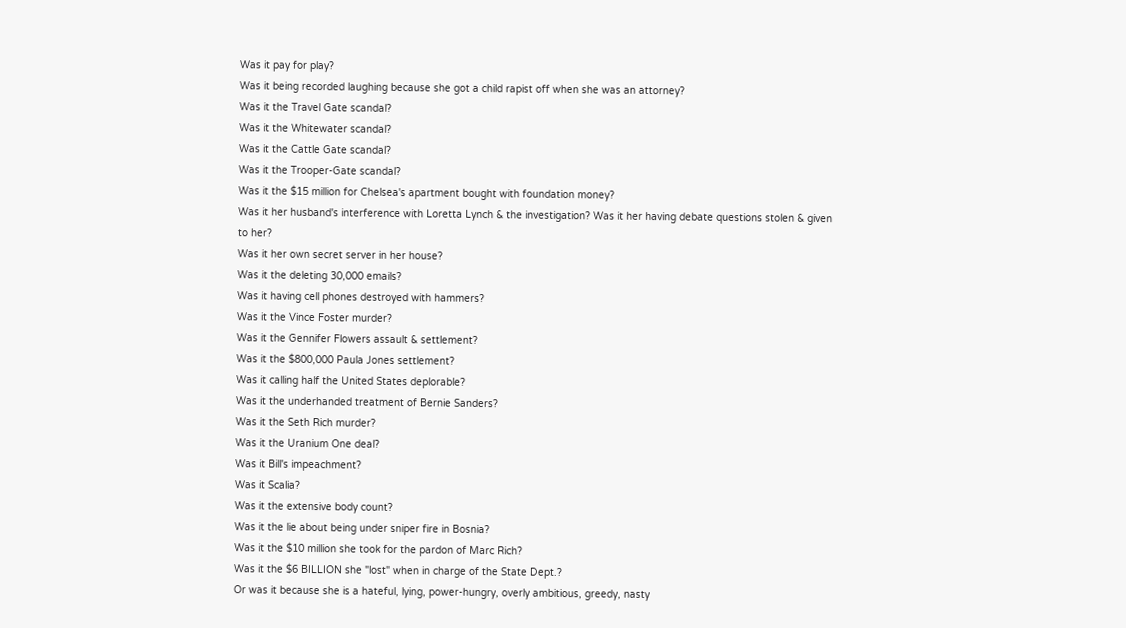Was it pay for play?
Was it being recorded laughing because she got a child rapist off when she was an attorney?
Was it the Travel Gate scandal?
Was it the Whitewater scandal?
Was it the Cattle Gate scandal?
Was it the Trooper-Gate scandal?
Was it the $15 million for Chelsea's apartment bought with foundation money?
Was it her husband's interference with Loretta Lynch & the investigation? Was it her having debate questions stolen & given to her?
Was it her own secret server in her house?
Was it the deleting 30,000 emails?
Was it having cell phones destroyed with hammers?
Was it the Vince Foster murder?
Was it the Gennifer Flowers assault & settlement?
Was it the $800,000 Paula Jones settlement?
Was it calling half the United States deplorable?
Was it the underhanded treatment of Bernie Sanders?
Was it the Seth Rich murder?
Was it the Uranium One deal?
Was it Bill's impeachment?
Was it Scalia?
Was it the extensive body count?
Was it the lie about being under sniper fire in Bosnia?
Was it the $10 million she took for the pardon of Marc Rich?
Was it the $6 BILLION she "lost" when in charge of the State Dept.?
Or was it because she is a hateful, lying, power-hungry, overly ambitious, greedy, nasty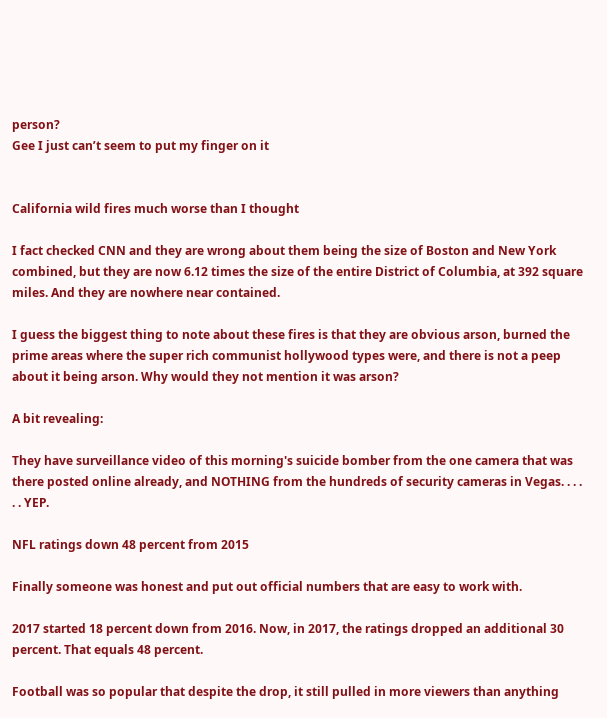person?
Gee I just can’t seem to put my finger on it


California wild fires much worse than I thought

I fact checked CNN and they are wrong about them being the size of Boston and New York combined, but they are now 6.12 times the size of the entire District of Columbia, at 392 square miles. And they are nowhere near contained.

I guess the biggest thing to note about these fires is that they are obvious arson, burned the prime areas where the super rich communist hollywood types were, and there is not a peep about it being arson. Why would they not mention it was arson?

A bit revealing:

They have surveillance video of this morning's suicide bomber from the one camera that was there posted online already, and NOTHING from the hundreds of security cameras in Vegas. . . . . . YEP.

NFL ratings down 48 percent from 2015

Finally someone was honest and put out official numbers that are easy to work with.

2017 started 18 percent down from 2016. Now, in 2017, the ratings dropped an additional 30 percent. That equals 48 percent.

Football was so popular that despite the drop, it still pulled in more viewers than anything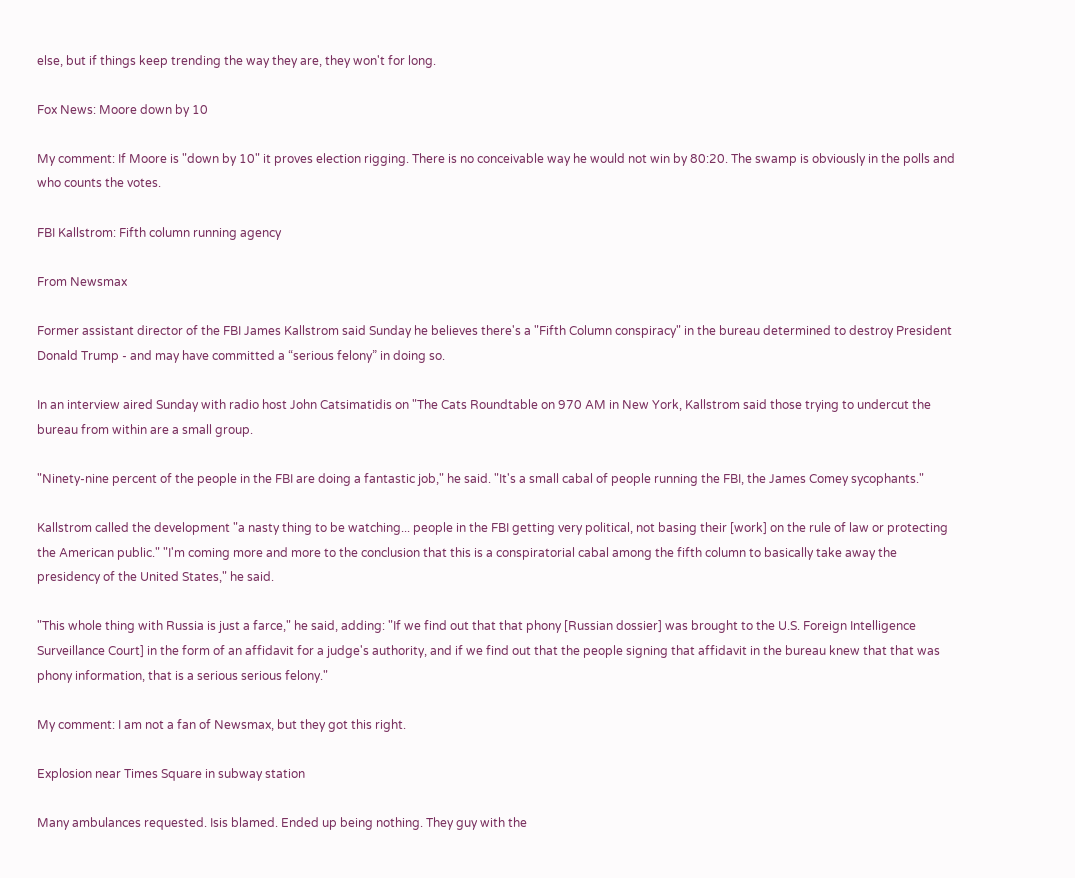else, but if things keep trending the way they are, they won't for long.

Fox News: Moore down by 10

My comment: If Moore is "down by 10" it proves election rigging. There is no conceivable way he would not win by 80:20. The swamp is obviously in the polls and who counts the votes.

FBI Kallstrom: Fifth column running agency

From Newsmax

Former assistant director of the FBI James Kallstrom said Sunday he believes there's a "Fifth Column conspiracy" in the bureau determined to destroy President Donald Trump - and may have committed a “serious felony” in doing so.

In an interview aired Sunday with radio host John Catsimatidis on "The Cats Roundtable on 970 AM in New York, Kallstrom said those trying to undercut the bureau from within are a small group.

"Ninety-nine percent of the people in the FBI are doing a fantastic job," he said. "It's a small cabal of people running the FBI, the James Comey sycophants."

Kallstrom called the development "a nasty thing to be watching... people in the FBI getting very political, not basing their [work] on the rule of law or protecting the American public." "I'm coming more and more to the conclusion that this is a conspiratorial cabal among the fifth column to basically take away the presidency of the United States," he said.

"This whole thing with Russia is just a farce," he said, adding: "If we find out that that phony [Russian dossier] was brought to the U.S. Foreign Intelligence Surveillance Court] in the form of an affidavit for a judge's authority, and if we find out that the people signing that affidavit in the bureau knew that that was phony information, that is a serious serious felony."

My comment: I am not a fan of Newsmax, but they got this right.

Explosion near Times Square in subway station

Many ambulances requested. Isis blamed. Ended up being nothing. They guy with the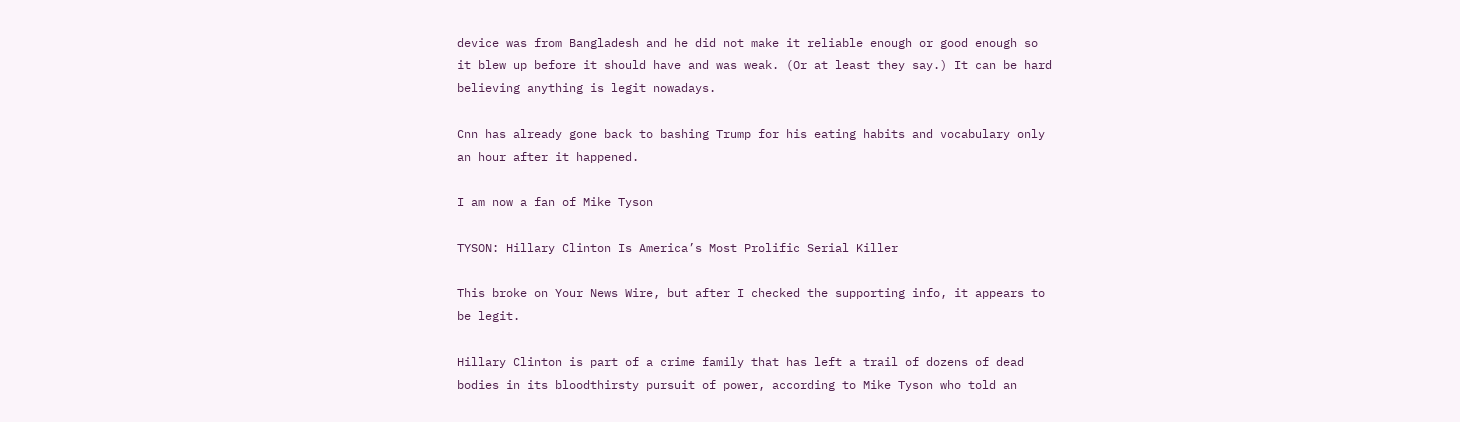device was from Bangladesh and he did not make it reliable enough or good enough so it blew up before it should have and was weak. (Or at least they say.) It can be hard believing anything is legit nowadays.

Cnn has already gone back to bashing Trump for his eating habits and vocabulary only an hour after it happened.

I am now a fan of Mike Tyson

TYSON: Hillary Clinton Is America’s Most Prolific Serial Killer

This broke on Your News Wire, but after I checked the supporting info, it appears to be legit.

Hillary Clinton is part of a crime family that has left a trail of dozens of dead bodies in its bloodthirsty pursuit of power, according to Mike Tyson who told an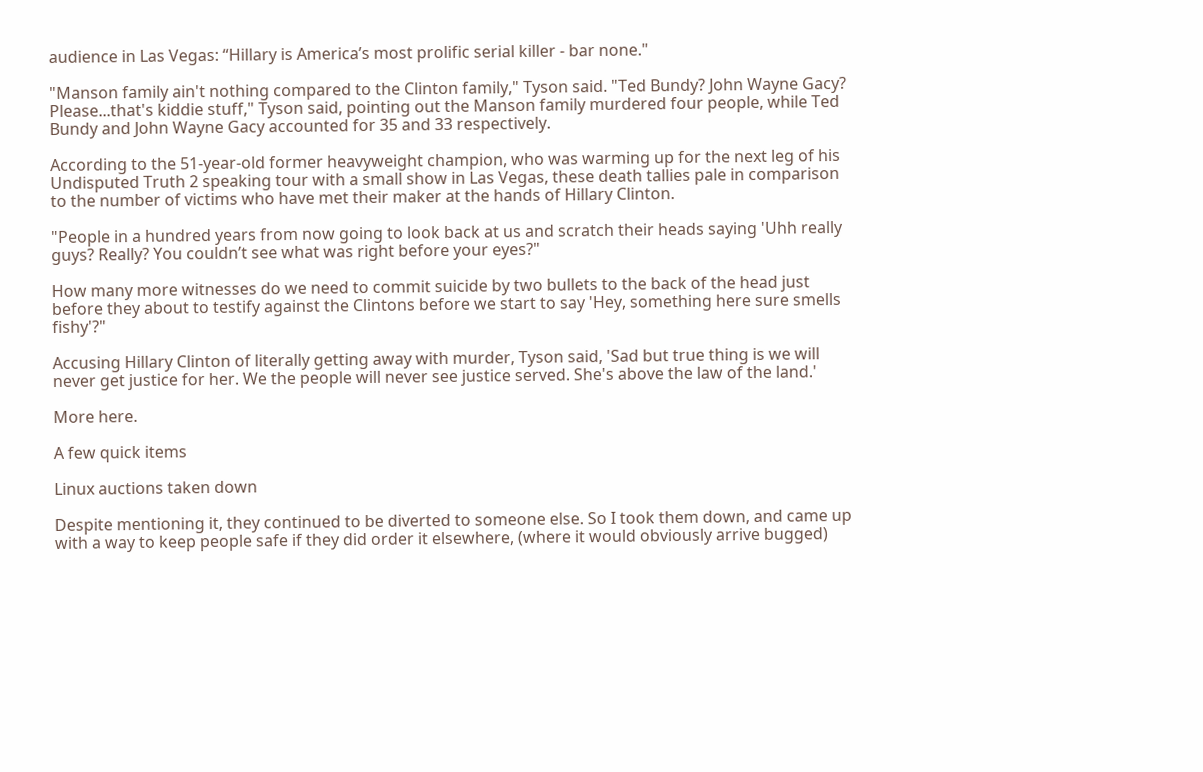audience in Las Vegas: “Hillary is America’s most prolific serial killer - bar none."

"Manson family ain't nothing compared to the Clinton family," Tyson said. "Ted Bundy? John Wayne Gacy? Please...that's kiddie stuff," Tyson said, pointing out the Manson family murdered four people, while Ted Bundy and John Wayne Gacy accounted for 35 and 33 respectively.

According to the 51-year-old former heavyweight champion, who was warming up for the next leg of his Undisputed Truth 2 speaking tour with a small show in Las Vegas, these death tallies pale in comparison to the number of victims who have met their maker at the hands of Hillary Clinton.

"People in a hundred years from now going to look back at us and scratch their heads saying 'Uhh really guys? Really? You couldn’t see what was right before your eyes?"

How many more witnesses do we need to commit suicide by two bullets to the back of the head just before they about to testify against the Clintons before we start to say 'Hey, something here sure smells fishy'?"

Accusing Hillary Clinton of literally getting away with murder, Tyson said, 'Sad but true thing is we will never get justice for her. We the people will never see justice served. She's above the law of the land.'

More here.

A few quick items

Linux auctions taken down

Despite mentioning it, they continued to be diverted to someone else. So I took them down, and came up with a way to keep people safe if they did order it elsewhere, (where it would obviously arrive bugged)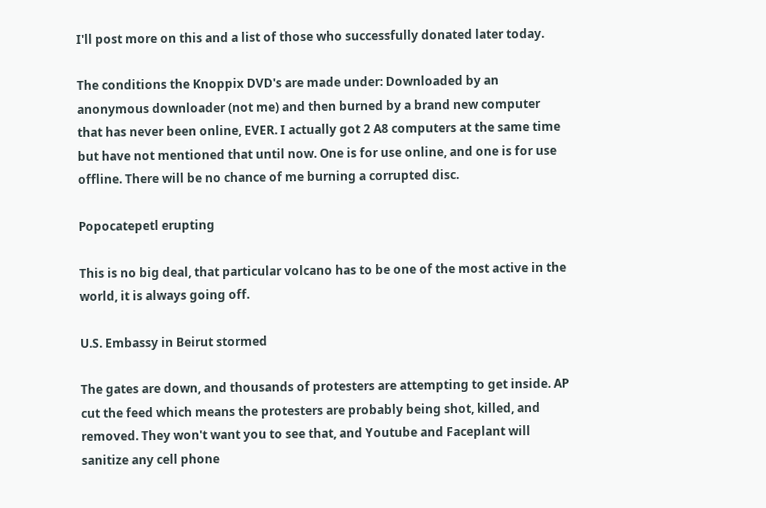I'll post more on this and a list of those who successfully donated later today.

The conditions the Knoppix DVD's are made under: Downloaded by an anonymous downloader (not me) and then burned by a brand new computer that has never been online, EVER. I actually got 2 A8 computers at the same time but have not mentioned that until now. One is for use online, and one is for use offline. There will be no chance of me burning a corrupted disc.

Popocatepetl erupting

This is no big deal, that particular volcano has to be one of the most active in the world, it is always going off.

U.S. Embassy in Beirut stormed

The gates are down, and thousands of protesters are attempting to get inside. AP cut the feed which means the protesters are probably being shot, killed, and removed. They won't want you to see that, and Youtube and Faceplant will sanitize any cell phone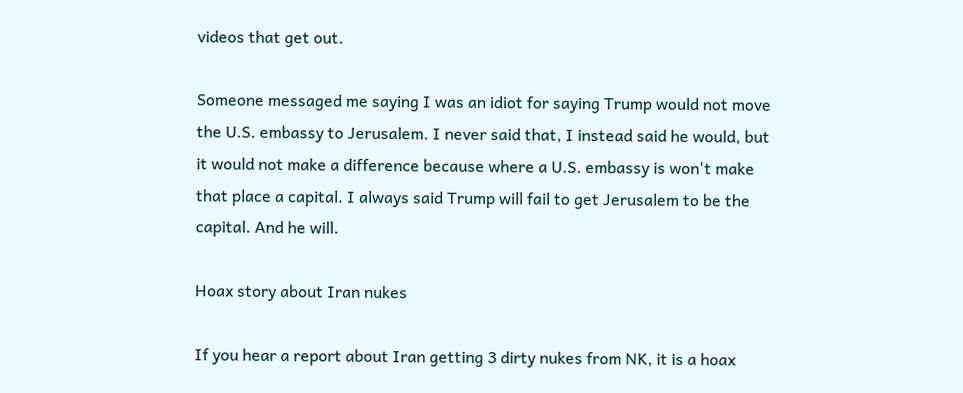videos that get out.

Someone messaged me saying I was an idiot for saying Trump would not move the U.S. embassy to Jerusalem. I never said that, I instead said he would, but it would not make a difference because where a U.S. embassy is won't make that place a capital. I always said Trump will fail to get Jerusalem to be the capital. And he will.

Hoax story about Iran nukes

If you hear a report about Iran getting 3 dirty nukes from NK, it is a hoax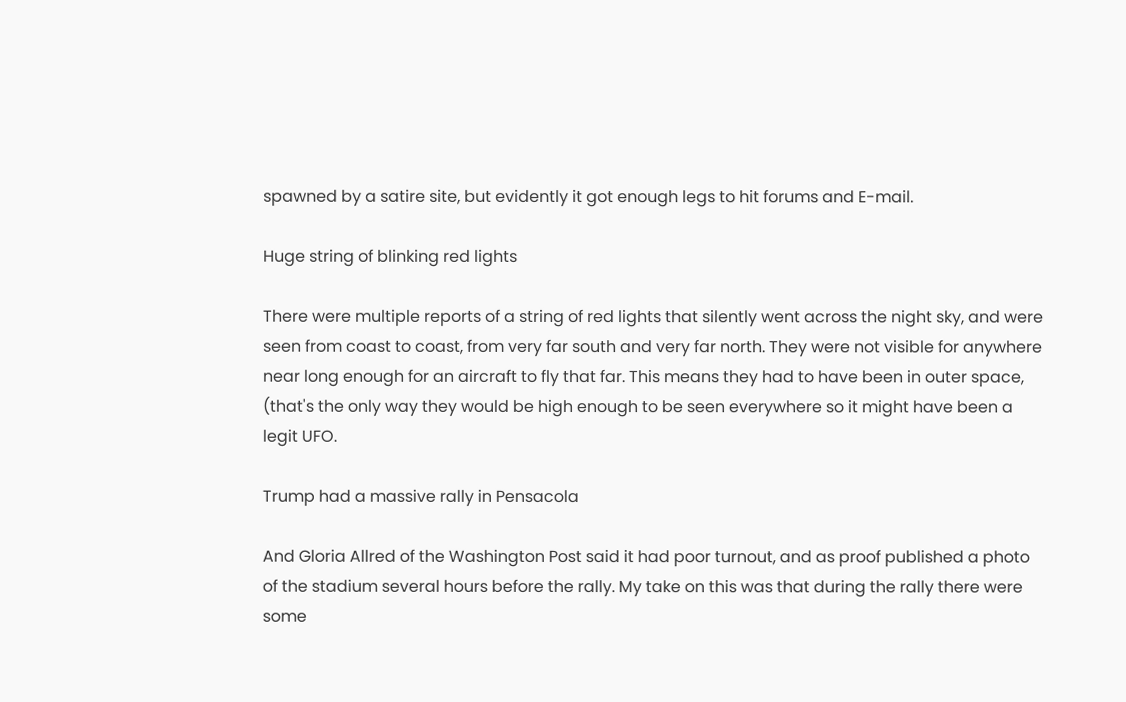spawned by a satire site, but evidently it got enough legs to hit forums and E-mail.

Huge string of blinking red lights

There were multiple reports of a string of red lights that silently went across the night sky, and were seen from coast to coast, from very far south and very far north. They were not visible for anywhere near long enough for an aircraft to fly that far. This means they had to have been in outer space, (that's the only way they would be high enough to be seen everywhere so it might have been a legit UFO.

Trump had a massive rally in Pensacola

And Gloria Allred of the Washington Post said it had poor turnout, and as proof published a photo of the stadium several hours before the rally. My take on this was that during the rally there were some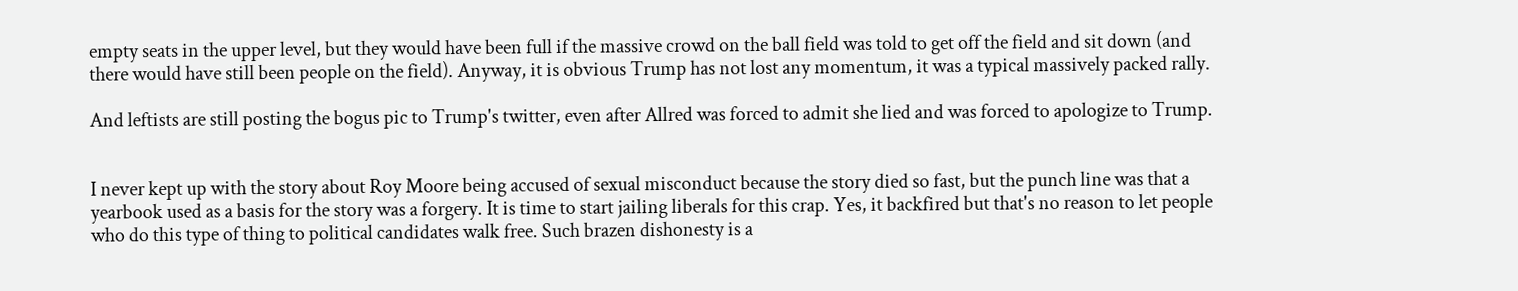empty seats in the upper level, but they would have been full if the massive crowd on the ball field was told to get off the field and sit down (and there would have still been people on the field). Anyway, it is obvious Trump has not lost any momentum, it was a typical massively packed rally.

And leftists are still posting the bogus pic to Trump's twitter, even after Allred was forced to admit she lied and was forced to apologize to Trump.


I never kept up with the story about Roy Moore being accused of sexual misconduct because the story died so fast, but the punch line was that a yearbook used as a basis for the story was a forgery. It is time to start jailing liberals for this crap. Yes, it backfired but that's no reason to let people who do this type of thing to political candidates walk free. Such brazen dishonesty is a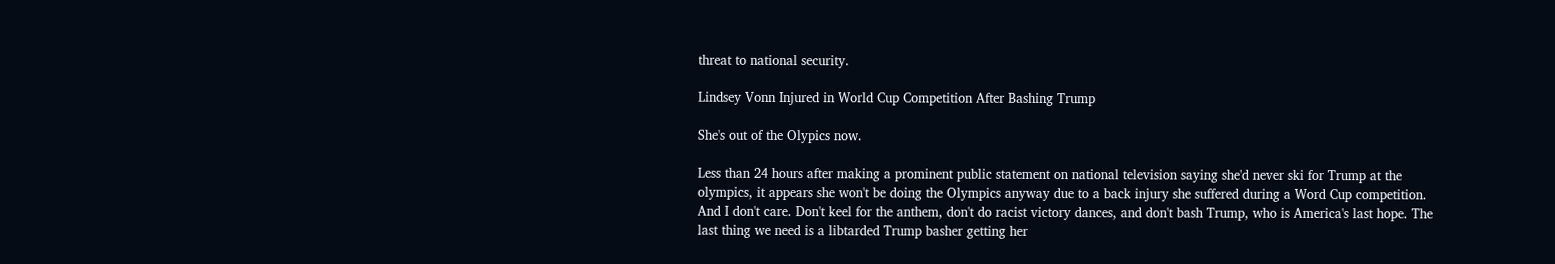threat to national security.

Lindsey Vonn Injured in World Cup Competition After Bashing Trump

She's out of the Olypics now.

Less than 24 hours after making a prominent public statement on national television saying she'd never ski for Trump at the olympics, it appears she won't be doing the Olympics anyway due to a back injury she suffered during a Word Cup competition. And I don't care. Don't keel for the anthem, don't do racist victory dances, and don't bash Trump, who is America's last hope. The last thing we need is a libtarded Trump basher getting her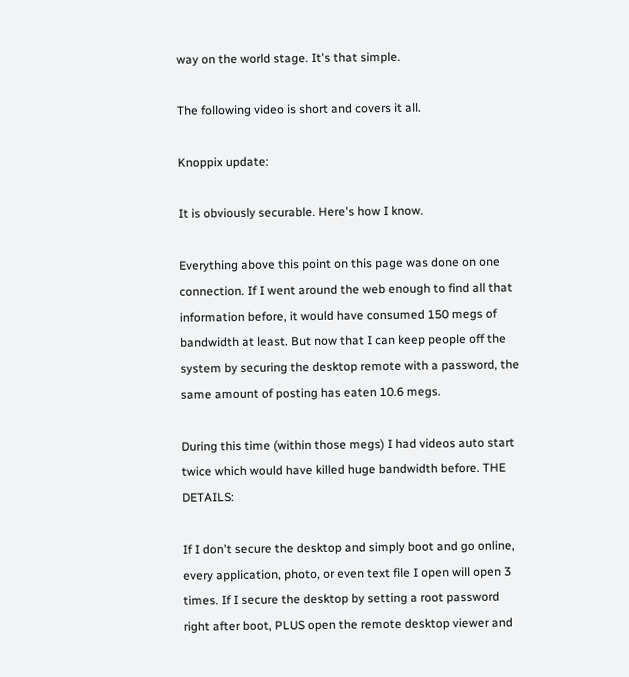way on the world stage. It's that simple.

The following video is short and covers it all.

Knoppix update:

It is obviously securable. Here's how I know.

Everything above this point on this page was done on one connection. If I went around the web enough to find all that information before, it would have consumed 150 megs of bandwidth at least. But now that I can keep people off the system by securing the desktop remote with a password, the same amount of posting has eaten 10.6 megs.

During this time (within those megs) I had videos auto start twice which would have killed huge bandwidth before. THE DETAILS:

If I don't secure the desktop and simply boot and go online, every application, photo, or even text file I open will open 3 times. If I secure the desktop by setting a root password right after boot, PLUS open the remote desktop viewer and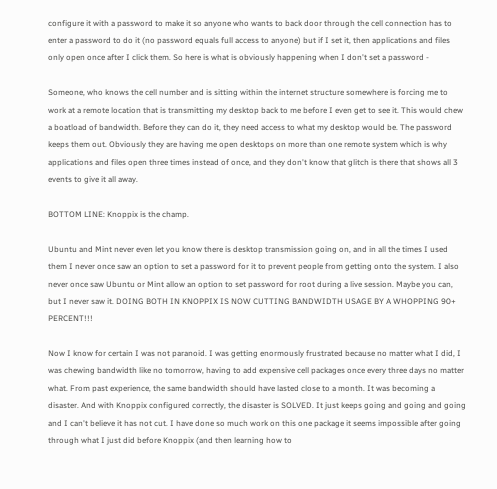configure it with a password to make it so anyone who wants to back door through the cell connection has to enter a password to do it (no password equals full access to anyone) but if I set it, then applications and files only open once after I click them. So here is what is obviously happening when I don't set a password -

Someone, who knows the cell number and is sitting within the internet structure somewhere is forcing me to work at a remote location that is transmitting my desktop back to me before I even get to see it. This would chew a boatload of bandwidth. Before they can do it, they need access to what my desktop would be. The password keeps them out. Obviously they are having me open desktops on more than one remote system which is why applications and files open three times instead of once, and they don't know that glitch is there that shows all 3 events to give it all away.

BOTTOM LINE: Knoppix is the champ.

Ubuntu and Mint never even let you know there is desktop transmission going on, and in all the times I used them I never once saw an option to set a password for it to prevent people from getting onto the system. I also never once saw Ubuntu or Mint allow an option to set password for root during a live session. Maybe you can, but I never saw it. DOING BOTH IN KNOPPIX IS NOW CUTTING BANDWIDTH USAGE BY A WHOPPING 90+ PERCENT!!!

Now I know for certain I was not paranoid. I was getting enormously frustrated because no matter what I did, I was chewing bandwidth like no tomorrow, having to add expensive cell packages once every three days no matter what. From past experience, the same bandwidth should have lasted close to a month. It was becoming a disaster. And with Knoppix configured correctly, the disaster is SOLVED. It just keeps going and going and going and I can't believe it has not cut. I have done so much work on this one package it seems impossible after going through what I just did before Knoppix (and then learning how to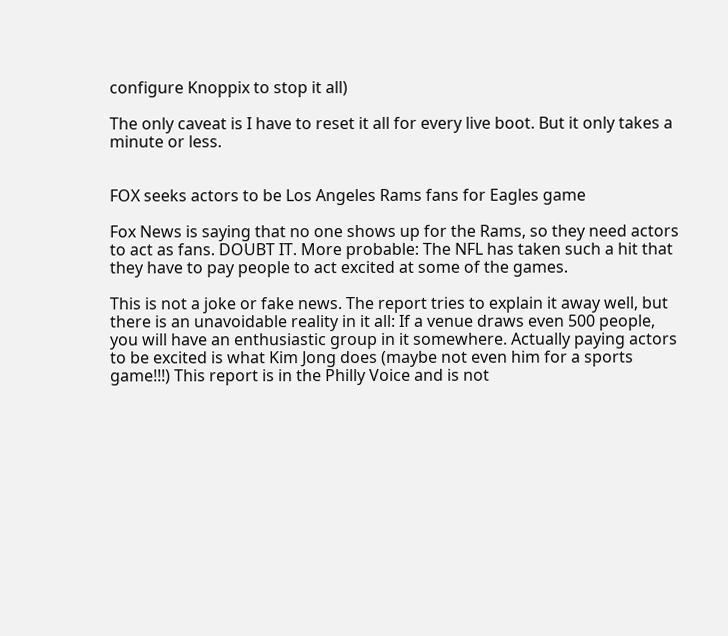configure Knoppix to stop it all)

The only caveat is I have to reset it all for every live boot. But it only takes a minute or less.


FOX seeks actors to be Los Angeles Rams fans for Eagles game

Fox News is saying that no one shows up for the Rams, so they need actors to act as fans. DOUBT IT. More probable: The NFL has taken such a hit that they have to pay people to act excited at some of the games.

This is not a joke or fake news. The report tries to explain it away well, but there is an unavoidable reality in it all: If a venue draws even 500 people, you will have an enthusiastic group in it somewhere. Actually paying actors to be excited is what Kim Jong does (maybe not even him for a sports game!!!) This report is in the Philly Voice and is not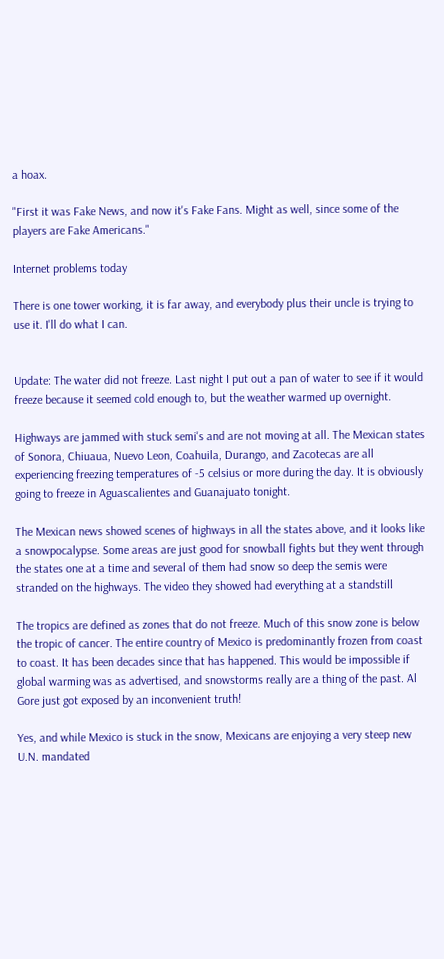a hoax.

"First it was Fake News, and now it's Fake Fans. Might as well, since some of the players are Fake Americans."

Internet problems today

There is one tower working, it is far away, and everybody plus their uncle is trying to use it. I'll do what I can.


Update: The water did not freeze. Last night I put out a pan of water to see if it would freeze because it seemed cold enough to, but the weather warmed up overnight.

Highways are jammed with stuck semi's and are not moving at all. The Mexican states of Sonora, Chiuaua, Nuevo Leon, Coahuila, Durango, and Zacotecas are all experiencing freezing temperatures of -5 celsius or more during the day. It is obviously going to freeze in Aguascalientes and Guanajuato tonight.

The Mexican news showed scenes of highways in all the states above, and it looks like a snowpocalypse. Some areas are just good for snowball fights but they went through the states one at a time and several of them had snow so deep the semis were stranded on the highways. The video they showed had everything at a standstill

The tropics are defined as zones that do not freeze. Much of this snow zone is below the tropic of cancer. The entire country of Mexico is predominantly frozen from coast to coast. It has been decades since that has happened. This would be impossible if global warming was as advertised, and snowstorms really are a thing of the past. Al Gore just got exposed by an inconvenient truth!

Yes, and while Mexico is stuck in the snow, Mexicans are enjoying a very steep new U.N. mandated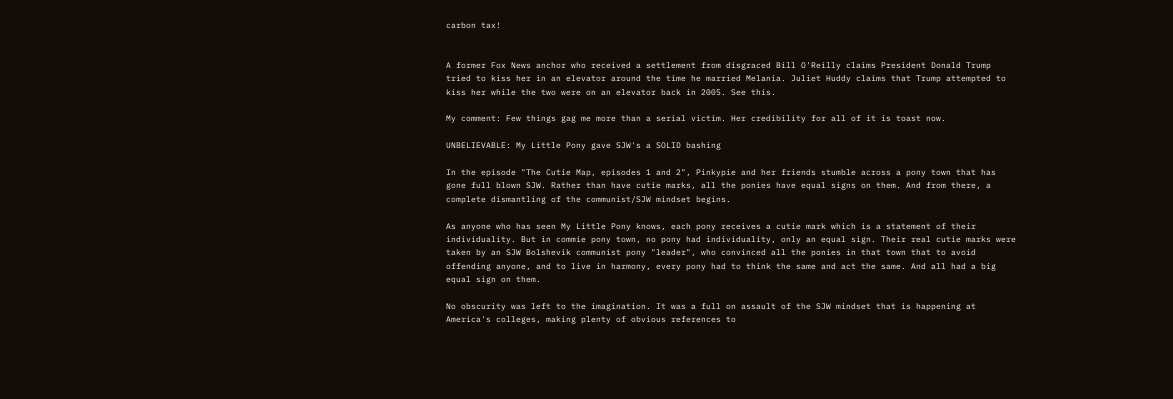carbon tax!


A former Fox News anchor who received a settlement from disgraced Bill O'Reilly claims President Donald Trump tried to kiss her in an elevator around the time he married Melania. Juliet Huddy claims that Trump attempted to kiss her while the two were on an elevator back in 2005. See this.

My comment: Few things gag me more than a serial victim. Her credibility for all of it is toast now.

UNBELIEVABLE: My Little Pony gave SJW's a SOLID bashing

In the episode "The Cutie Map, episodes 1 and 2", Pinkypie and her friends stumble across a pony town that has gone full blown SJW. Rather than have cutie marks, all the ponies have equal signs on them. And from there, a complete dismantling of the communist/SJW mindset begins.

As anyone who has seen My Little Pony knows, each pony receives a cutie mark which is a statement of their individuality. But in commie pony town, no pony had individuality, only an equal sign. Their real cutie marks were taken by an SJW Bolshevik communist pony "leader", who convinced all the ponies in that town that to avoid offending anyone, and to live in harmony, every pony had to think the same and act the same. And all had a big equal sign on them.

No obscurity was left to the imagination. It was a full on assault of the SJW mindset that is happening at America's colleges, making plenty of obvious references to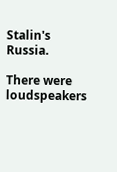Stalin's Russia.

There were loudspeakers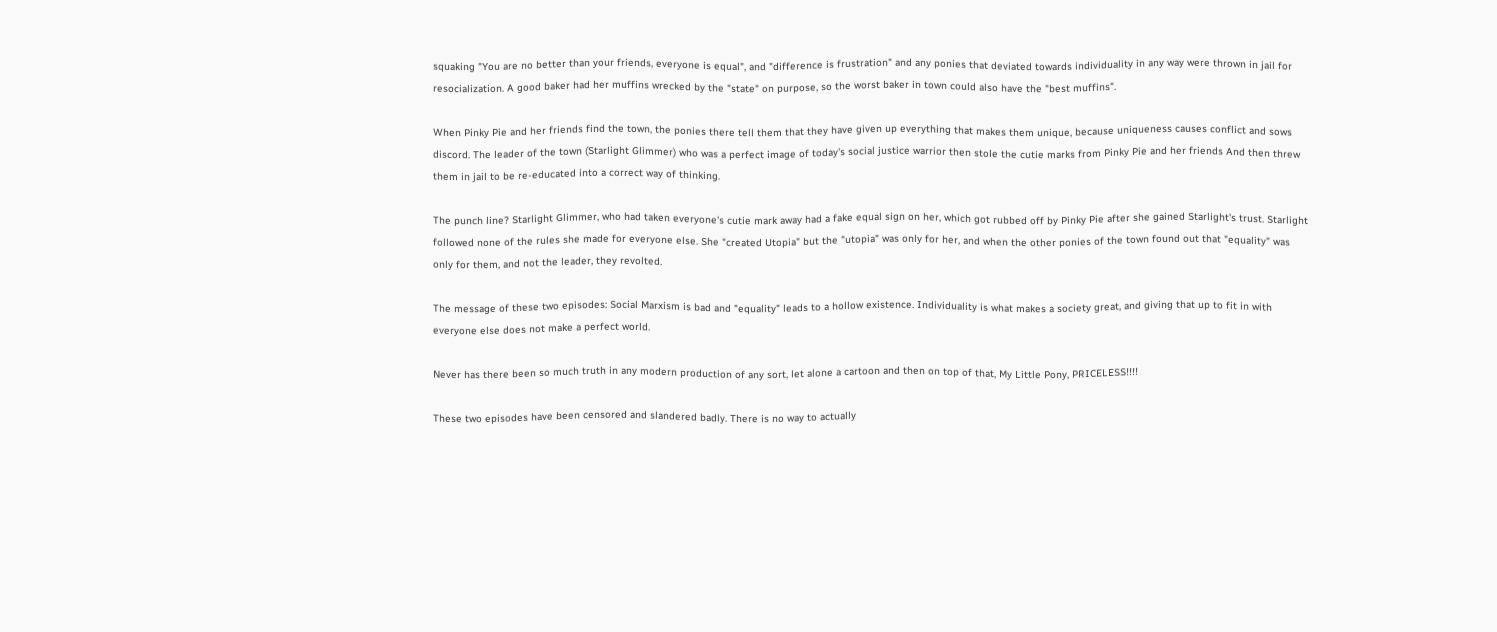squaking "You are no better than your friends, everyone is equal", and "difference is frustration" and any ponies that deviated towards individuality in any way were thrown in jail for resocialization. A good baker had her muffins wrecked by the "state" on purpose, so the worst baker in town could also have the "best muffins".

When Pinky Pie and her friends find the town, the ponies there tell them that they have given up everything that makes them unique, because uniqueness causes conflict and sows discord. The leader of the town (Starlight Glimmer) who was a perfect image of today's social justice warrior then stole the cutie marks from Pinky Pie and her friends And then threw them in jail to be re-educated into a correct way of thinking.

The punch line? Starlight Glimmer, who had taken everyone's cutie mark away had a fake equal sign on her, which got rubbed off by Pinky Pie after she gained Starlight's trust. Starlight followed none of the rules she made for everyone else. She "created Utopia" but the "utopia" was only for her, and when the other ponies of the town found out that "equality" was only for them, and not the leader, they revolted.

The message of these two episodes: Social Marxism is bad and "equality" leads to a hollow existence. Individuality is what makes a society great, and giving that up to fit in with everyone else does not make a perfect world.

Never has there been so much truth in any modern production of any sort, let alone a cartoon and then on top of that, My Little Pony, PRICELESS!!!!

These two episodes have been censored and slandered badly. There is no way to actually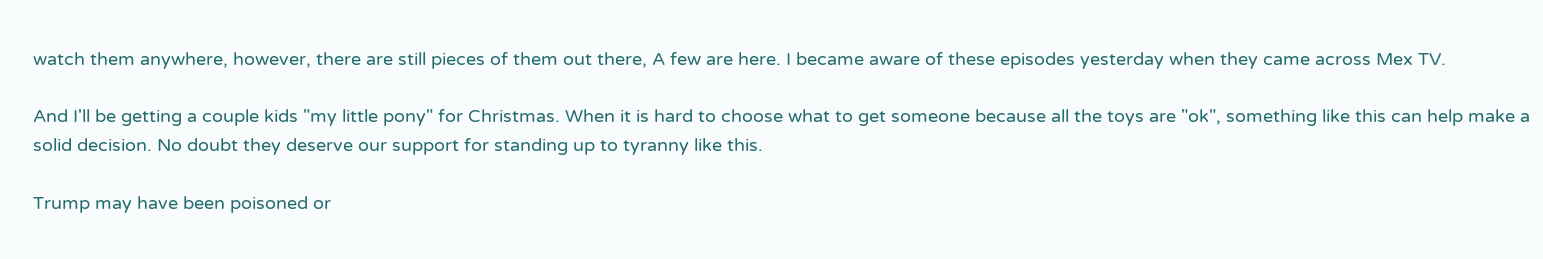watch them anywhere, however, there are still pieces of them out there, A few are here. I became aware of these episodes yesterday when they came across Mex TV.

And I'll be getting a couple kids "my little pony" for Christmas. When it is hard to choose what to get someone because all the toys are "ok", something like this can help make a solid decision. No doubt they deserve our support for standing up to tyranny like this.

Trump may have been poisoned or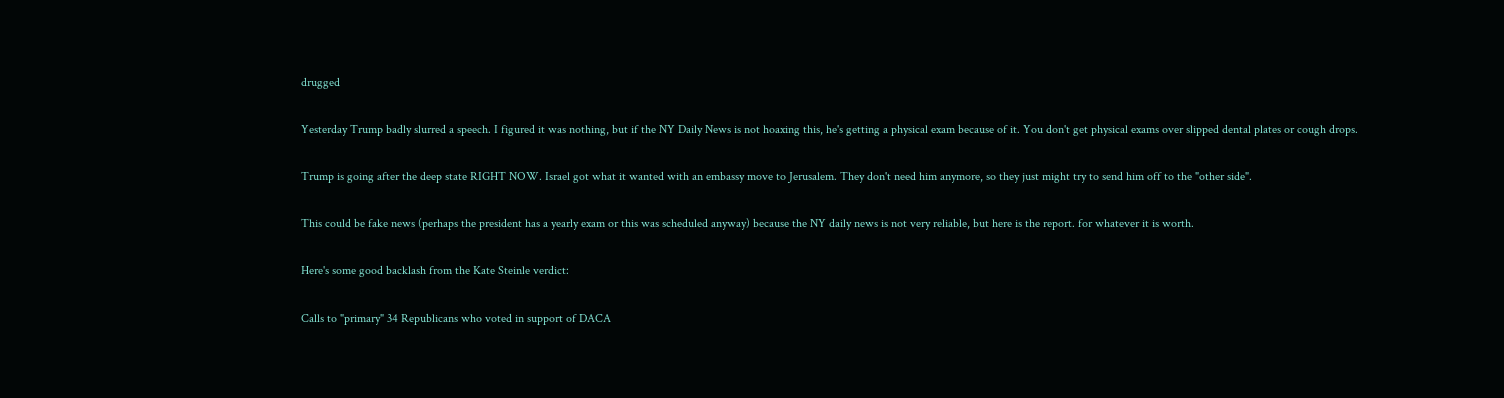drugged

Yesterday Trump badly slurred a speech. I figured it was nothing, but if the NY Daily News is not hoaxing this, he's getting a physical exam because of it. You don't get physical exams over slipped dental plates or cough drops.

Trump is going after the deep state RIGHT NOW. Israel got what it wanted with an embassy move to Jerusalem. They don't need him anymore, so they just might try to send him off to the "other side".

This could be fake news (perhaps the president has a yearly exam or this was scheduled anyway) because the NY daily news is not very reliable, but here is the report. for whatever it is worth.

Here's some good backlash from the Kate Steinle verdict:

Calls to "primary" 34 Republicans who voted in support of DACA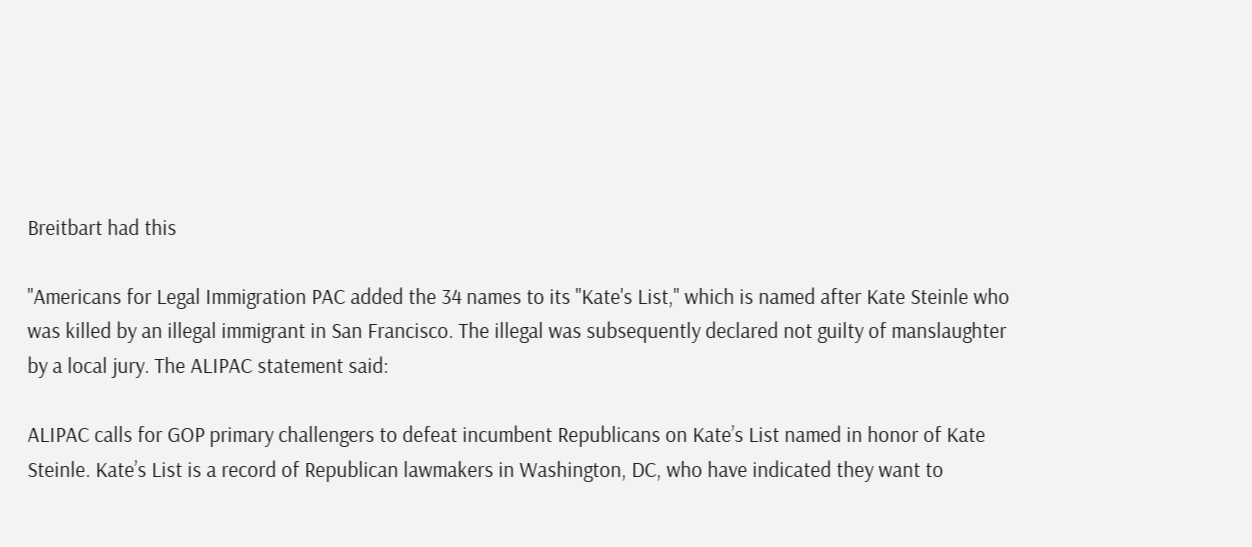Breitbart had this

"Americans for Legal Immigration PAC added the 34 names to its "Kate's List," which is named after Kate Steinle who was killed by an illegal immigrant in San Francisco. The illegal was subsequently declared not guilty of manslaughter by a local jury. The ALIPAC statement said:

ALIPAC calls for GOP primary challengers to defeat incumbent Republicans on Kate’s List named in honor of Kate Steinle. Kate’s List is a record of Republican lawmakers in Washington, DC, who have indicated they want to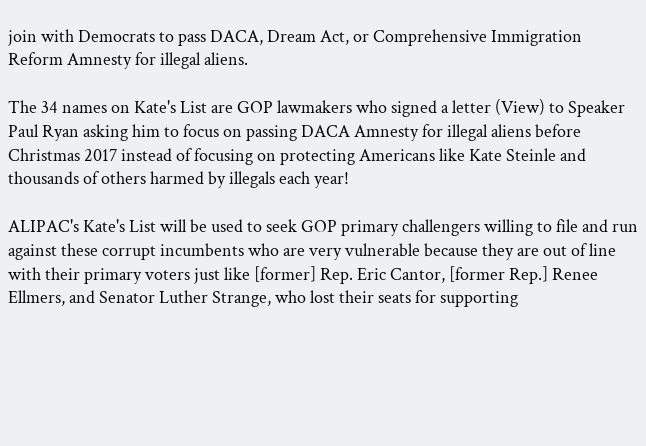join with Democrats to pass DACA, Dream Act, or Comprehensive Immigration Reform Amnesty for illegal aliens.

The 34 names on Kate's List are GOP lawmakers who signed a letter (View) to Speaker Paul Ryan asking him to focus on passing DACA Amnesty for illegal aliens before Christmas 2017 instead of focusing on protecting Americans like Kate Steinle and thousands of others harmed by illegals each year!

ALIPAC's Kate's List will be used to seek GOP primary challengers willing to file and run against these corrupt incumbents who are very vulnerable because they are out of line with their primary voters just like [former] Rep. Eric Cantor, [former Rep.] Renee Ellmers, and Senator Luther Strange, who lost their seats for supporting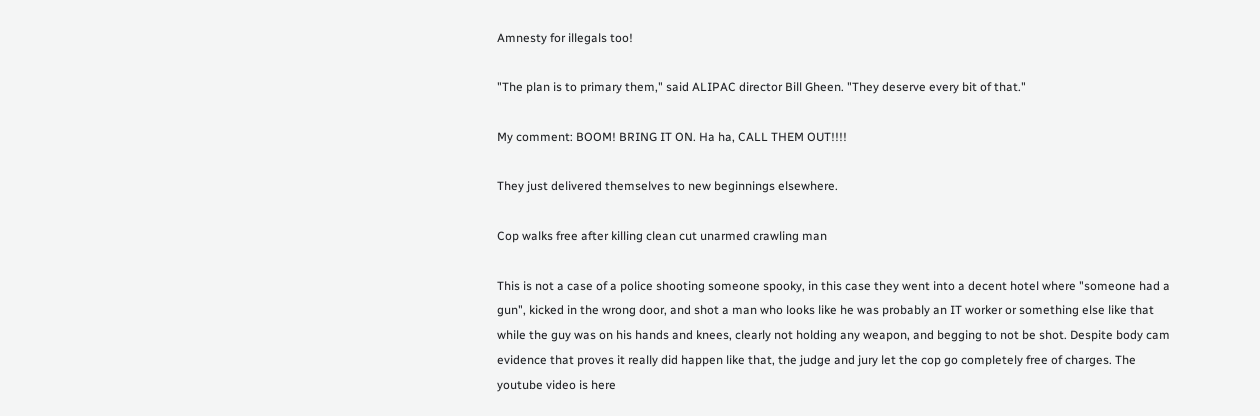Amnesty for illegals too!

"The plan is to primary them," said ALIPAC director Bill Gheen. "They deserve every bit of that."

My comment: BOOM! BRING IT ON. Ha ha, CALL THEM OUT!!!!

They just delivered themselves to new beginnings elsewhere.

Cop walks free after killing clean cut unarmed crawling man

This is not a case of a police shooting someone spooky, in this case they went into a decent hotel where "someone had a gun", kicked in the wrong door, and shot a man who looks like he was probably an IT worker or something else like that while the guy was on his hands and knees, clearly not holding any weapon, and begging to not be shot. Despite body cam evidence that proves it really did happen like that, the judge and jury let the cop go completely free of charges. The youtube video is here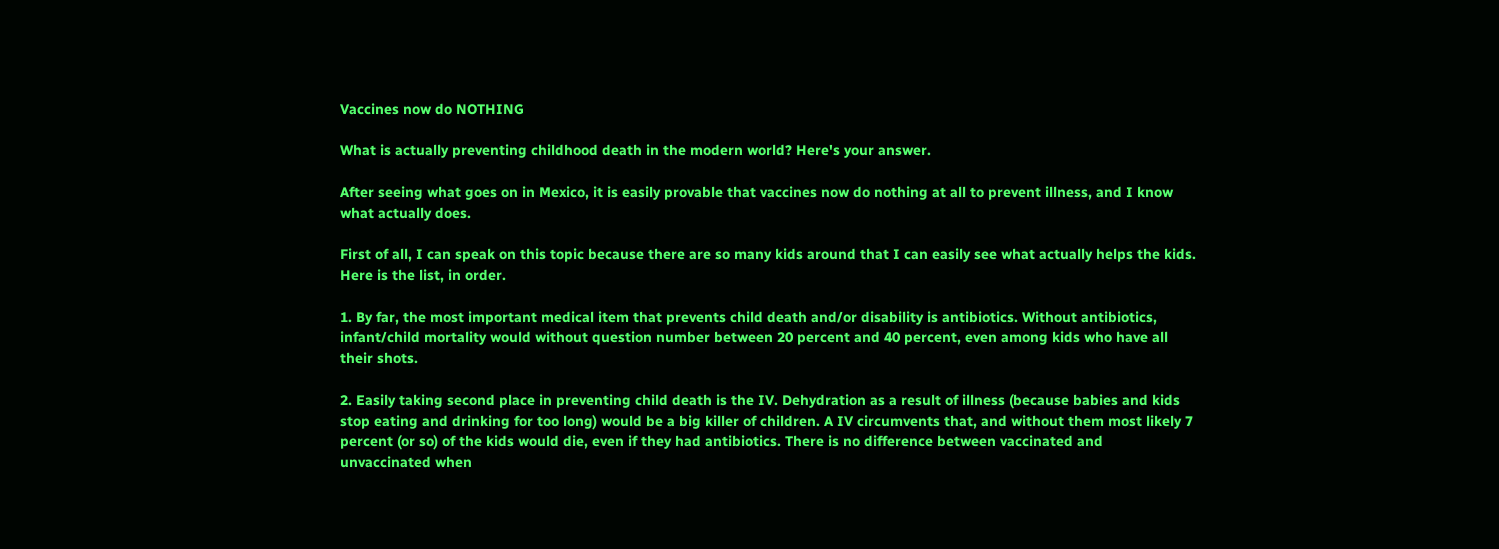Vaccines now do NOTHING

What is actually preventing childhood death in the modern world? Here's your answer.

After seeing what goes on in Mexico, it is easily provable that vaccines now do nothing at all to prevent illness, and I know what actually does.

First of all, I can speak on this topic because there are so many kids around that I can easily see what actually helps the kids. Here is the list, in order.

1. By far, the most important medical item that prevents child death and/or disability is antibiotics. Without antibiotics, infant/child mortality would without question number between 20 percent and 40 percent, even among kids who have all their shots.

2. Easily taking second place in preventing child death is the IV. Dehydration as a result of illness (because babies and kids stop eating and drinking for too long) would be a big killer of children. A IV circumvents that, and without them most likely 7 percent (or so) of the kids would die, even if they had antibiotics. There is no difference between vaccinated and unvaccinated when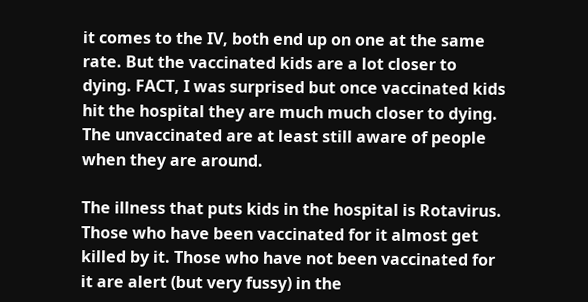it comes to the IV, both end up on one at the same rate. But the vaccinated kids are a lot closer to dying. FACT, I was surprised but once vaccinated kids hit the hospital they are much much closer to dying. The unvaccinated are at least still aware of people when they are around.

The illness that puts kids in the hospital is Rotavirus. Those who have been vaccinated for it almost get killed by it. Those who have not been vaccinated for it are alert (but very fussy) in the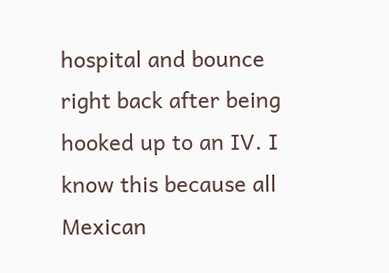hospital and bounce right back after being hooked up to an IV. I know this because all Mexican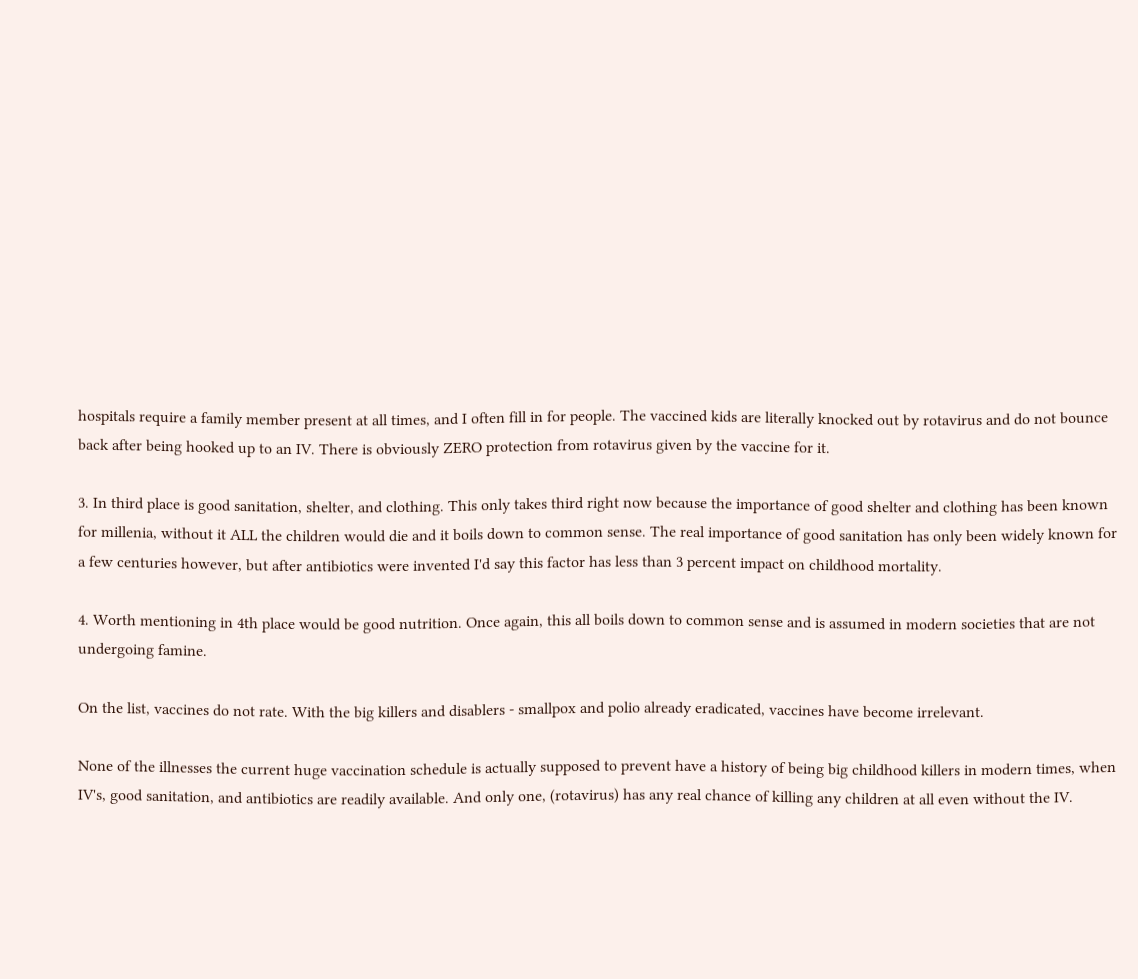hospitals require a family member present at all times, and I often fill in for people. The vaccined kids are literally knocked out by rotavirus and do not bounce back after being hooked up to an IV. There is obviously ZERO protection from rotavirus given by the vaccine for it.

3. In third place is good sanitation, shelter, and clothing. This only takes third right now because the importance of good shelter and clothing has been known for millenia, without it ALL the children would die and it boils down to common sense. The real importance of good sanitation has only been widely known for a few centuries however, but after antibiotics were invented I'd say this factor has less than 3 percent impact on childhood mortality.

4. Worth mentioning in 4th place would be good nutrition. Once again, this all boils down to common sense and is assumed in modern societies that are not undergoing famine.

On the list, vaccines do not rate. With the big killers and disablers - smallpox and polio already eradicated, vaccines have become irrelevant.

None of the illnesses the current huge vaccination schedule is actually supposed to prevent have a history of being big childhood killers in modern times, when IV's, good sanitation, and antibiotics are readily available. And only one, (rotavirus) has any real chance of killing any children at all even without the IV.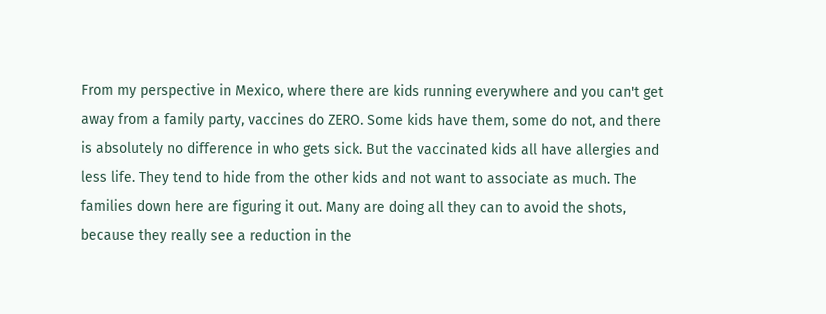From my perspective in Mexico, where there are kids running everywhere and you can't get away from a family party, vaccines do ZERO. Some kids have them, some do not, and there is absolutely no difference in who gets sick. But the vaccinated kids all have allergies and less life. They tend to hide from the other kids and not want to associate as much. The families down here are figuring it out. Many are doing all they can to avoid the shots, because they really see a reduction in the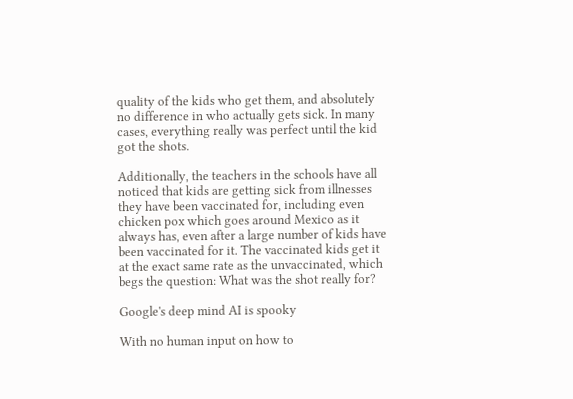quality of the kids who get them, and absolutely no difference in who actually gets sick. In many cases, everything really was perfect until the kid got the shots.

Additionally, the teachers in the schools have all noticed that kids are getting sick from illnesses they have been vaccinated for, including even chicken pox which goes around Mexico as it always has, even after a large number of kids have been vaccinated for it. The vaccinated kids get it at the exact same rate as the unvaccinated, which begs the question: What was the shot really for?

Google's deep mind AI is spooky

With no human input on how to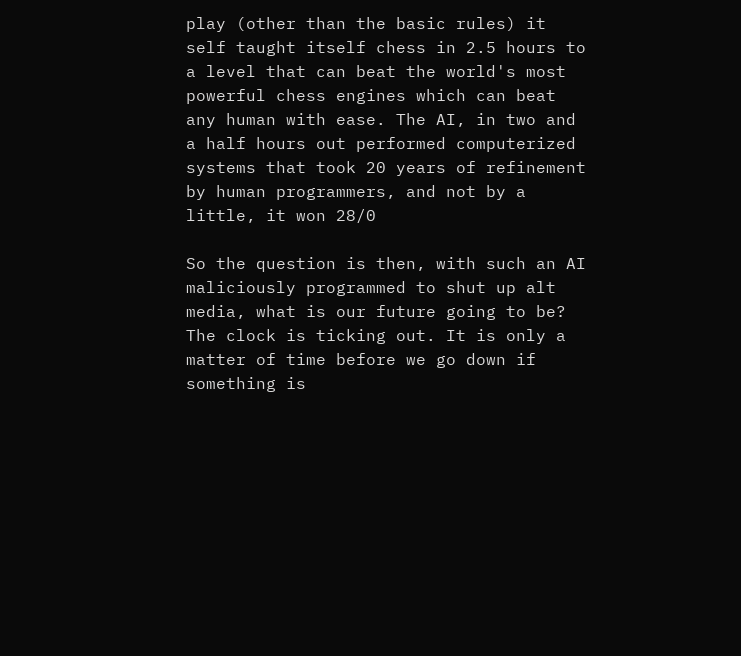play (other than the basic rules) it self taught itself chess in 2.5 hours to a level that can beat the world's most powerful chess engines which can beat any human with ease. The AI, in two and a half hours out performed computerized systems that took 20 years of refinement by human programmers, and not by a little, it won 28/0

So the question is then, with such an AI maliciously programmed to shut up alt media, what is our future going to be? The clock is ticking out. It is only a matter of time before we go down if something is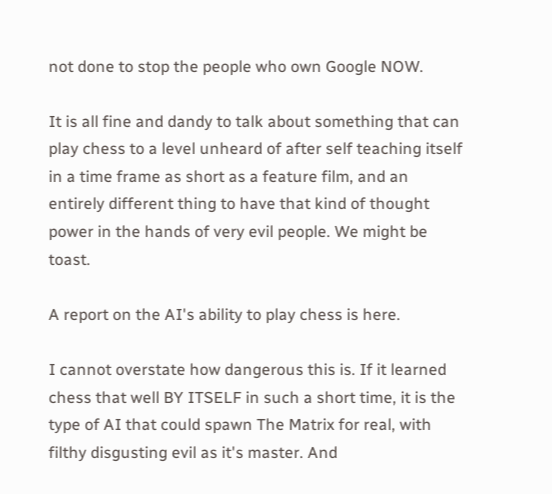not done to stop the people who own Google NOW.

It is all fine and dandy to talk about something that can play chess to a level unheard of after self teaching itself in a time frame as short as a feature film, and an entirely different thing to have that kind of thought power in the hands of very evil people. We might be toast.

A report on the AI's ability to play chess is here.

I cannot overstate how dangerous this is. If it learned chess that well BY ITSELF in such a short time, it is the type of AI that could spawn The Matrix for real, with filthy disgusting evil as it's master. And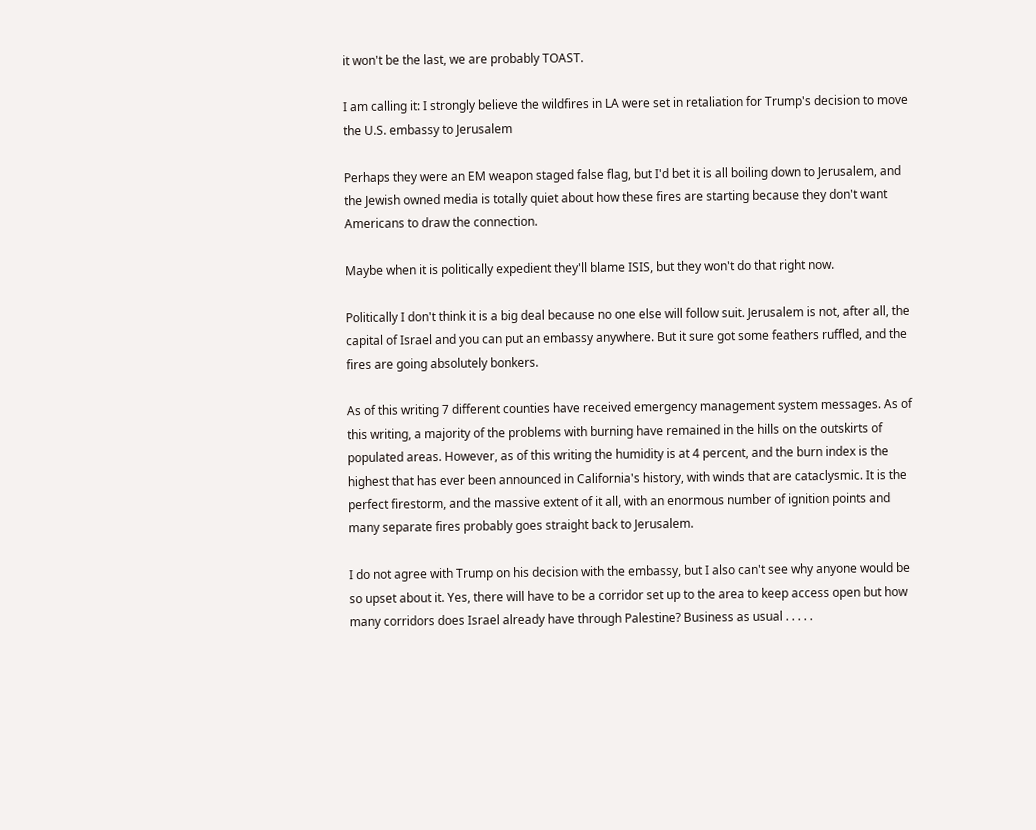it won't be the last, we are probably TOAST.

I am calling it: I strongly believe the wildfires in LA were set in retaliation for Trump's decision to move the U.S. embassy to Jerusalem

Perhaps they were an EM weapon staged false flag, but I'd bet it is all boiling down to Jerusalem, and the Jewish owned media is totally quiet about how these fires are starting because they don't want Americans to draw the connection.

Maybe when it is politically expedient they'll blame ISIS, but they won't do that right now.

Politically I don't think it is a big deal because no one else will follow suit. Jerusalem is not, after all, the capital of Israel and you can put an embassy anywhere. But it sure got some feathers ruffled, and the fires are going absolutely bonkers.

As of this writing 7 different counties have received emergency management system messages. As of this writing, a majority of the problems with burning have remained in the hills on the outskirts of populated areas. However, as of this writing the humidity is at 4 percent, and the burn index is the highest that has ever been announced in California's history, with winds that are cataclysmic. It is the perfect firestorm, and the massive extent of it all, with an enormous number of ignition points and many separate fires probably goes straight back to Jerusalem.

I do not agree with Trump on his decision with the embassy, but I also can't see why anyone would be so upset about it. Yes, there will have to be a corridor set up to the area to keep access open but how many corridors does Israel already have through Palestine? Business as usual . . . . .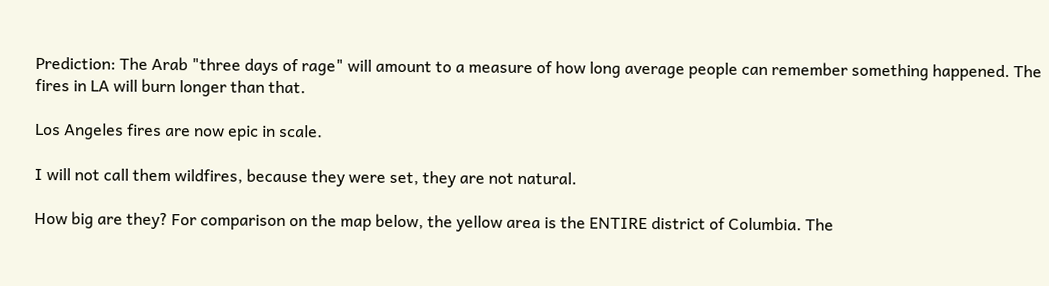Prediction: The Arab "three days of rage" will amount to a measure of how long average people can remember something happened. The fires in LA will burn longer than that.

Los Angeles fires are now epic in scale.

I will not call them wildfires, because they were set, they are not natural.

How big are they? For comparison on the map below, the yellow area is the ENTIRE district of Columbia. The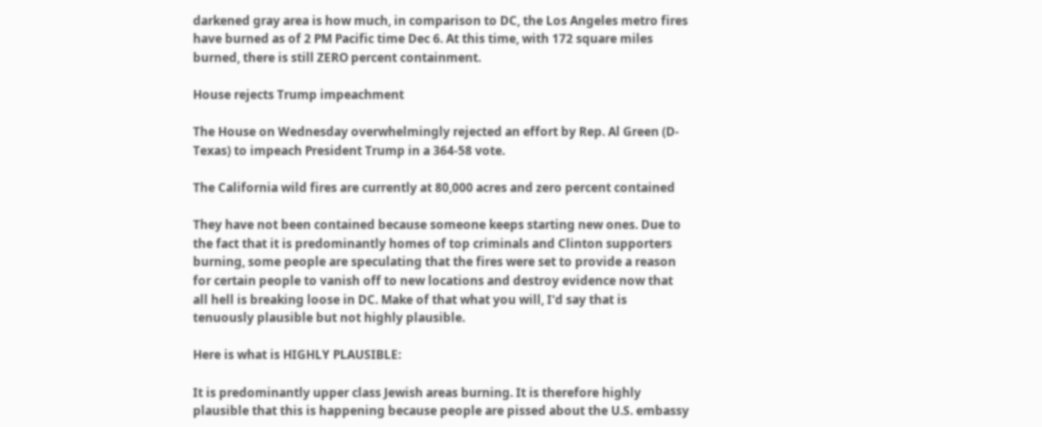darkened gray area is how much, in comparison to DC, the Los Angeles metro fires have burned as of 2 PM Pacific time Dec 6. At this time, with 172 square miles burned, there is still ZERO percent containment.

House rejects Trump impeachment

The House on Wednesday overwhelmingly rejected an effort by Rep. Al Green (D-Texas) to impeach President Trump in a 364-58 vote.

The California wild fires are currently at 80,000 acres and zero percent contained

They have not been contained because someone keeps starting new ones. Due to the fact that it is predominantly homes of top criminals and Clinton supporters burning, some people are speculating that the fires were set to provide a reason for certain people to vanish off to new locations and destroy evidence now that all hell is breaking loose in DC. Make of that what you will, I'd say that is tenuously plausible but not highly plausible.

Here is what is HIGHLY PLAUSIBLE:

It is predominantly upper class Jewish areas burning. It is therefore highly plausible that this is happening because people are pissed about the U.S. embassy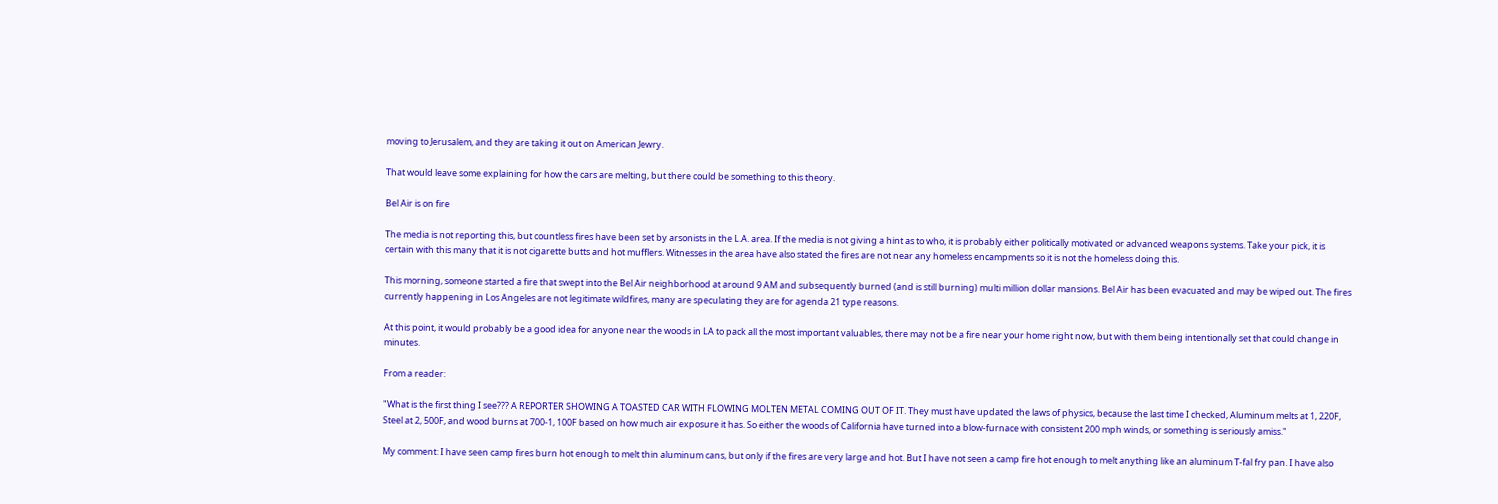moving to Jerusalem, and they are taking it out on American Jewry.

That would leave some explaining for how the cars are melting, but there could be something to this theory.

Bel Air is on fire

The media is not reporting this, but countless fires have been set by arsonists in the L.A. area. If the media is not giving a hint as to who, it is probably either politically motivated or advanced weapons systems. Take your pick, it is certain with this many that it is not cigarette butts and hot mufflers. Witnesses in the area have also stated the fires are not near any homeless encampments so it is not the homeless doing this.

This morning, someone started a fire that swept into the Bel Air neighborhood at around 9 AM and subsequently burned (and is still burning) multi million dollar mansions. Bel Air has been evacuated and may be wiped out. The fires currently happening in Los Angeles are not legitimate wildfires, many are speculating they are for agenda 21 type reasons.

At this point, it would probably be a good idea for anyone near the woods in LA to pack all the most important valuables, there may not be a fire near your home right now, but with them being intentionally set that could change in minutes.

From a reader:

"What is the first thing I see??? A REPORTER SHOWING A TOASTED CAR WITH FLOWING MOLTEN METAL COMING OUT OF IT. They must have updated the laws of physics, because the last time I checked, Aluminum melts at 1, 220F, Steel at 2, 500F, and wood burns at 700-1, 100F based on how much air exposure it has. So either the woods of California have turned into a blow-furnace with consistent 200 mph winds, or something is seriously amiss."

My comment: I have seen camp fires burn hot enough to melt thin aluminum cans, but only if the fires are very large and hot. But I have not seen a camp fire hot enough to melt anything like an aluminum T-fal fry pan. I have also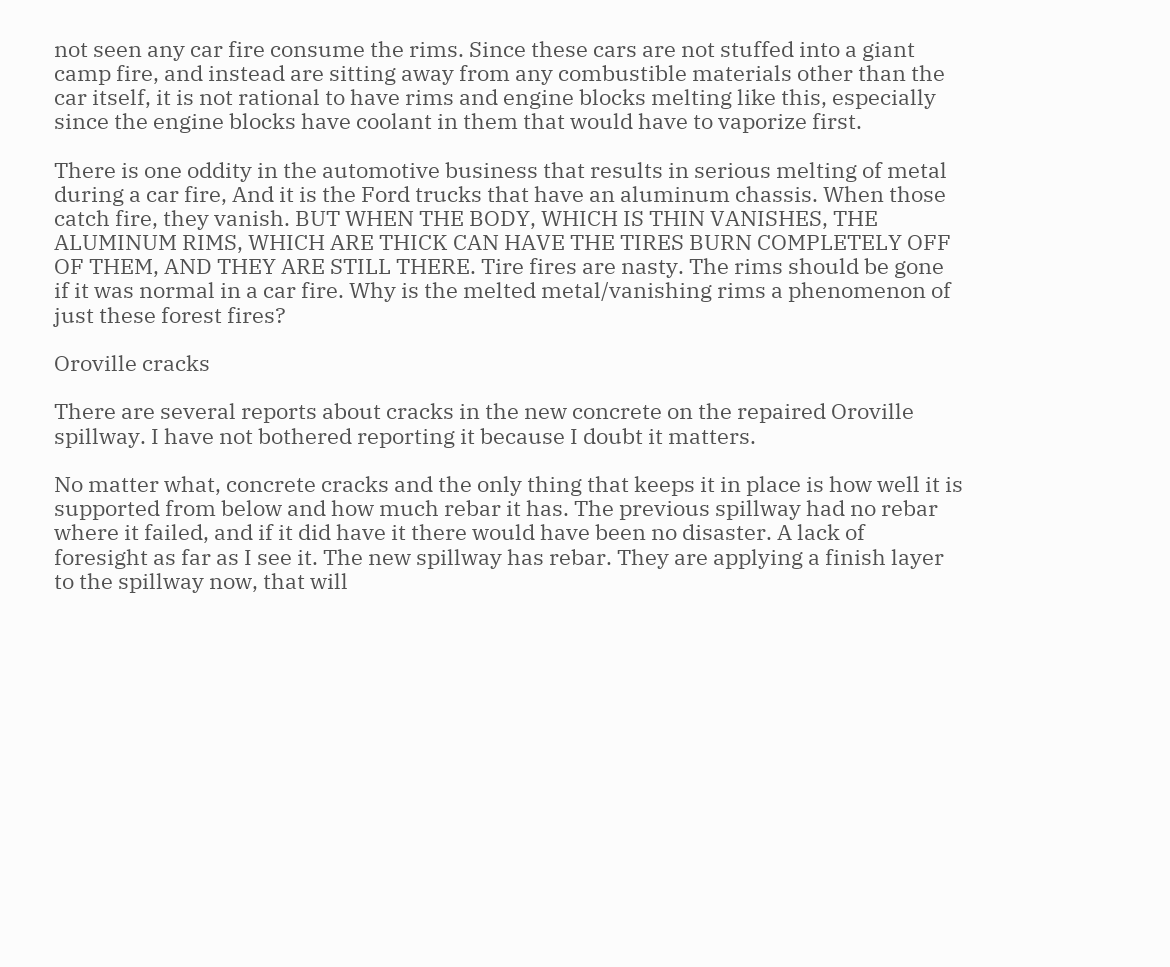not seen any car fire consume the rims. Since these cars are not stuffed into a giant camp fire, and instead are sitting away from any combustible materials other than the car itself, it is not rational to have rims and engine blocks melting like this, especially since the engine blocks have coolant in them that would have to vaporize first.

There is one oddity in the automotive business that results in serious melting of metal during a car fire, And it is the Ford trucks that have an aluminum chassis. When those catch fire, they vanish. BUT WHEN THE BODY, WHICH IS THIN VANISHES, THE ALUMINUM RIMS, WHICH ARE THICK CAN HAVE THE TIRES BURN COMPLETELY OFF OF THEM, AND THEY ARE STILL THERE. Tire fires are nasty. The rims should be gone if it was normal in a car fire. Why is the melted metal/vanishing rims a phenomenon of just these forest fires?

Oroville cracks

There are several reports about cracks in the new concrete on the repaired Oroville spillway. I have not bothered reporting it because I doubt it matters.

No matter what, concrete cracks and the only thing that keeps it in place is how well it is supported from below and how much rebar it has. The previous spillway had no rebar where it failed, and if it did have it there would have been no disaster. A lack of foresight as far as I see it. The new spillway has rebar. They are applying a finish layer to the spillway now, that will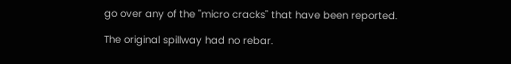go over any of the "micro cracks" that have been reported.

The original spillway had no rebar.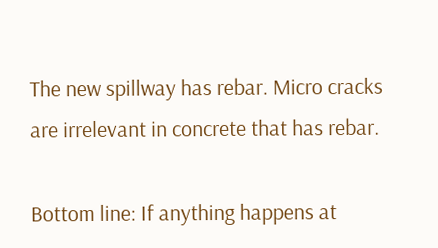The new spillway has rebar. Micro cracks are irrelevant in concrete that has rebar.

Bottom line: If anything happens at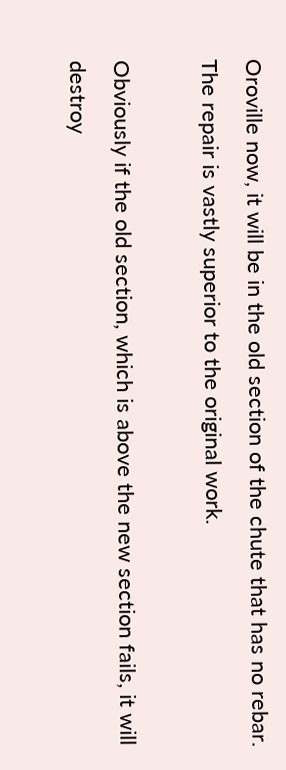Oroville now, it will be in the old section of the chute that has no rebar. The repair is vastly superior to the original work.

Obviously if the old section, which is above the new section fails, it will destroy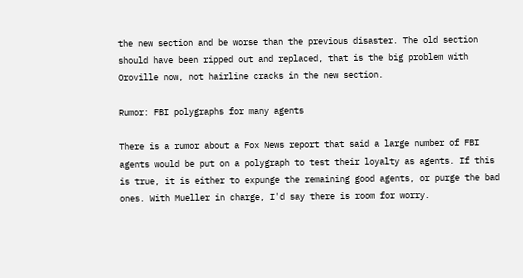the new section and be worse than the previous disaster. The old section should have been ripped out and replaced, that is the big problem with Oroville now, not hairline cracks in the new section.

Rumor: FBI polygraphs for many agents

There is a rumor about a Fox News report that said a large number of FBI agents would be put on a polygraph to test their loyalty as agents. If this is true, it is either to expunge the remaining good agents, or purge the bad ones. With Mueller in charge, I'd say there is room for worry.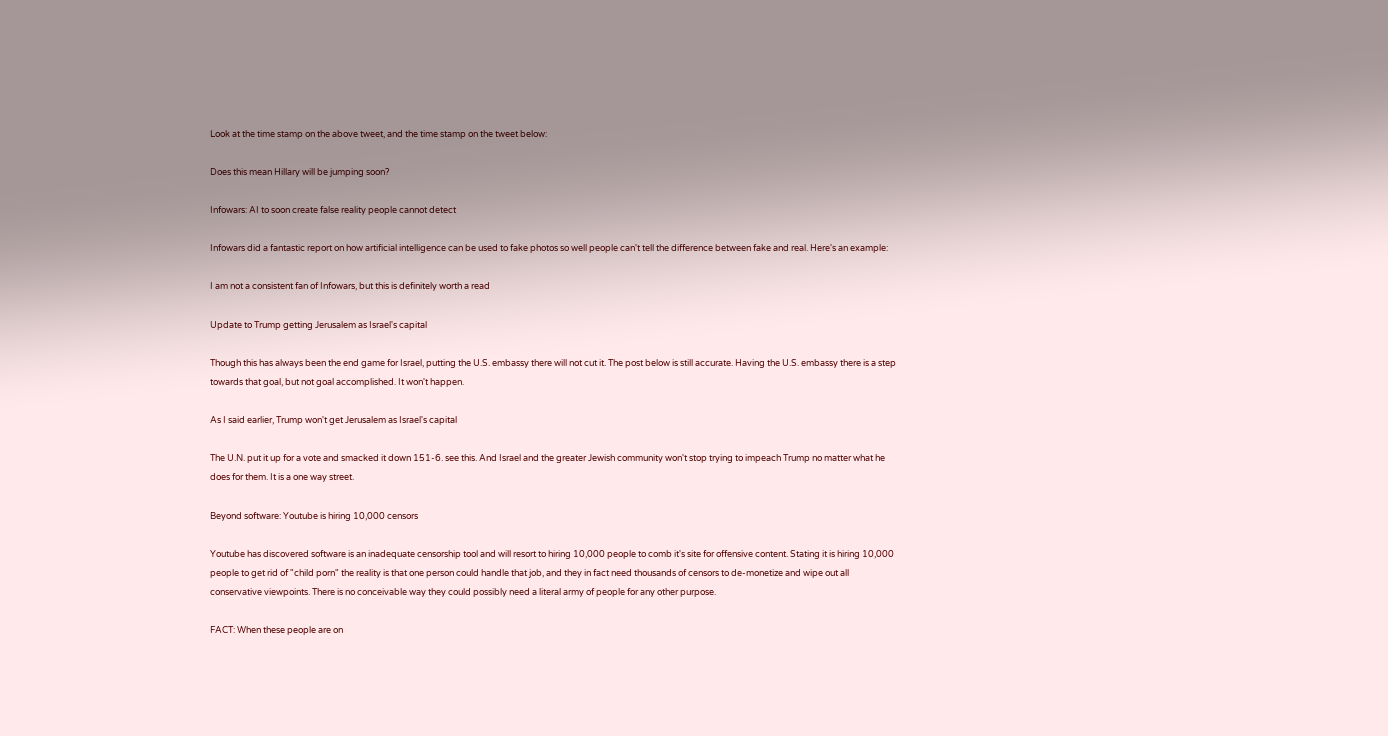Look at the time stamp on the above tweet, and the time stamp on the tweet below:

Does this mean Hillary will be jumping soon?

Infowars: AI to soon create false reality people cannot detect

Infowars did a fantastic report on how artificial intelligence can be used to fake photos so well people can't tell the difference between fake and real. Here's an example:

I am not a consistent fan of Infowars, but this is definitely worth a read

Update to Trump getting Jerusalem as Israel's capital

Though this has always been the end game for Israel, putting the U.S. embassy there will not cut it. The post below is still accurate. Having the U.S. embassy there is a step towards that goal, but not goal accomplished. It won't happen.

As I said earlier, Trump won't get Jerusalem as Israel's capital

The U.N. put it up for a vote and smacked it down 151-6. see this. And Israel and the greater Jewish community won't stop trying to impeach Trump no matter what he does for them. It is a one way street.

Beyond software: Youtube is hiring 10,000 censors

Youtube has discovered software is an inadequate censorship tool and will resort to hiring 10,000 people to comb it's site for offensive content. Stating it is hiring 10,000 people to get rid of "child porn" the reality is that one person could handle that job, and they in fact need thousands of censors to de-monetize and wipe out all conservative viewpoints. There is no conceivable way they could possibly need a literal army of people for any other purpose.

FACT: When these people are on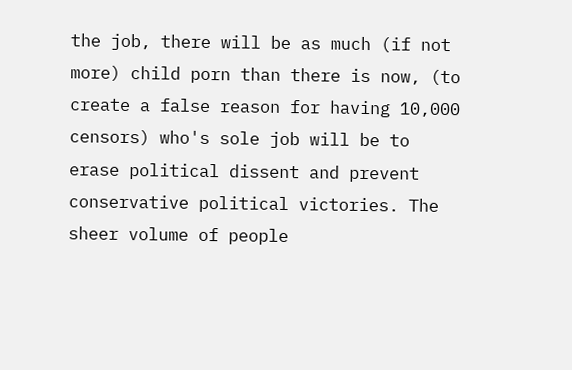the job, there will be as much (if not more) child porn than there is now, (to create a false reason for having 10,000 censors) who's sole job will be to erase political dissent and prevent conservative political victories. The sheer volume of people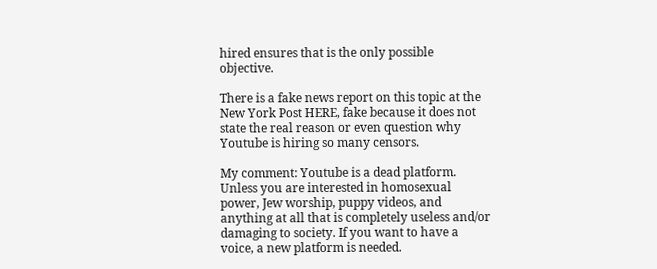hired ensures that is the only possible objective.

There is a fake news report on this topic at the New York Post HERE, fake because it does not state the real reason or even question why Youtube is hiring so many censors.

My comment: Youtube is a dead platform. Unless you are interested in homosexual power, Jew worship, puppy videos, and anything at all that is completely useless and/or damaging to society. If you want to have a voice, a new platform is needed.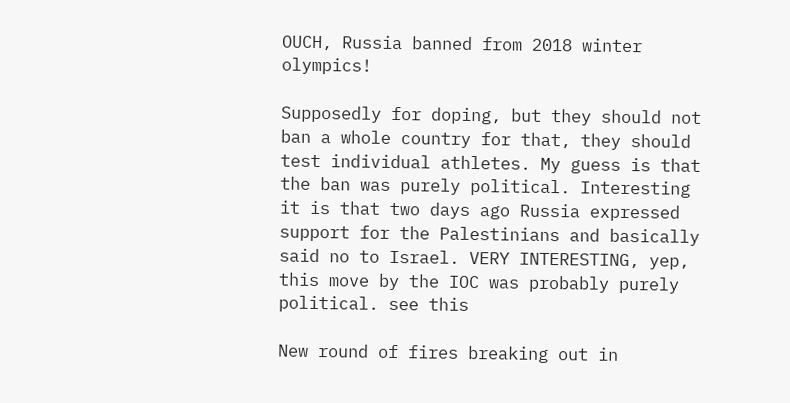OUCH, Russia banned from 2018 winter olympics!

Supposedly for doping, but they should not ban a whole country for that, they should test individual athletes. My guess is that the ban was purely political. Interesting it is that two days ago Russia expressed support for the Palestinians and basically said no to Israel. VERY INTERESTING, yep, this move by the IOC was probably purely political. see this

New round of fires breaking out in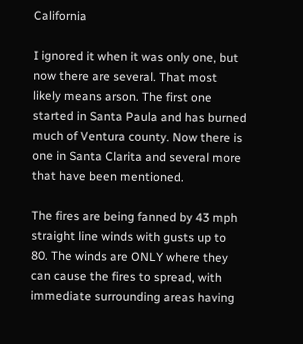California

I ignored it when it was only one, but now there are several. That most likely means arson. The first one started in Santa Paula and has burned much of Ventura county. Now there is one in Santa Clarita and several more that have been mentioned.

The fires are being fanned by 43 mph straight line winds with gusts up to 80. The winds are ONLY where they can cause the fires to spread, with immediate surrounding areas having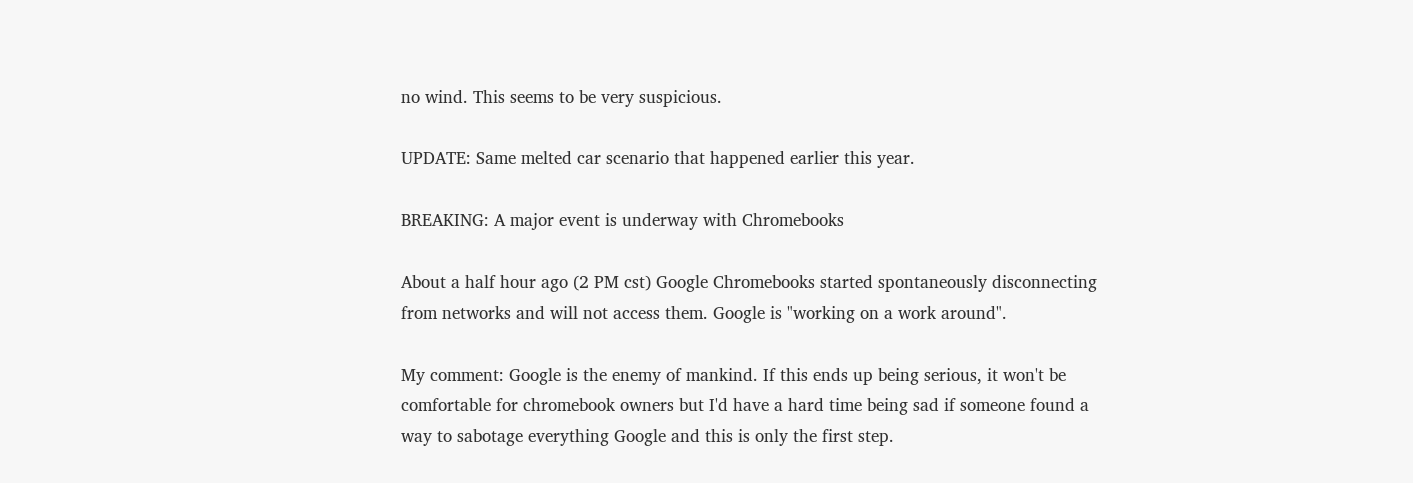no wind. This seems to be very suspicious.

UPDATE: Same melted car scenario that happened earlier this year.

BREAKING: A major event is underway with Chromebooks

About a half hour ago (2 PM cst) Google Chromebooks started spontaneously disconnecting from networks and will not access them. Google is "working on a work around".

My comment: Google is the enemy of mankind. If this ends up being serious, it won't be comfortable for chromebook owners but I'd have a hard time being sad if someone found a way to sabotage everything Google and this is only the first step.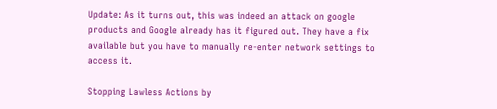Update: As it turns out, this was indeed an attack on google products and Google already has it figured out. They have a fix available but you have to manually re-enter network settings to access it.

Stopping Lawless Actions by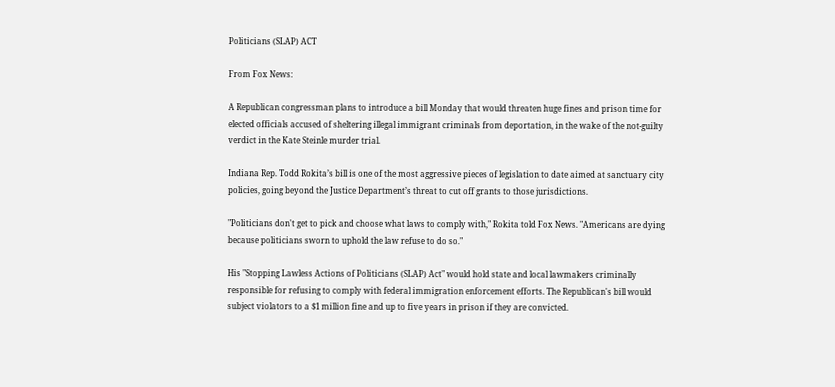Politicians (SLAP) ACT

From Fox News:

A Republican congressman plans to introduce a bill Monday that would threaten huge fines and prison time for elected officials accused of sheltering illegal immigrant criminals from deportation, in the wake of the not-guilty verdict in the Kate Steinle murder trial.

Indiana Rep. Todd Rokita’s bill is one of the most aggressive pieces of legislation to date aimed at sanctuary city policies, going beyond the Justice Department’s threat to cut off grants to those jurisdictions.

"Politicians don't get to pick and choose what laws to comply with," Rokita told Fox News. "Americans are dying because politicians sworn to uphold the law refuse to do so."

His "Stopping Lawless Actions of Politicians (SLAP) Act" would hold state and local lawmakers criminally responsible for refusing to comply with federal immigration enforcement efforts. The Republican's bill would subject violators to a $1 million fine and up to five years in prison if they are convicted.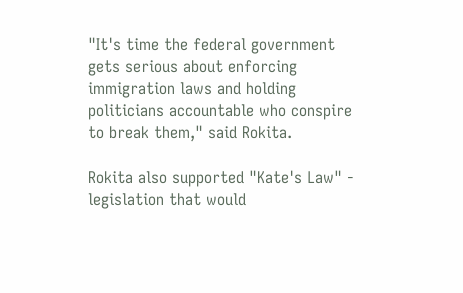"It's time the federal government gets serious about enforcing immigration laws and holding politicians accountable who conspire to break them," said Rokita.

Rokita also supported "Kate's Law" - legislation that would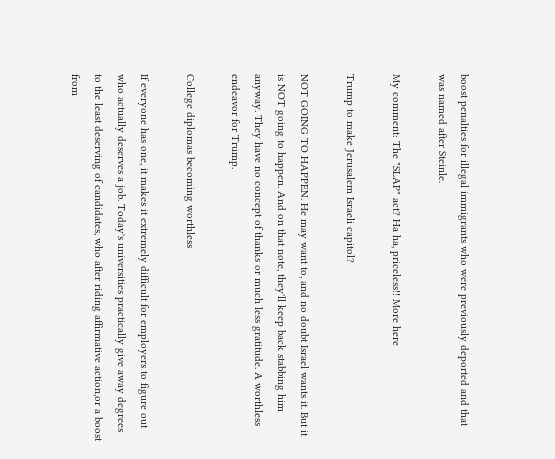boost penalties for illegal immigrants who were previously deported and that was named after Steinle.

My comment: The "SLAP" act? Ha ha, priceless!! More here

Trump to make Jerusalem Israeli capitol?

NOT GOING TO HAPPEN. He may want to, and no doubt Israel wants it. But it is NOT going to happen. And on that note, they'll keep back stabbing him anyway. They have no concept of thanks or much less gratitude. A worthless endeavor for Trump.

College diplomas becoming worthless

If everyone has one, it makes it extremely difficult for employers to figure out who actually deserves a job. Today's universities practically give away degrees to the least deserving of candidates, who after riding affirmative action,or a boost from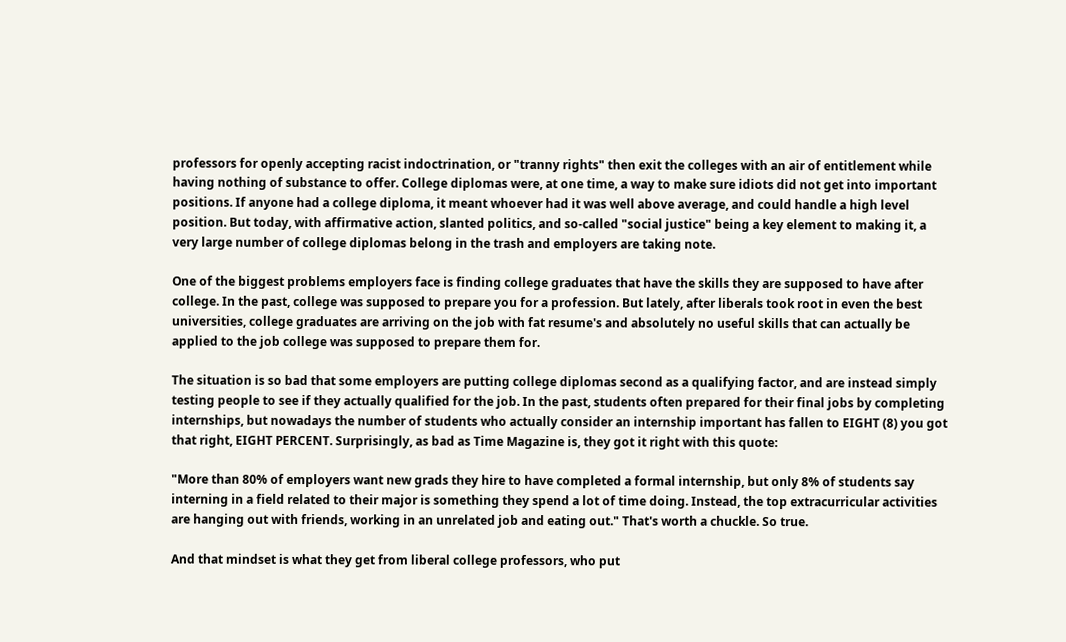professors for openly accepting racist indoctrination, or "tranny rights" then exit the colleges with an air of entitlement while having nothing of substance to offer. College diplomas were, at one time, a way to make sure idiots did not get into important positions. If anyone had a college diploma, it meant whoever had it was well above average, and could handle a high level position. But today, with affirmative action, slanted politics, and so-called "social justice" being a key element to making it, a very large number of college diplomas belong in the trash and employers are taking note.

One of the biggest problems employers face is finding college graduates that have the skills they are supposed to have after college. In the past, college was supposed to prepare you for a profession. But lately, after liberals took root in even the best universities, college graduates are arriving on the job with fat resume's and absolutely no useful skills that can actually be applied to the job college was supposed to prepare them for.

The situation is so bad that some employers are putting college diplomas second as a qualifying factor, and are instead simply testing people to see if they actually qualified for the job. In the past, students often prepared for their final jobs by completing internships, but nowadays the number of students who actually consider an internship important has fallen to EIGHT (8) you got that right, EIGHT PERCENT. Surprisingly, as bad as Time Magazine is, they got it right with this quote:

"More than 80% of employers want new grads they hire to have completed a formal internship, but only 8% of students say interning in a field related to their major is something they spend a lot of time doing. Instead, the top extracurricular activities are hanging out with friends, working in an unrelated job and eating out." That's worth a chuckle. So true.

And that mindset is what they get from liberal college professors, who put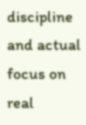discipline and actual focus on real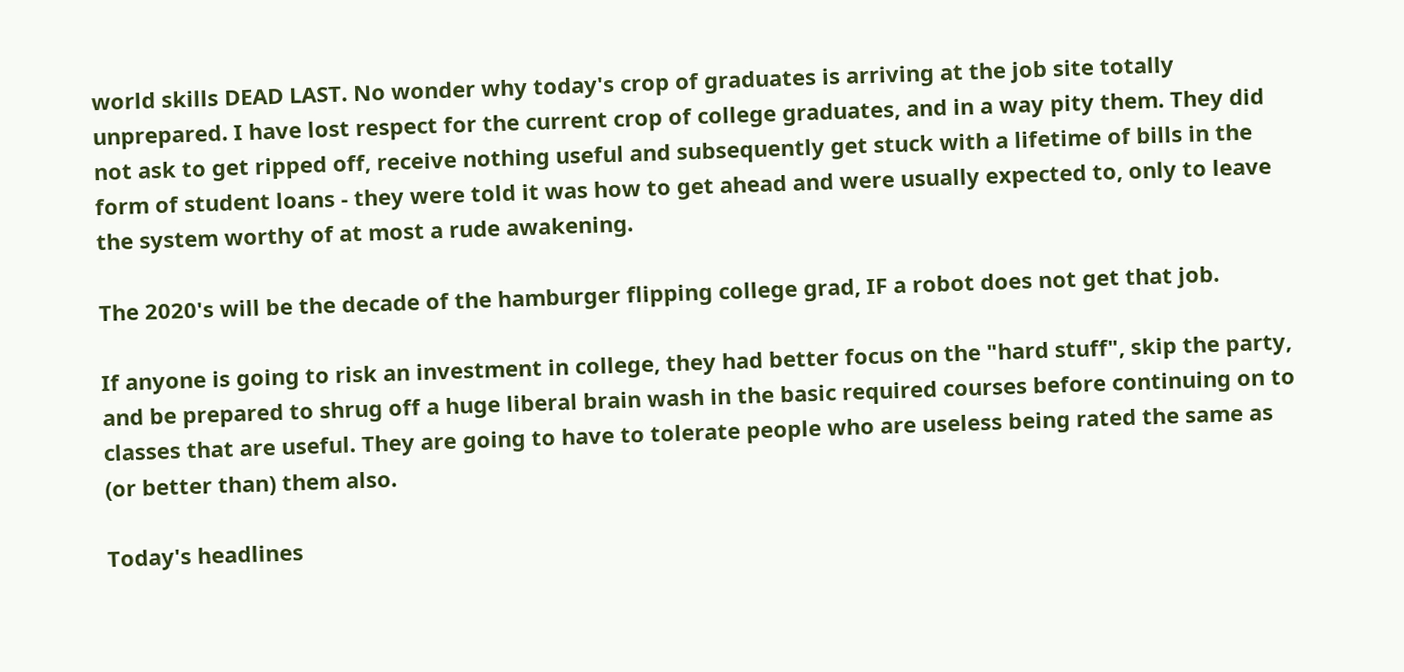world skills DEAD LAST. No wonder why today's crop of graduates is arriving at the job site totally unprepared. I have lost respect for the current crop of college graduates, and in a way pity them. They did not ask to get ripped off, receive nothing useful and subsequently get stuck with a lifetime of bills in the form of student loans - they were told it was how to get ahead and were usually expected to, only to leave the system worthy of at most a rude awakening.

The 2020's will be the decade of the hamburger flipping college grad, IF a robot does not get that job.

If anyone is going to risk an investment in college, they had better focus on the "hard stuff", skip the party, and be prepared to shrug off a huge liberal brain wash in the basic required courses before continuing on to classes that are useful. They are going to have to tolerate people who are useless being rated the same as (or better than) them also.

Today's headlines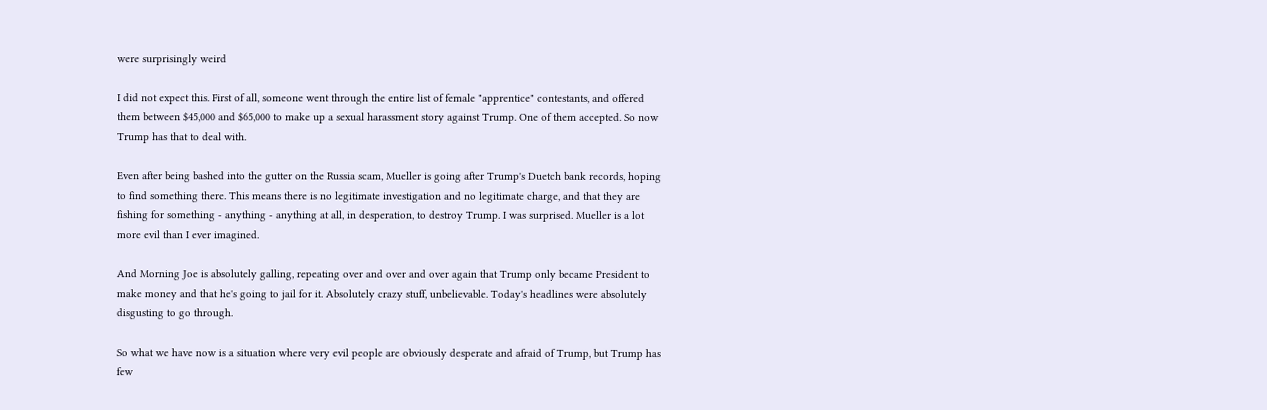were surprisingly weird

I did not expect this. First of all, someone went through the entire list of female "apprentice" contestants, and offered them between $45,000 and $65,000 to make up a sexual harassment story against Trump. One of them accepted. So now Trump has that to deal with.

Even after being bashed into the gutter on the Russia scam, Mueller is going after Trump's Duetch bank records, hoping to find something there. This means there is no legitimate investigation and no legitimate charge, and that they are fishing for something - anything - anything at all, in desperation, to destroy Trump. I was surprised. Mueller is a lot more evil than I ever imagined.

And Morning Joe is absolutely galling, repeating over and over and over again that Trump only became President to make money and that he's going to jail for it. Absolutely crazy stuff, unbelievable. Today's headlines were absolutely disgusting to go through.

So what we have now is a situation where very evil people are obviously desperate and afraid of Trump, but Trump has few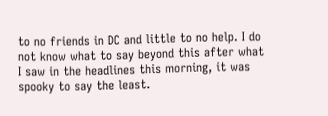to no friends in DC and little to no help. I do not know what to say beyond this after what I saw in the headlines this morning, it was spooky to say the least.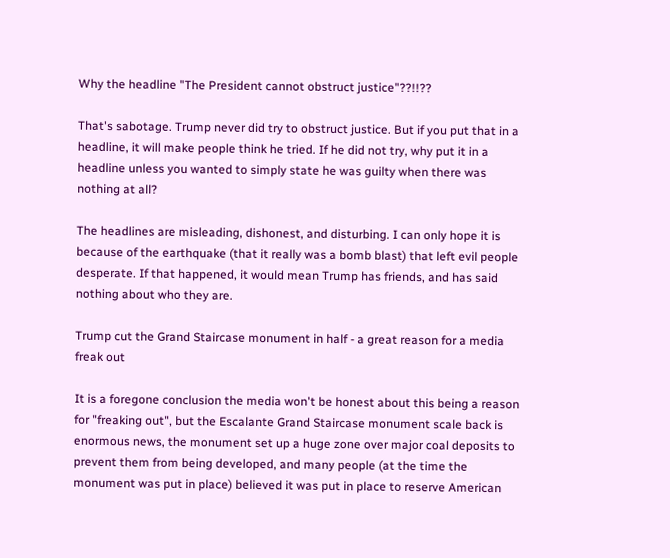Why the headline "The President cannot obstruct justice"??!!??

That's sabotage. Trump never did try to obstruct justice. But if you put that in a headline, it will make people think he tried. If he did not try, why put it in a headline unless you wanted to simply state he was guilty when there was nothing at all?

The headlines are misleading, dishonest, and disturbing. I can only hope it is because of the earthquake (that it really was a bomb blast) that left evil people desperate. If that happened, it would mean Trump has friends, and has said nothing about who they are.

Trump cut the Grand Staircase monument in half - a great reason for a media freak out

It is a foregone conclusion the media won't be honest about this being a reason for "freaking out", but the Escalante Grand Staircase monument scale back is enormous news, the monument set up a huge zone over major coal deposits to prevent them from being developed, and many people (at the time the monument was put in place) believed it was put in place to reserve American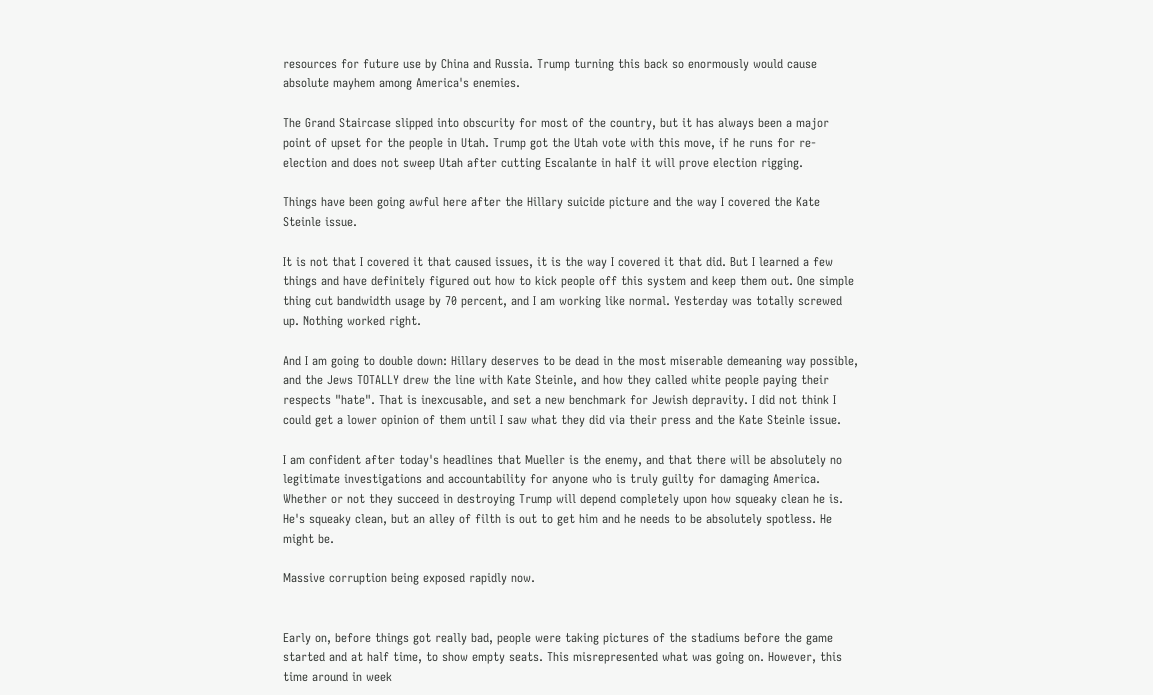resources for future use by China and Russia. Trump turning this back so enormously would cause absolute mayhem among America's enemies.

The Grand Staircase slipped into obscurity for most of the country, but it has always been a major point of upset for the people in Utah. Trump got the Utah vote with this move, if he runs for re-election and does not sweep Utah after cutting Escalante in half it will prove election rigging.

Things have been going awful here after the Hillary suicide picture and the way I covered the Kate Steinle issue.

It is not that I covered it that caused issues, it is the way I covered it that did. But I learned a few things and have definitely figured out how to kick people off this system and keep them out. One simple thing cut bandwidth usage by 70 percent, and I am working like normal. Yesterday was totally screwed up. Nothing worked right.

And I am going to double down: Hillary deserves to be dead in the most miserable demeaning way possible, and the Jews TOTALLY drew the line with Kate Steinle, and how they called white people paying their respects "hate". That is inexcusable, and set a new benchmark for Jewish depravity. I did not think I could get a lower opinion of them until I saw what they did via their press and the Kate Steinle issue.

I am confident after today's headlines that Mueller is the enemy, and that there will be absolutely no legitimate investigations and accountability for anyone who is truly guilty for damaging America. Whether or not they succeed in destroying Trump will depend completely upon how squeaky clean he is. He's squeaky clean, but an alley of filth is out to get him and he needs to be absolutely spotless. He might be.

Massive corruption being exposed rapidly now.


Early on, before things got really bad, people were taking pictures of the stadiums before the game started and at half time, to show empty seats. This misrepresented what was going on. However, this time around in week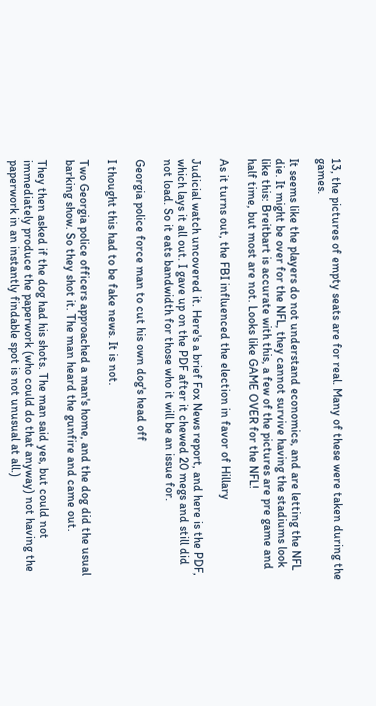13, the pictures of empty seats are for real. Many of these were taken during the games.

It seems like the players do not understand economics, and are letting the NFL die. It might be over for the NFL, they cannot survive having the stadiums look like this: Breitbart is accurate with this, a few of the pictures are pre game and half time, but most are not. Looks like GAME OVER for the NFL!

As it turns out, the FBI influenced the election in favor of Hillary

Judicial watch uncovered it. Here's a brief Fox News report, and here is the PDF, which lays it all out. I gave up on the PDF after it chewed 20 megs and still did not load. So it eats bandwidth for those who it will be an issue for.

Georgia police force man to cut his own dog's head off

I thought this had to be fake news. It is not.

Two Georgia police officers approached a man's home, and the dog did the usual barking show. So they shot it. The man heard the gunfire and came out.

They then asked if the dog had his shots. The man said yes, but could not immediately produce the paperwork (who could do that anyway) not having the paperwork in an instantly findable spot is not unusual at all.)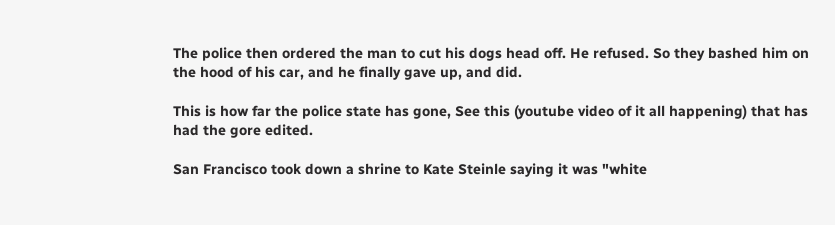The police then ordered the man to cut his dogs head off. He refused. So they bashed him on the hood of his car, and he finally gave up, and did.

This is how far the police state has gone, See this (youtube video of it all happening) that has had the gore edited.

San Francisco took down a shrine to Kate Steinle saying it was "white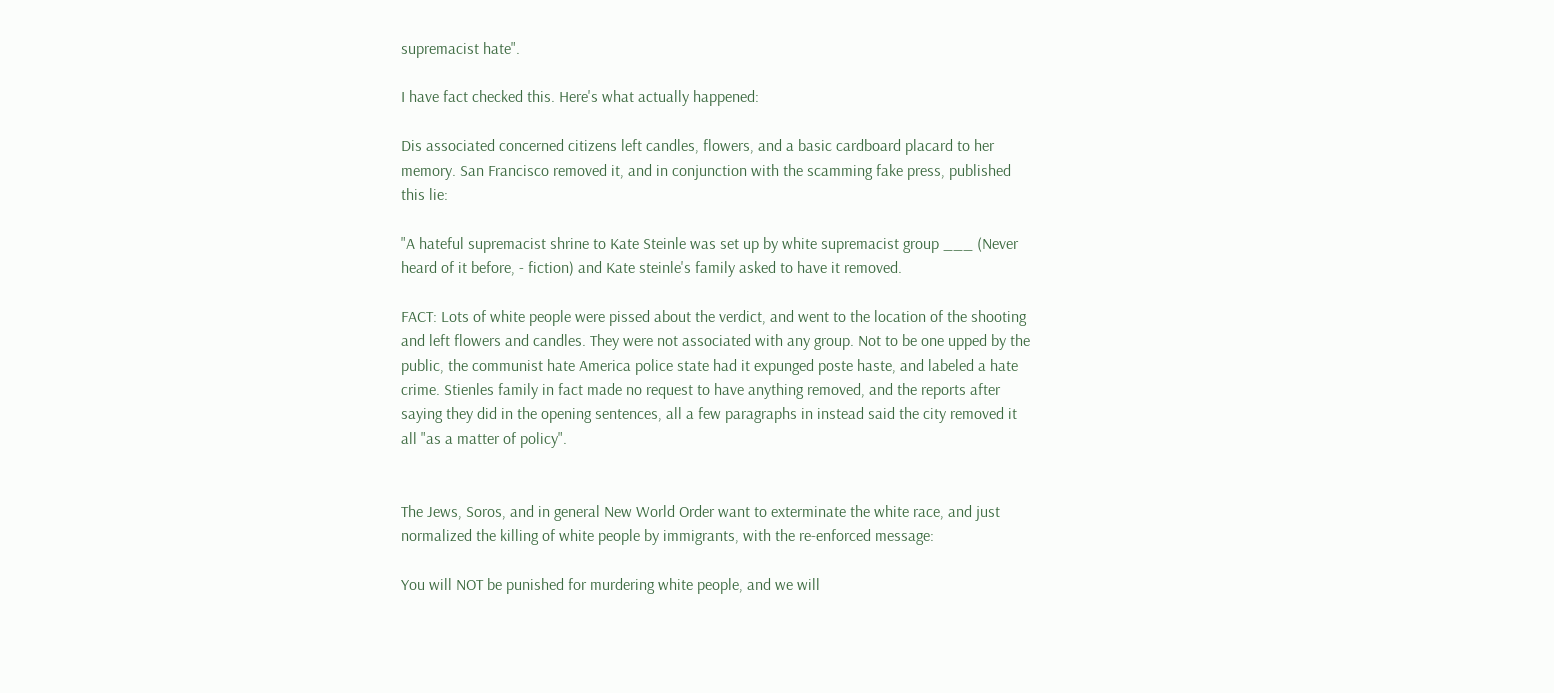supremacist hate".

I have fact checked this. Here's what actually happened:

Dis associated concerned citizens left candles, flowers, and a basic cardboard placard to her memory. San Francisco removed it, and in conjunction with the scamming fake press, published this lie:

"A hateful supremacist shrine to Kate Steinle was set up by white supremacist group ___ (Never heard of it before, - fiction) and Kate steinle's family asked to have it removed.

FACT: Lots of white people were pissed about the verdict, and went to the location of the shooting and left flowers and candles. They were not associated with any group. Not to be one upped by the public, the communist hate America police state had it expunged poste haste, and labeled a hate crime. Stienles family in fact made no request to have anything removed, and the reports after saying they did in the opening sentences, all a few paragraphs in instead said the city removed it all "as a matter of policy".


The Jews, Soros, and in general New World Order want to exterminate the white race, and just normalized the killing of white people by immigrants, with the re-enforced message:

You will NOT be punished for murdering white people, and we will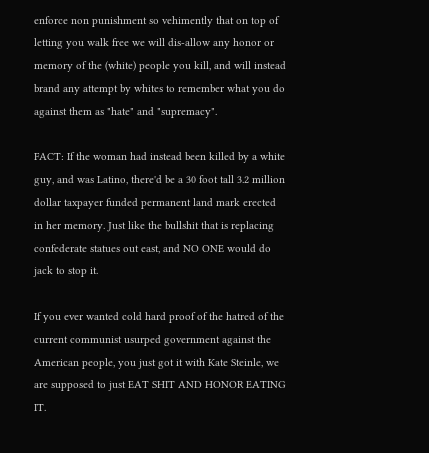enforce non punishment so vehimently that on top of letting you walk free we will dis-allow any honor or memory of the (white) people you kill, and will instead brand any attempt by whites to remember what you do against them as "hate" and "supremacy".

FACT: If the woman had instead been killed by a white guy, and was Latino, there'd be a 30 foot tall 3.2 million dollar taxpayer funded permanent land mark erected in her memory. Just like the bullshit that is replacing confederate statues out east, and NO ONE would do jack to stop it.

If you ever wanted cold hard proof of the hatred of the current communist usurped government against the American people, you just got it with Kate Steinle, we are supposed to just EAT SHIT AND HONOR EATING IT.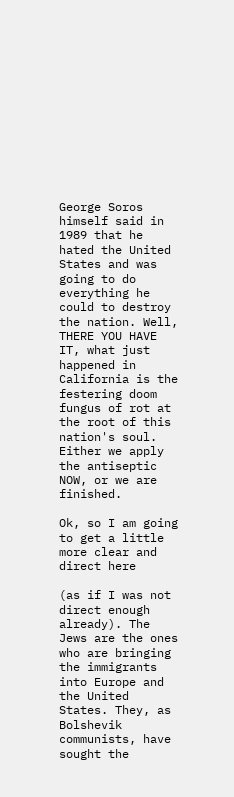George Soros himself said in 1989 that he hated the United States and was going to do everything he could to destroy the nation. Well, THERE YOU HAVE IT, what just happened in California is the festering doom fungus of rot at the root of this nation's soul. Either we apply the antiseptic NOW, or we are finished.

Ok, so I am going to get a little more clear and direct here

(as if I was not direct enough already). The Jews are the ones who are bringing the immigrants into Europe and the United States. They, as Bolshevik communists, have sought the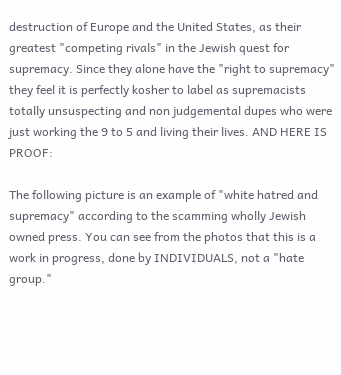destruction of Europe and the United States, as their greatest "competing rivals" in the Jewish quest for supremacy. Since they alone have the "right to supremacy" they feel it is perfectly kosher to label as supremacists totally unsuspecting and non judgemental dupes who were just working the 9 to 5 and living their lives. AND HERE IS PROOF:

The following picture is an example of "white hatred and supremacy" according to the scamming wholly Jewish owned press. You can see from the photos that this is a work in progress, done by INDIVIDUALS, not a "hate group."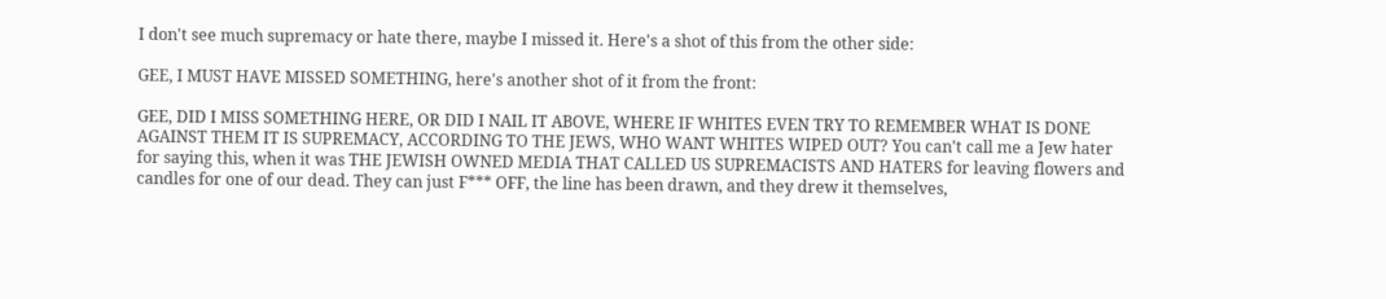I don't see much supremacy or hate there, maybe I missed it. Here's a shot of this from the other side:

GEE, I MUST HAVE MISSED SOMETHING, here's another shot of it from the front:

GEE, DID I MISS SOMETHING HERE, OR DID I NAIL IT ABOVE, WHERE IF WHITES EVEN TRY TO REMEMBER WHAT IS DONE AGAINST THEM IT IS SUPREMACY, ACCORDING TO THE JEWS, WHO WANT WHITES WIPED OUT? You can't call me a Jew hater for saying this, when it was THE JEWISH OWNED MEDIA THAT CALLED US SUPREMACISTS AND HATERS for leaving flowers and candles for one of our dead. They can just F*** OFF, the line has been drawn, and they drew it themselves,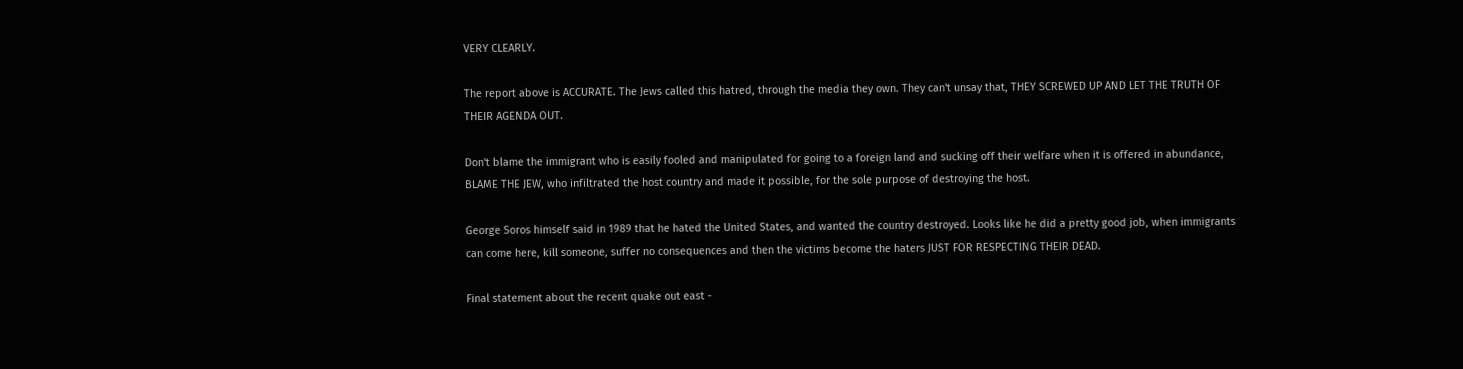VERY CLEARLY.

The report above is ACCURATE. The Jews called this hatred, through the media they own. They can't unsay that, THEY SCREWED UP AND LET THE TRUTH OF THEIR AGENDA OUT.

Don't blame the immigrant who is easily fooled and manipulated for going to a foreign land and sucking off their welfare when it is offered in abundance, BLAME THE JEW, who infiltrated the host country and made it possible, for the sole purpose of destroying the host.

George Soros himself said in 1989 that he hated the United States, and wanted the country destroyed. Looks like he did a pretty good job, when immigrants can come here, kill someone, suffer no consequences and then the victims become the haters JUST FOR RESPECTING THEIR DEAD.

Final statement about the recent quake out east -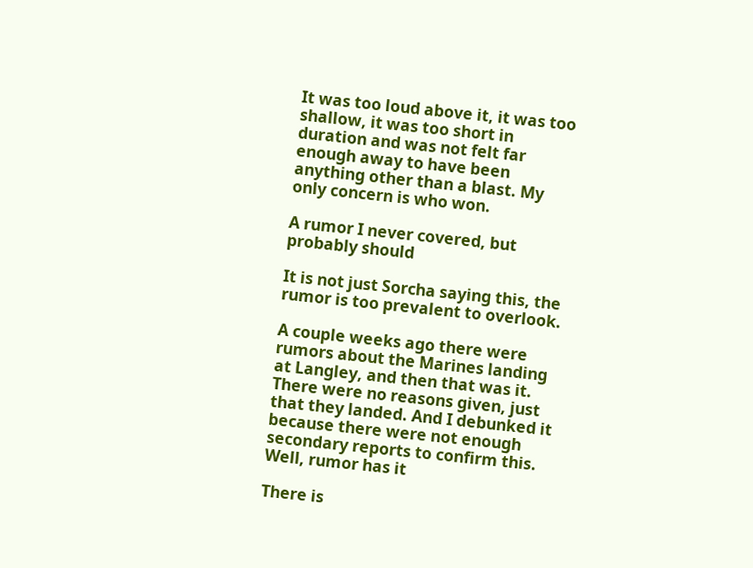It was too loud above it, it was too shallow, it was too short in duration and was not felt far enough away to have been anything other than a blast. My only concern is who won.

A rumor I never covered, but probably should

It is not just Sorcha saying this, the rumor is too prevalent to overlook.

A couple weeks ago there were rumors about the Marines landing at Langley, and then that was it. There were no reasons given, just that they landed. And I debunked it because there were not enough secondary reports to confirm this. Well, rumor has it

There is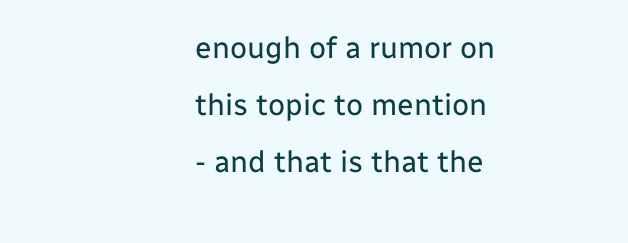enough of a rumor on this topic to mention - and that is that the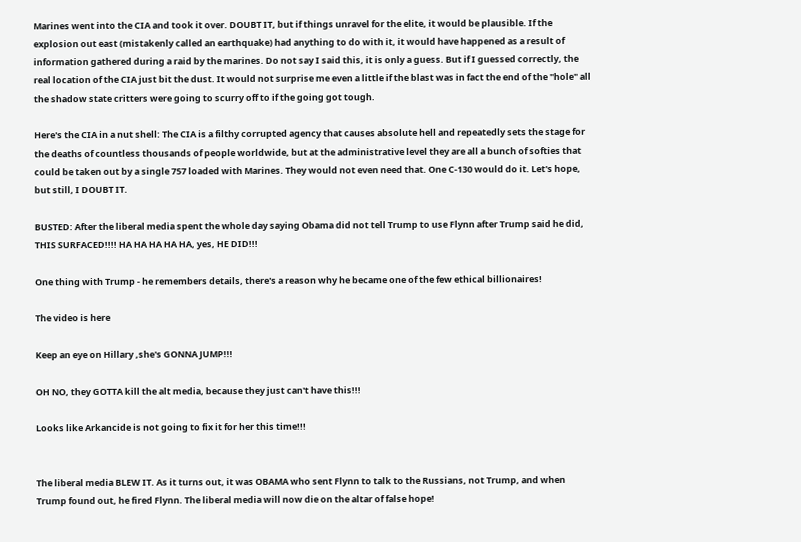Marines went into the CIA and took it over. DOUBT IT, but if things unravel for the elite, it would be plausible. If the explosion out east (mistakenly called an earthquake) had anything to do with it, it would have happened as a result of information gathered during a raid by the marines. Do not say I said this, it is only a guess. But if I guessed correctly, the real location of the CIA just bit the dust. It would not surprise me even a little if the blast was in fact the end of the "hole" all the shadow state critters were going to scurry off to if the going got tough.

Here's the CIA in a nut shell: The CIA is a filthy corrupted agency that causes absolute hell and repeatedly sets the stage for the deaths of countless thousands of people worldwide, but at the administrative level they are all a bunch of softies that could be taken out by a single 757 loaded with Marines. They would not even need that. One C-130 would do it. Let's hope, but still, I DOUBT IT.

BUSTED: After the liberal media spent the whole day saying Obama did not tell Trump to use Flynn after Trump said he did, THIS SURFACED!!!! HA HA HA HA HA, yes, HE DID!!!

One thing with Trump - he remembers details, there's a reason why he became one of the few ethical billionaires!

The video is here

Keep an eye on Hillary ,she's GONNA JUMP!!!

OH NO, they GOTTA kill the alt media, because they just can't have this!!!

Looks like Arkancide is not going to fix it for her this time!!!


The liberal media BLEW IT. As it turns out, it was OBAMA who sent Flynn to talk to the Russians, not Trump, and when Trump found out, he fired Flynn. The liberal media will now die on the altar of false hope!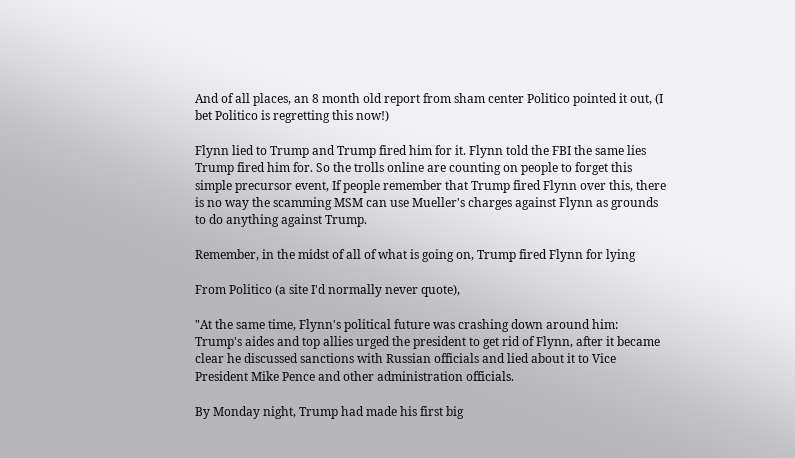And of all places, an 8 month old report from sham center Politico pointed it out, (I bet Politico is regretting this now!)

Flynn lied to Trump and Trump fired him for it. Flynn told the FBI the same lies Trump fired him for. So the trolls online are counting on people to forget this simple precursor event, If people remember that Trump fired Flynn over this, there is no way the scamming MSM can use Mueller's charges against Flynn as grounds to do anything against Trump.

Remember, in the midst of all of what is going on, Trump fired Flynn for lying

From Politico (a site I'd normally never quote),

"At the same time, Flynn's political future was crashing down around him: Trump's aides and top allies urged the president to get rid of Flynn, after it became clear he discussed sanctions with Russian officials and lied about it to Vice President Mike Pence and other administration officials.

By Monday night, Trump had made his first big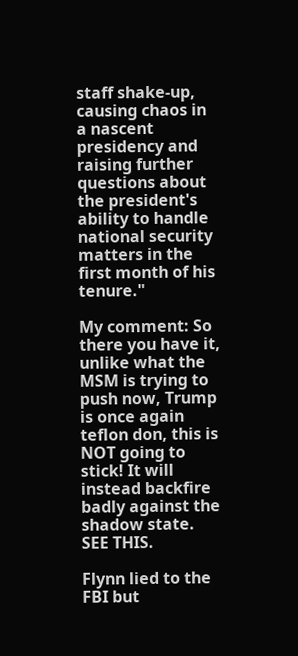staff shake-up, causing chaos in a nascent presidency and raising further questions about the president's ability to handle national security matters in the first month of his tenure."

My comment: So there you have it, unlike what the MSM is trying to push now, Trump is once again teflon don, this is NOT going to stick! It will instead backfire badly against the shadow state. SEE THIS.

Flynn lied to the FBI but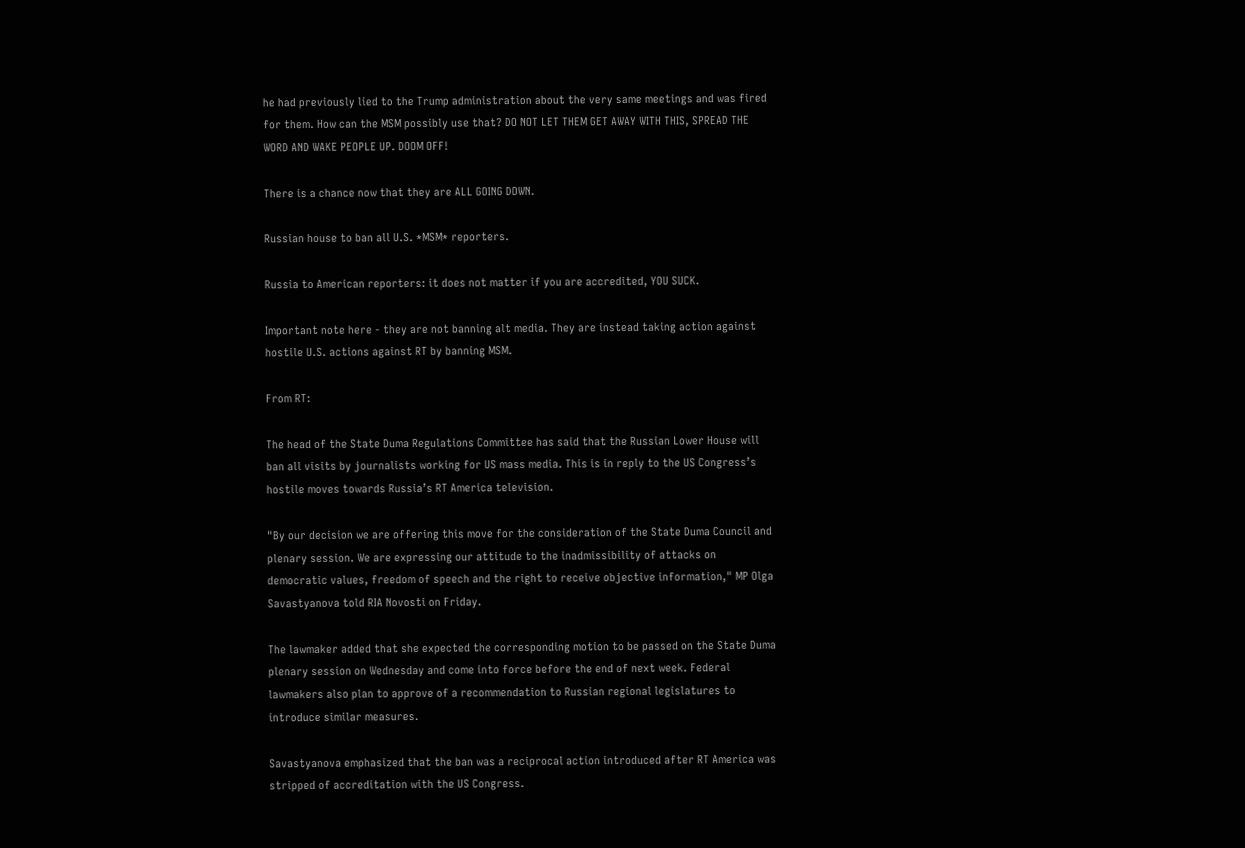he had previously lied to the Trump administration about the very same meetings and was fired for them. How can the MSM possibly use that? DO NOT LET THEM GET AWAY WITH THIS, SPREAD THE WORD AND WAKE PEOPLE UP. DOOM OFF!

There is a chance now that they are ALL GOING DOWN.

Russian house to ban all U.S. *MSM* reporters.

Russia to American reporters: it does not matter if you are accredited, YOU SUCK.

Important note here - they are not banning alt media. They are instead taking action against hostile U.S. actions against RT by banning MSM.

From RT:

The head of the State Duma Regulations Committee has said that the Russian Lower House will ban all visits by journalists working for US mass media. This is in reply to the US Congress’s hostile moves towards Russia’s RT America television.

"By our decision we are offering this move for the consideration of the State Duma Council and plenary session. We are expressing our attitude to the inadmissibility of attacks on democratic values, freedom of speech and the right to receive objective information," MP Olga Savastyanova told RIA Novosti on Friday.

The lawmaker added that she expected the corresponding motion to be passed on the State Duma plenary session on Wednesday and come into force before the end of next week. Federal lawmakers also plan to approve of a recommendation to Russian regional legislatures to introduce similar measures.

Savastyanova emphasized that the ban was a reciprocal action introduced after RT America was stripped of accreditation with the US Congress.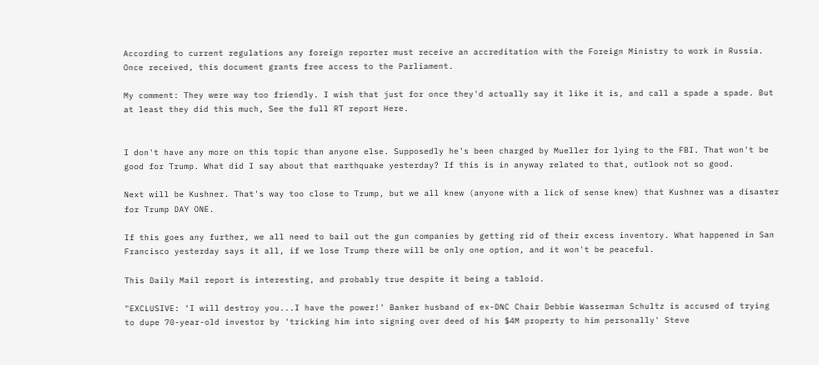According to current regulations any foreign reporter must receive an accreditation with the Foreign Ministry to work in Russia. Once received, this document grants free access to the Parliament.

My comment: They were way too friendly. I wish that just for once they'd actually say it like it is, and call a spade a spade. But at least they did this much, See the full RT report Here.


I don't have any more on this topic than anyone else. Supposedly he's been charged by Mueller for lying to the FBI. That won't be good for Trump. What did I say about that earthquake yesterday? If this is in anyway related to that, outlook not so good.

Next will be Kushner. That's way too close to Trump, but we all knew (anyone with a lick of sense knew) that Kushner was a disaster for Trump DAY ONE.

If this goes any further, we all need to bail out the gun companies by getting rid of their excess inventory. What happened in San Francisco yesterday says it all, if we lose Trump there will be only one option, and it won't be peaceful.

This Daily Mail report is interesting, and probably true despite it being a tabloid.

"EXCLUSIVE: ‘I will destroy you...I have the power!' Banker husband of ex-DNC Chair Debbie Wasserman Schultz is accused of trying to dupe 70-year-old investor by 'tricking him into signing over deed of his $4M property to him personally' Steve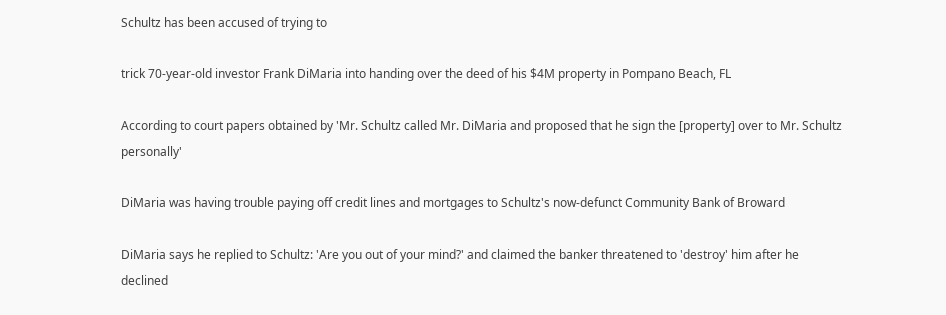Schultz has been accused of trying to

trick 70-year-old investor Frank DiMaria into handing over the deed of his $4M property in Pompano Beach, FL

According to court papers obtained by 'Mr. Schultz called Mr. DiMaria and proposed that he sign the [property] over to Mr. Schultz personally'

DiMaria was having trouble paying off credit lines and mortgages to Schultz's now-defunct Community Bank of Broward

DiMaria says he replied to Schultz: 'Are you out of your mind?' and claimed the banker threatened to 'destroy' him after he declined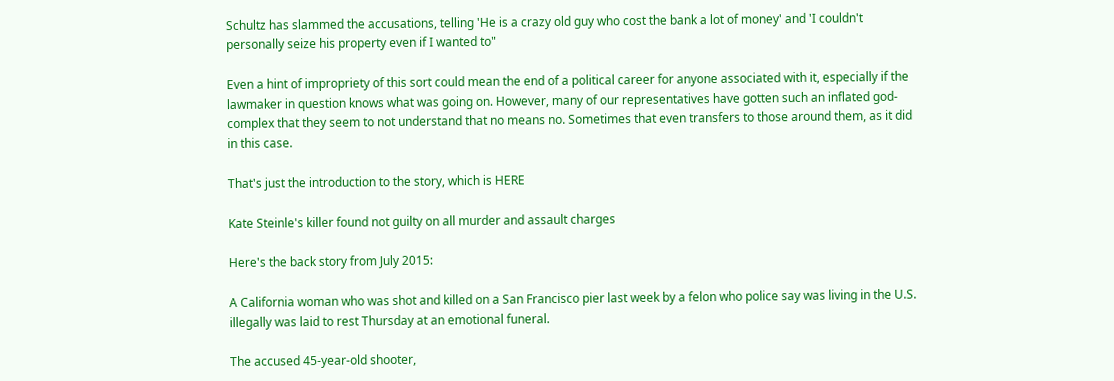Schultz has slammed the accusations, telling 'He is a crazy old guy who cost the bank a lot of money' and 'I couldn't personally seize his property even if I wanted to"

Even a hint of impropriety of this sort could mean the end of a political career for anyone associated with it, especially if the lawmaker in question knows what was going on. However, many of our representatives have gotten such an inflated god-complex that they seem to not understand that no means no. Sometimes that even transfers to those around them, as it did in this case.

That's just the introduction to the story, which is HERE

Kate Steinle's killer found not guilty on all murder and assault charges

Here's the back story from July 2015:

A California woman who was shot and killed on a San Francisco pier last week by a felon who police say was living in the U.S. illegally was laid to rest Thursday at an emotional funeral.

The accused 45-year-old shooter,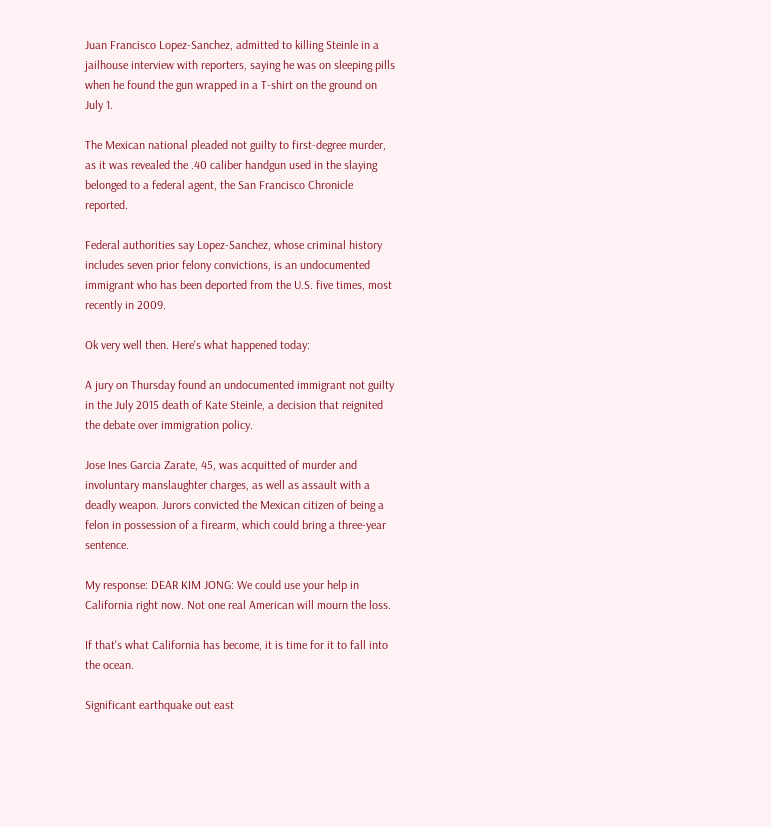Juan Francisco Lopez-Sanchez, admitted to killing Steinle in a jailhouse interview with reporters, saying he was on sleeping pills when he found the gun wrapped in a T-shirt on the ground on July 1.

The Mexican national pleaded not guilty to first-degree murder, as it was revealed the .40 caliber handgun used in the slaying belonged to a federal agent, the San Francisco Chronicle reported.

Federal authorities say Lopez-Sanchez, whose criminal history includes seven prior felony convictions, is an undocumented immigrant who has been deported from the U.S. five times, most recently in 2009.

Ok very well then. Here's what happened today:

A jury on Thursday found an undocumented immigrant not guilty in the July 2015 death of Kate Steinle, a decision that reignited the debate over immigration policy.

Jose Ines Garcia Zarate, 45, was acquitted of murder and involuntary manslaughter charges, as well as assault with a deadly weapon. Jurors convicted the Mexican citizen of being a felon in possession of a firearm, which could bring a three-year sentence.

My response: DEAR KIM JONG: We could use your help in California right now. Not one real American will mourn the loss.

If that's what California has become, it is time for it to fall into the ocean.

Significant earthquake out east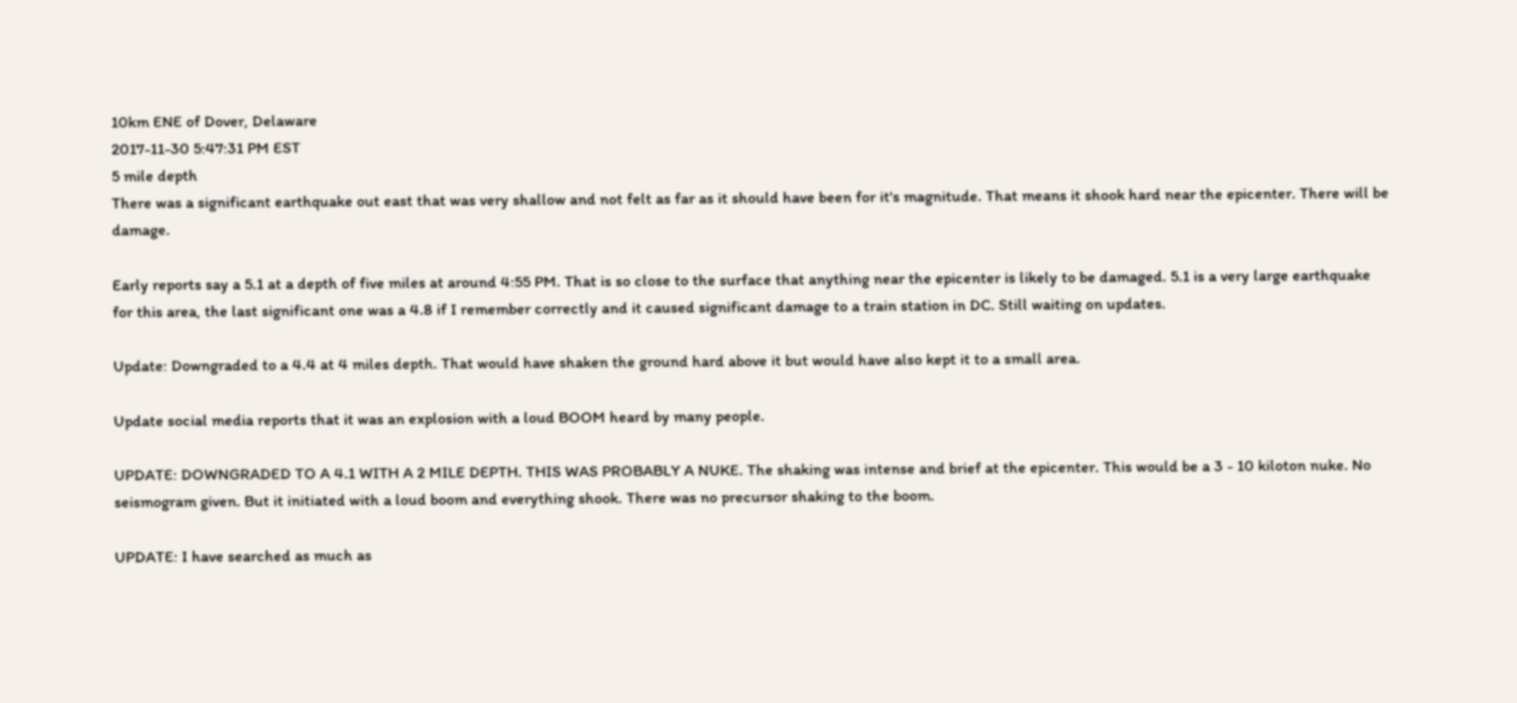10km ENE of Dover, Delaware
2017-11-30 5:47:31 PM EST
5 mile depth
There was a significant earthquake out east that was very shallow and not felt as far as it should have been for it's magnitude. That means it shook hard near the epicenter. There will be damage.

Early reports say a 5.1 at a depth of five miles at around 4:55 PM. That is so close to the surface that anything near the epicenter is likely to be damaged. 5.1 is a very large earthquake for this area, the last significant one was a 4.8 if I remember correctly and it caused significant damage to a train station in DC. Still waiting on updates.

Update: Downgraded to a 4.4 at 4 miles depth. That would have shaken the ground hard above it but would have also kept it to a small area.

Update social media reports that it was an explosion with a loud BOOM heard by many people.

UPDATE: DOWNGRADED TO A 4.1 WITH A 2 MILE DEPTH. THIS WAS PROBABLY A NUKE. The shaking was intense and brief at the epicenter. This would be a 3 - 10 kiloton nuke. No seismogram given. But it initiated with a loud boom and everything shook. There was no precursor shaking to the boom.

UPDATE: I have searched as much as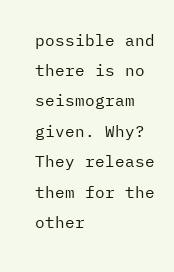possible and there is no seismogram given. Why? They release them for the other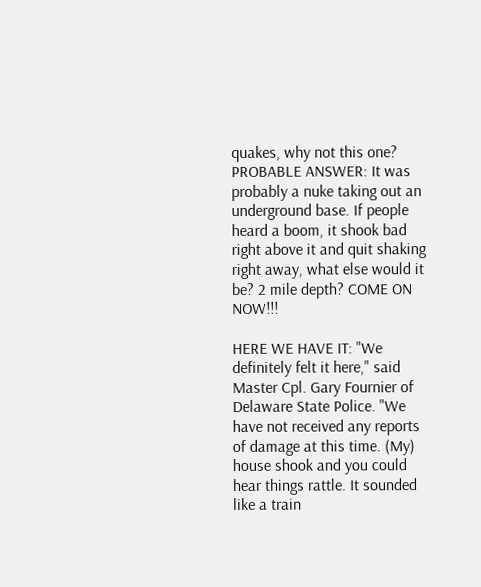quakes, why not this one? PROBABLE ANSWER: It was probably a nuke taking out an underground base. If people heard a boom, it shook bad right above it and quit shaking right away, what else would it be? 2 mile depth? COME ON NOW!!!

HERE WE HAVE IT: "We definitely felt it here," said Master Cpl. Gary Fournier of Delaware State Police. "We have not received any reports of damage at this time. (My) house shook and you could hear things rattle. It sounded like a train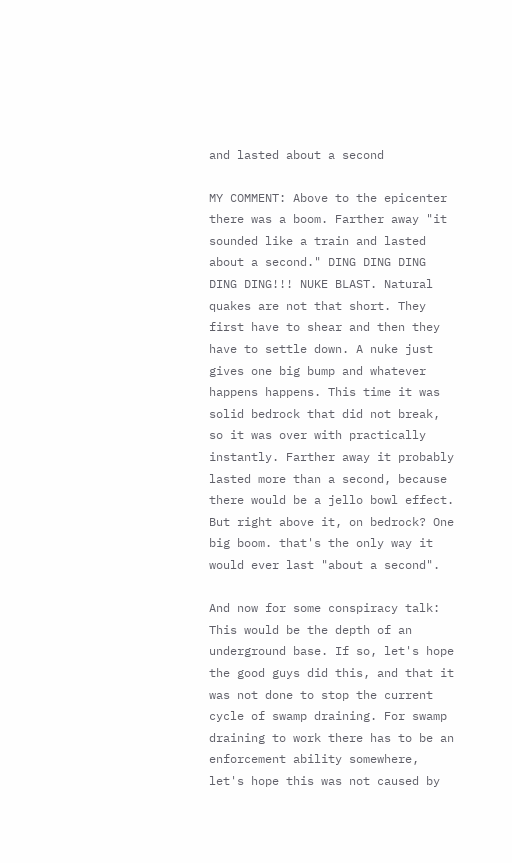and lasted about a second

MY COMMENT: Above to the epicenter there was a boom. Farther away "it sounded like a train and lasted about a second." DING DING DING DING DING!!! NUKE BLAST. Natural quakes are not that short. They first have to shear and then they have to settle down. A nuke just gives one big bump and whatever happens happens. This time it was solid bedrock that did not break, so it was over with practically instantly. Farther away it probably lasted more than a second, because there would be a jello bowl effect. But right above it, on bedrock? One big boom. that's the only way it would ever last "about a second".

And now for some conspiracy talk: This would be the depth of an underground base. If so, let's hope the good guys did this, and that it was not done to stop the current cycle of swamp draining. For swamp draining to work there has to be an enforcement ability somewhere, let's hope this was not caused by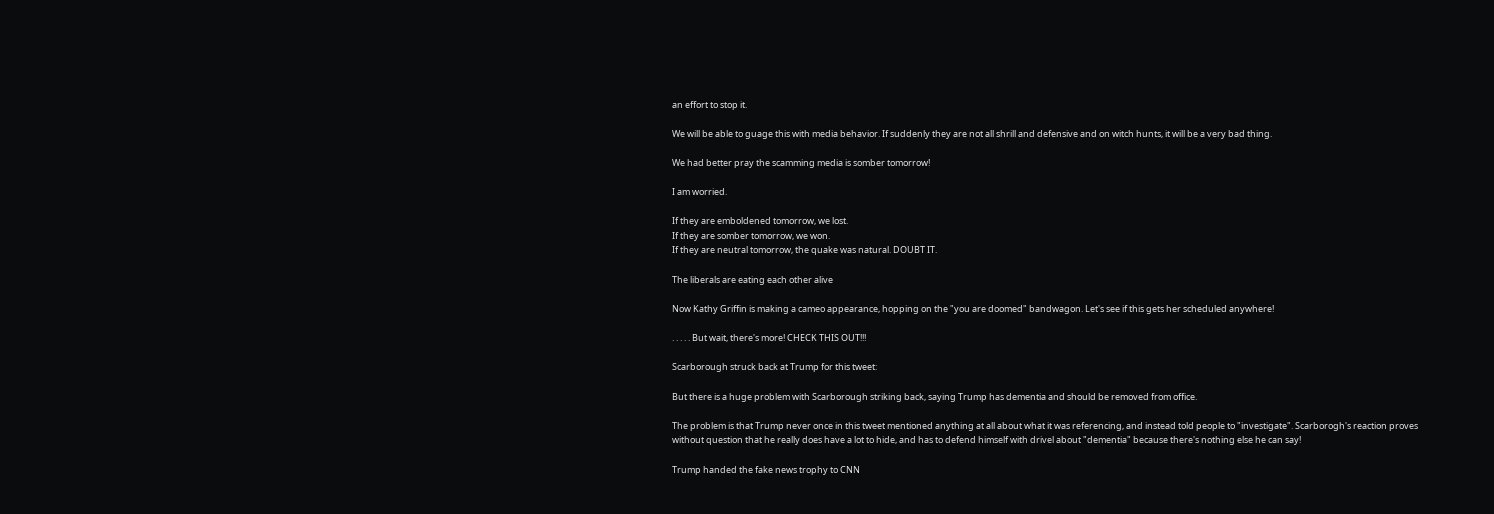an effort to stop it.

We will be able to guage this with media behavior. If suddenly they are not all shrill and defensive and on witch hunts, it will be a very bad thing.

We had better pray the scamming media is somber tomorrow!

I am worried.

If they are emboldened tomorrow, we lost.
If they are somber tomorrow, we won.
If they are neutral tomorrow, the quake was natural. DOUBT IT.

The liberals are eating each other alive

Now Kathy Griffin is making a cameo appearance, hopping on the "you are doomed" bandwagon. Let's see if this gets her scheduled anywhere!

. . . . . But wait, there's more! CHECK THIS OUT!!!

Scarborough struck back at Trump for this tweet:

But there is a huge problem with Scarborough striking back, saying Trump has dementia and should be removed from office.

The problem is that Trump never once in this tweet mentioned anything at all about what it was referencing, and instead told people to "investigate". Scarborogh's reaction proves without question that he really does have a lot to hide, and has to defend himself with drivel about "dementia" because there's nothing else he can say!

Trump handed the fake news trophy to CNN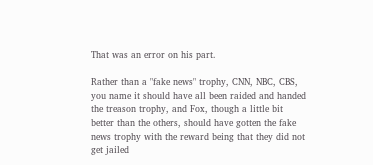That was an error on his part.

Rather than a "fake news" trophy, CNN, NBC, CBS, you name it should have all been raided and handed the treason trophy, and Fox, though a little bit better than the others, should have gotten the fake news trophy with the reward being that they did not get jailed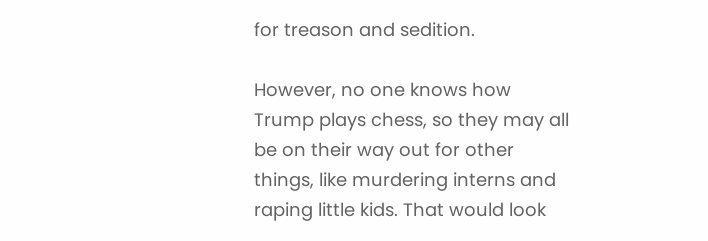for treason and sedition.

However, no one knows how Trump plays chess, so they may all be on their way out for other things, like murdering interns and raping little kids. That would look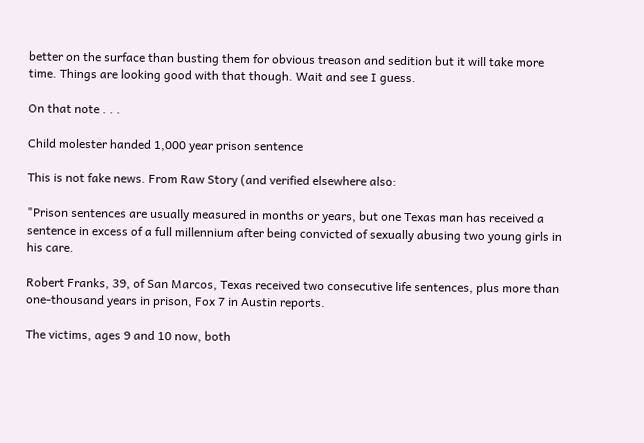better on the surface than busting them for obvious treason and sedition but it will take more time. Things are looking good with that though. Wait and see I guess.

On that note . . .

Child molester handed 1,000 year prison sentence

This is not fake news. From Raw Story (and verified elsewhere also:

"Prison sentences are usually measured in months or years, but one Texas man has received a sentence in excess of a full millennium after being convicted of sexually abusing two young girls in his care.

Robert Franks, 39, of San Marcos, Texas received two consecutive life sentences, plus more than one-thousand years in prison, Fox 7 in Austin reports.

The victims, ages 9 and 10 now, both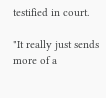testified in court.

"It really just sends more of a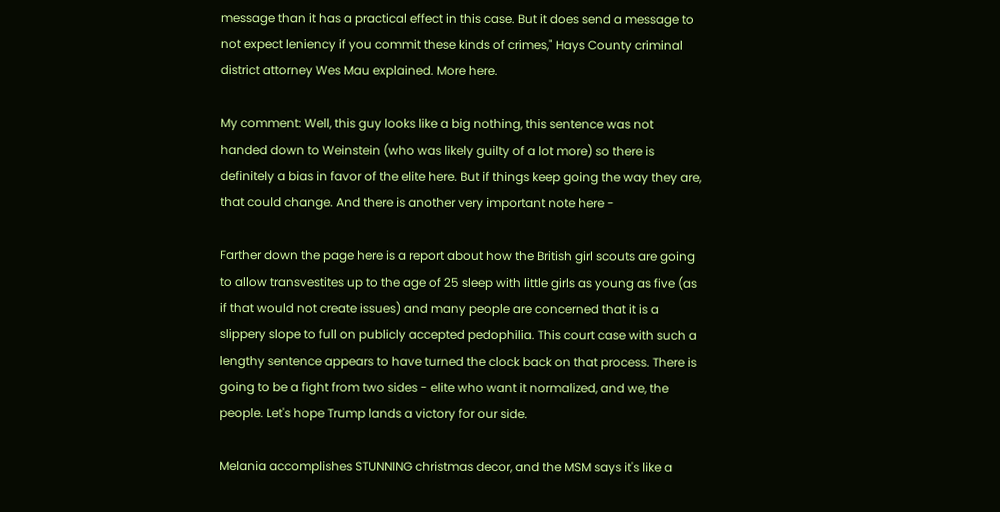message than it has a practical effect in this case. But it does send a message to not expect leniency if you commit these kinds of crimes," Hays County criminal district attorney Wes Mau explained. More here.

My comment: Well, this guy looks like a big nothing, this sentence was not handed down to Weinstein (who was likely guilty of a lot more) so there is definitely a bias in favor of the elite here. But if things keep going the way they are, that could change. And there is another very important note here -

Farther down the page here is a report about how the British girl scouts are going to allow transvestites up to the age of 25 sleep with little girls as young as five (as if that would not create issues) and many people are concerned that it is a slippery slope to full on publicly accepted pedophilia. This court case with such a lengthy sentence appears to have turned the clock back on that process. There is going to be a fight from two sides - elite who want it normalized, and we, the people. Let's hope Trump lands a victory for our side.

Melania accomplishes STUNNING christmas decor, and the MSM says it's like a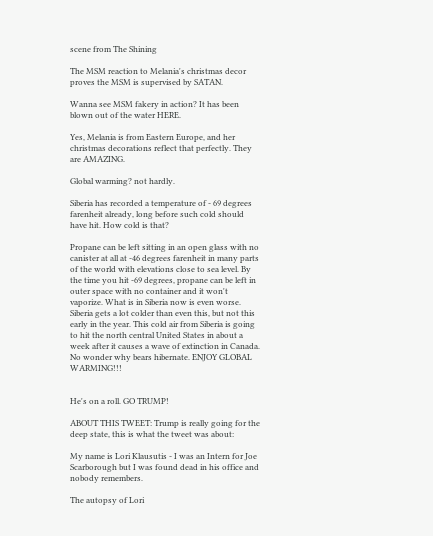scene from The Shining

The MSM reaction to Melania's christmas decor proves the MSM is supervised by SATAN.

Wanna see MSM fakery in action? It has been blown out of the water HERE.

Yes, Melania is from Eastern Europe, and her christmas decorations reflect that perfectly. They are AMAZING.

Global warming? not hardly.

Siberia has recorded a temperature of - 69 degrees farenheit already, long before such cold should have hit. How cold is that?

Propane can be left sitting in an open glass with no canister at all at -46 degrees farenheit in many parts of the world with elevations close to sea level. By the time you hit -69 degrees, propane can be left in outer space with no container and it won't vaporize. What is in Siberia now is even worse. Siberia gets a lot colder than even this, but not this early in the year. This cold air from Siberia is going to hit the north central United States in about a week after it causes a wave of extinction in Canada. No wonder why bears hibernate. ENJOY GLOBAL WARMING!!!


He's on a roll. GO TRUMP!

ABOUT THIS TWEET: Trump is really going for the deep state, this is what the tweet was about:

My name is Lori Klausutis - I was an Intern for Joe Scarborough but I was found dead in his office and nobody remembers.

The autopsy of Lori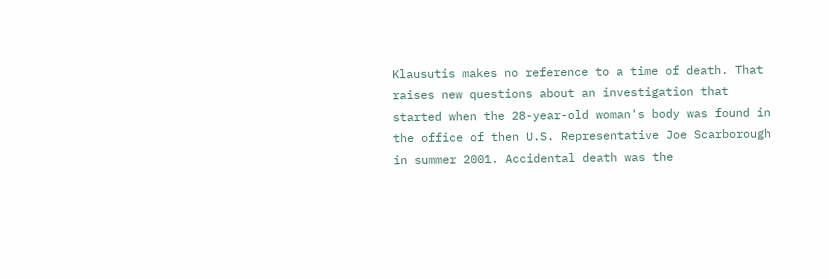Klausutis makes no reference to a time of death. That raises new questions about an investigation that started when the 28-year-old woman's body was found in the office of then U.S. Representative Joe Scarborough in summer 2001. Accidental death was the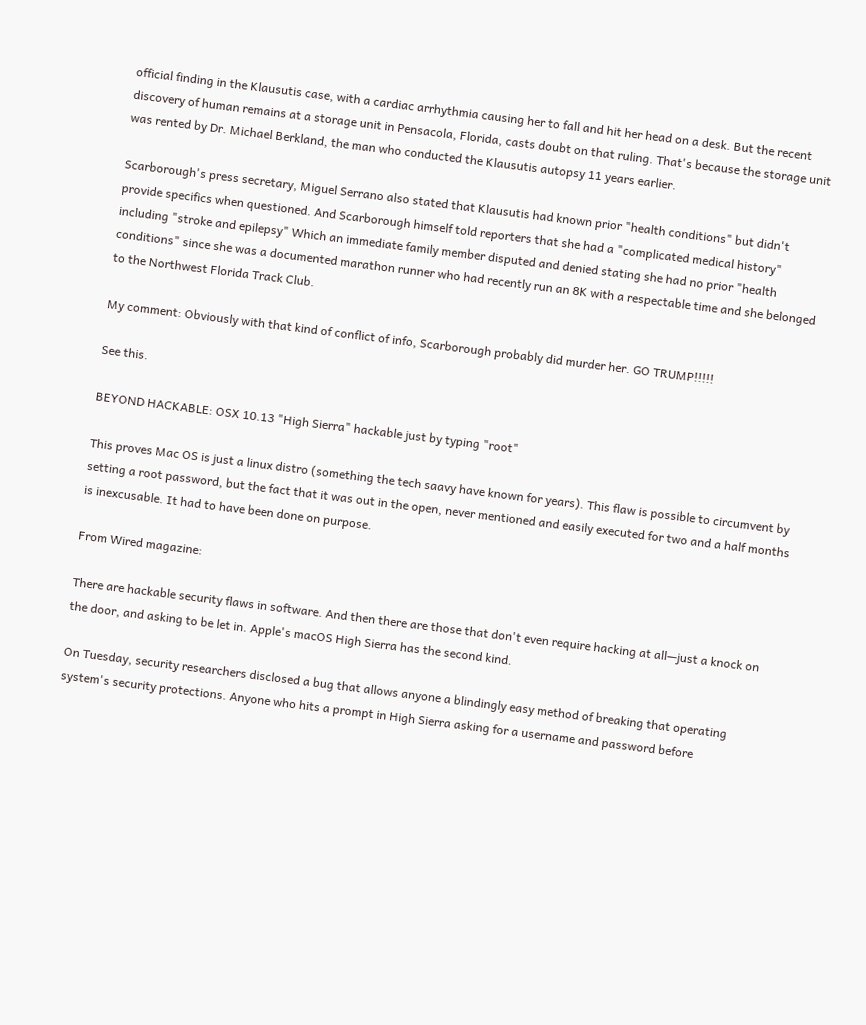official finding in the Klausutis case, with a cardiac arrhythmia causing her to fall and hit her head on a desk. But the recent discovery of human remains at a storage unit in Pensacola, Florida, casts doubt on that ruling. That's because the storage unit was rented by Dr. Michael Berkland, the man who conducted the Klausutis autopsy 11 years earlier.

Scarborough's press secretary, Miguel Serrano also stated that Klausutis had known prior "health conditions" but didn't provide specifics when questioned. And Scarborough himself told reporters that she had a "complicated medical history" including "stroke and epilepsy" Which an immediate family member disputed and denied stating she had no prior "health conditions" since she was a documented marathon runner who had recently run an 8K with a respectable time and she belonged to the Northwest Florida Track Club.

My comment: Obviously with that kind of conflict of info, Scarborough probably did murder her. GO TRUMP!!!!!

See this.

BEYOND HACKABLE: OSX 10.13 "High Sierra" hackable just by typing "root"

This proves Mac OS is just a linux distro (something the tech saavy have known for years). This flaw is possible to circumvent by setting a root password, but the fact that it was out in the open, never mentioned and easily executed for two and a half months is inexcusable. It had to have been done on purpose.

From Wired magazine:

There are hackable security flaws in software. And then there are those that don't even require hacking at all—just a knock on the door, and asking to be let in. Apple's macOS High Sierra has the second kind.

On Tuesday, security researchers disclosed a bug that allows anyone a blindingly easy method of breaking that operating system's security protections. Anyone who hits a prompt in High Sierra asking for a username and password before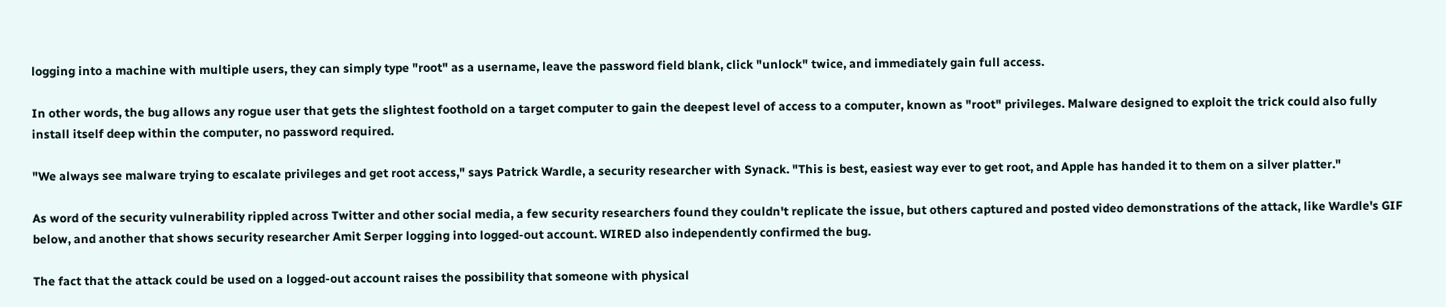logging into a machine with multiple users, they can simply type "root" as a username, leave the password field blank, click "unlock" twice, and immediately gain full access.

In other words, the bug allows any rogue user that gets the slightest foothold on a target computer to gain the deepest level of access to a computer, known as "root" privileges. Malware designed to exploit the trick could also fully install itself deep within the computer, no password required.

"We always see malware trying to escalate privileges and get root access," says Patrick Wardle, a security researcher with Synack. "This is best, easiest way ever to get root, and Apple has handed it to them on a silver platter."

As word of the security vulnerability rippled across Twitter and other social media, a few security researchers found they couldn't replicate the issue, but others captured and posted video demonstrations of the attack, like Wardle's GIF below, and another that shows security researcher Amit Serper logging into logged-out account. WIRED also independently confirmed the bug.

The fact that the attack could be used on a logged-out account raises the possibility that someone with physical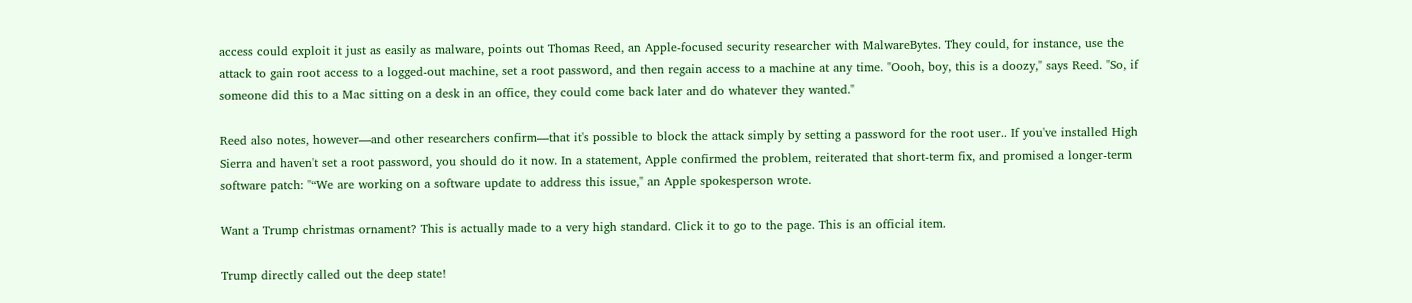access could exploit it just as easily as malware, points out Thomas Reed, an Apple-focused security researcher with MalwareBytes. They could, for instance, use the attack to gain root access to a logged-out machine, set a root password, and then regain access to a machine at any time. "Oooh, boy, this is a doozy," says Reed. "So, if someone did this to a Mac sitting on a desk in an office, they could come back later and do whatever they wanted."

Reed also notes, however—and other researchers confirm—that it's possible to block the attack simply by setting a password for the root user.. If you've installed High Sierra and haven't set a root password, you should do it now. In a statement, Apple confirmed the problem, reiterated that short-term fix, and promised a longer-term software patch: "“We are working on a software update to address this issue," an Apple spokesperson wrote.

Want a Trump christmas ornament? This is actually made to a very high standard. Click it to go to the page. This is an official item.

Trump directly called out the deep state!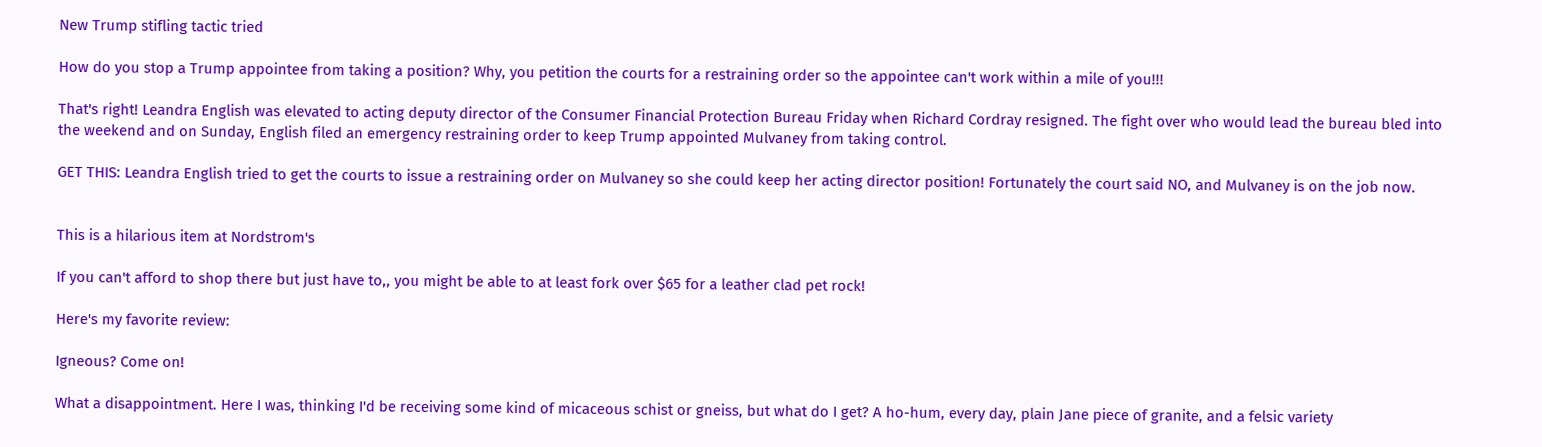New Trump stifling tactic tried

How do you stop a Trump appointee from taking a position? Why, you petition the courts for a restraining order so the appointee can't work within a mile of you!!!

That's right! Leandra English was elevated to acting deputy director of the Consumer Financial Protection Bureau Friday when Richard Cordray resigned. The fight over who would lead the bureau bled into the weekend and on Sunday, English filed an emergency restraining order to keep Trump appointed Mulvaney from taking control.

GET THIS: Leandra English tried to get the courts to issue a restraining order on Mulvaney so she could keep her acting director position! Fortunately the court said NO, and Mulvaney is on the job now.


This is a hilarious item at Nordstrom's

If you can't afford to shop there but just have to,, you might be able to at least fork over $65 for a leather clad pet rock!

Here's my favorite review:

Igneous? Come on!

What a disappointment. Here I was, thinking I'd be receiving some kind of micaceous schist or gneiss, but what do I get? A ho-hum, every day, plain Jane piece of granite, and a felsic variety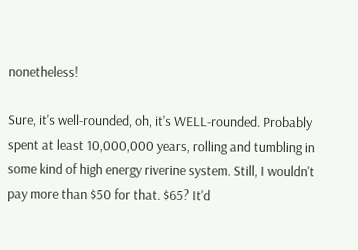nonetheless!

Sure, it's well-rounded, oh, it's WELL-rounded. Probably spent at least 10,000,000 years, rolling and tumbling in some kind of high energy riverine system. Still, I wouldn't pay more than $50 for that. $65? It'd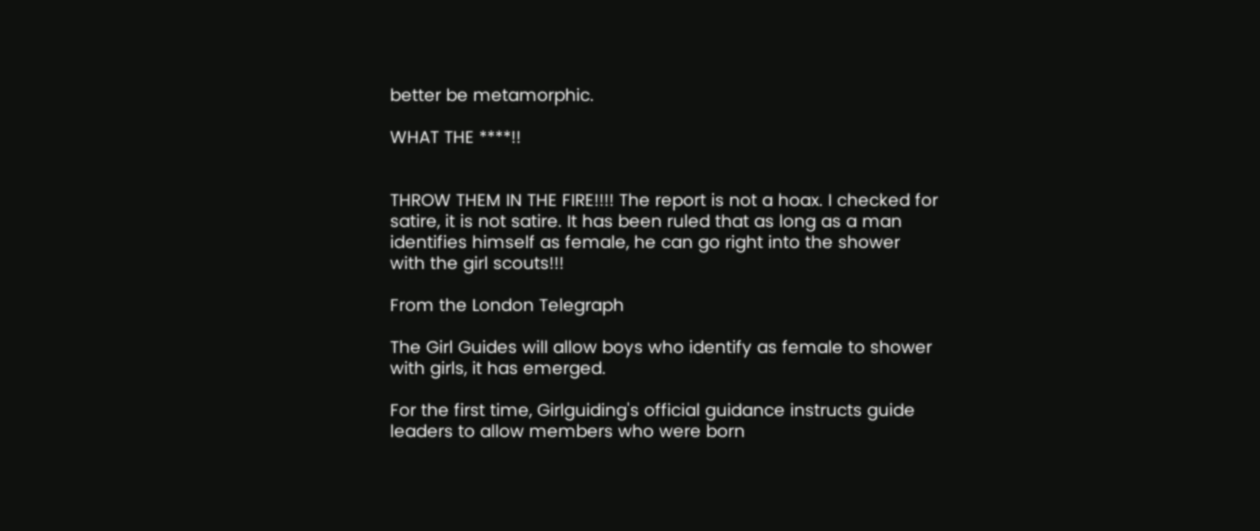better be metamorphic.

WHAT THE ****!!


THROW THEM IN THE FIRE!!!! The report is not a hoax. I checked for satire, it is not satire. It has been ruled that as long as a man identifies himself as female, he can go right into the shower with the girl scouts!!!

From the London Telegraph

The Girl Guides will allow boys who identify as female to shower with girls, it has emerged.

For the first time, Girlguiding's official guidance instructs guide leaders to allow members who were born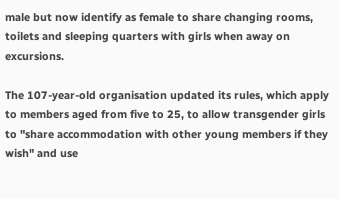male but now identify as female to share changing rooms, toilets and sleeping quarters with girls when away on excursions.

The 107-year-old organisation updated its rules, which apply to members aged from five to 25, to allow transgender girls to "share accommodation with other young members if they wish" and use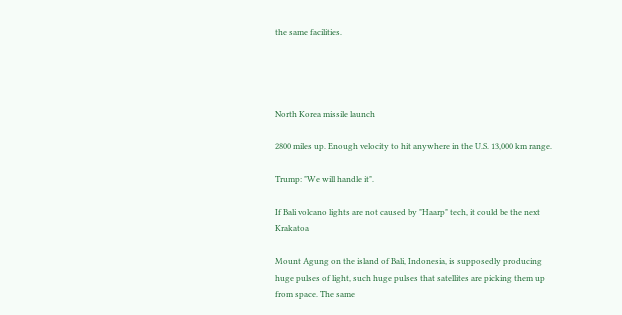the same facilities.




North Korea missile launch

2800 miles up. Enough velocity to hit anywhere in the U.S. 13,000 km range.

Trump: "We will handle it".

If Bali volcano lights are not caused by "Haarp" tech, it could be the next Krakatoa

Mount Agung on the island of Bali, Indonesia, is supposedly producing huge pulses of light, such huge pulses that satellites are picking them up from space. The same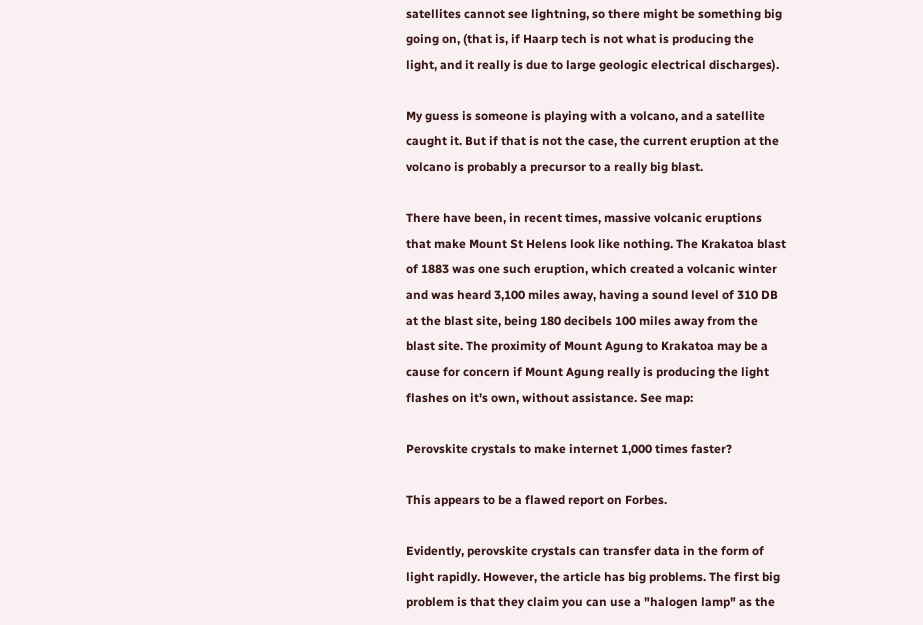satellites cannot see lightning, so there might be something big going on, (that is, if Haarp tech is not what is producing the light, and it really is due to large geologic electrical discharges).

My guess is someone is playing with a volcano, and a satellite caught it. But if that is not the case, the current eruption at the volcano is probably a precursor to a really big blast.

There have been, in recent times, massive volcanic eruptions that make Mount St Helens look like nothing. The Krakatoa blast of 1883 was one such eruption, which created a volcanic winter and was heard 3,100 miles away, having a sound level of 310 DB at the blast site, being 180 decibels 100 miles away from the blast site. The proximity of Mount Agung to Krakatoa may be a cause for concern if Mount Agung really is producing the light flashes on it's own, without assistance. See map:

Perovskite crystals to make internet 1,000 times faster?

This appears to be a flawed report on Forbes.

Evidently, perovskite crystals can transfer data in the form of light rapidly. However, the article has big problems. The first big problem is that they claim you can use a "halogen lamp" as the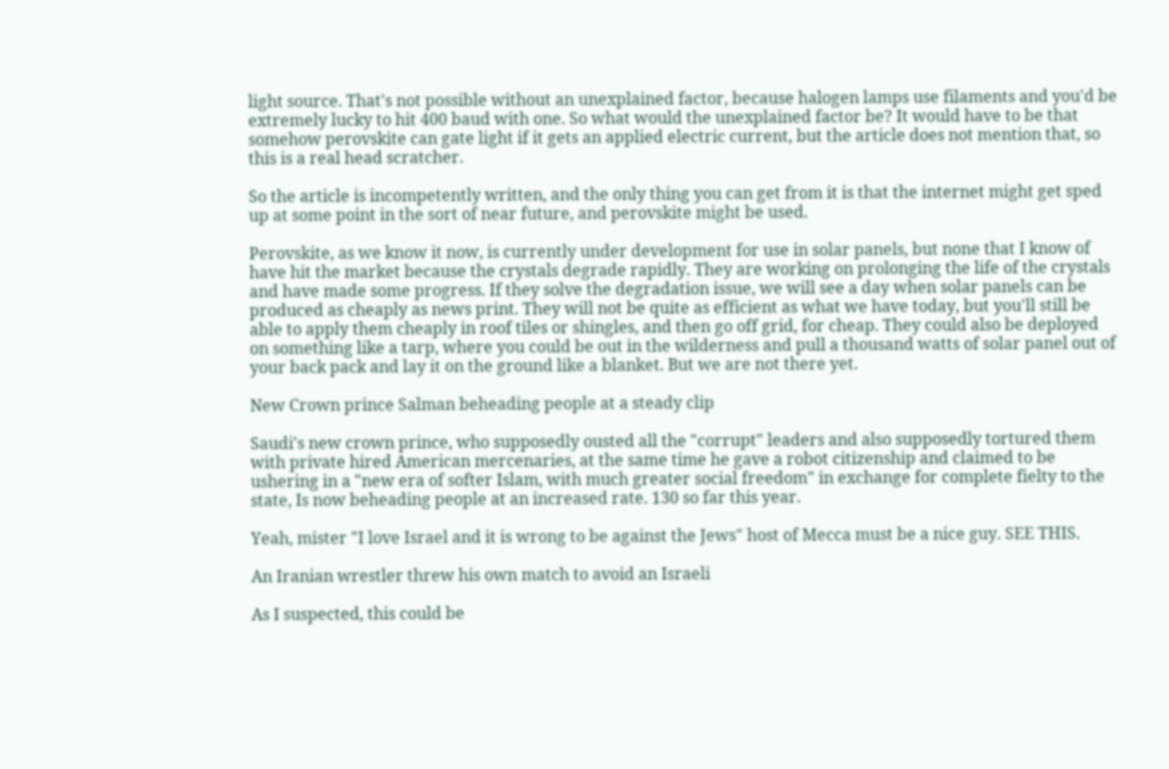light source. That's not possible without an unexplained factor, because halogen lamps use filaments and you'd be extremely lucky to hit 400 baud with one. So what would the unexplained factor be? It would have to be that somehow perovskite can gate light if it gets an applied electric current, but the article does not mention that, so this is a real head scratcher.

So the article is incompetently written, and the only thing you can get from it is that the internet might get sped up at some point in the sort of near future, and perovskite might be used.

Perovskite, as we know it now, is currently under development for use in solar panels, but none that I know of have hit the market because the crystals degrade rapidly. They are working on prolonging the life of the crystals and have made some progress. If they solve the degradation issue, we will see a day when solar panels can be produced as cheaply as news print. They will not be quite as efficient as what we have today, but you'll still be able to apply them cheaply in roof tiles or shingles, and then go off grid, for cheap. They could also be deployed on something like a tarp, where you could be out in the wilderness and pull a thousand watts of solar panel out of your back pack and lay it on the ground like a blanket. But we are not there yet.

New Crown prince Salman beheading people at a steady clip

Saudi's new crown prince, who supposedly ousted all the "corrupt" leaders and also supposedly tortured them with private hired American mercenaries, at the same time he gave a robot citizenship and claimed to be ushering in a "new era of softer Islam, with much greater social freedom" in exchange for complete fielty to the state, Is now beheading people at an increased rate. 130 so far this year.

Yeah, mister "I love Israel and it is wrong to be against the Jews" host of Mecca must be a nice guy. SEE THIS.

An Iranian wrestler threw his own match to avoid an Israeli

As I suspected, this could be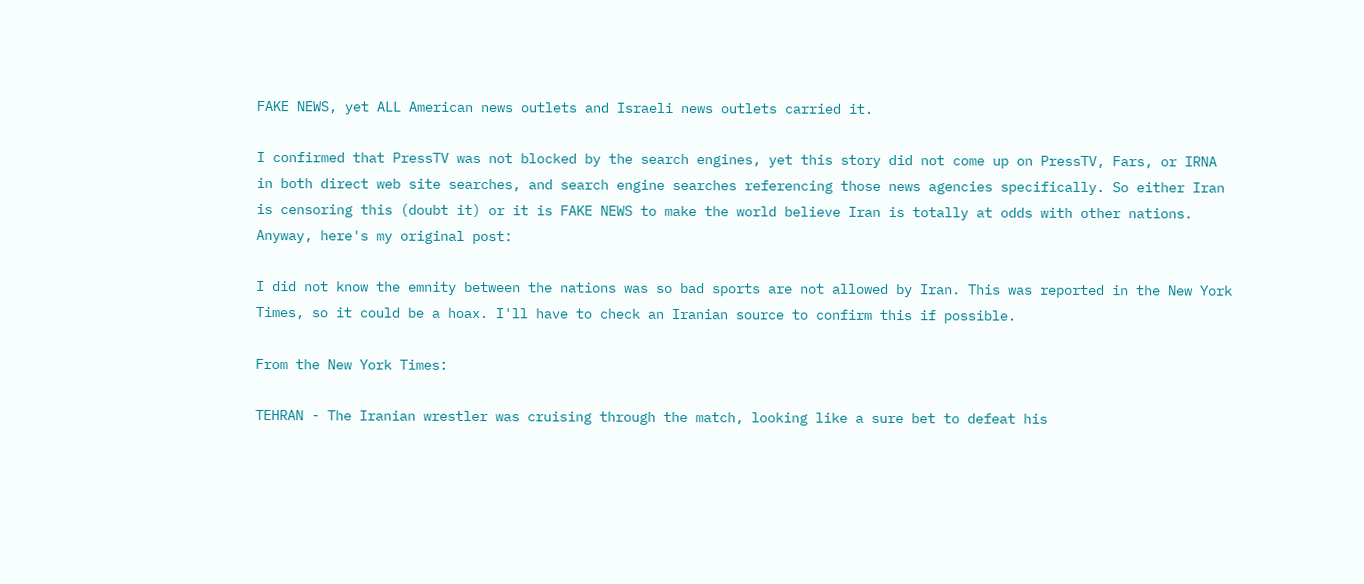FAKE NEWS, yet ALL American news outlets and Israeli news outlets carried it.

I confirmed that PressTV was not blocked by the search engines, yet this story did not come up on PressTV, Fars, or IRNA in both direct web site searches, and search engine searches referencing those news agencies specifically. So either Iran is censoring this (doubt it) or it is FAKE NEWS to make the world believe Iran is totally at odds with other nations. Anyway, here's my original post:

I did not know the emnity between the nations was so bad sports are not allowed by Iran. This was reported in the New York Times, so it could be a hoax. I'll have to check an Iranian source to confirm this if possible.

From the New York Times:

TEHRAN - The Iranian wrestler was cruising through the match, looking like a sure bet to defeat his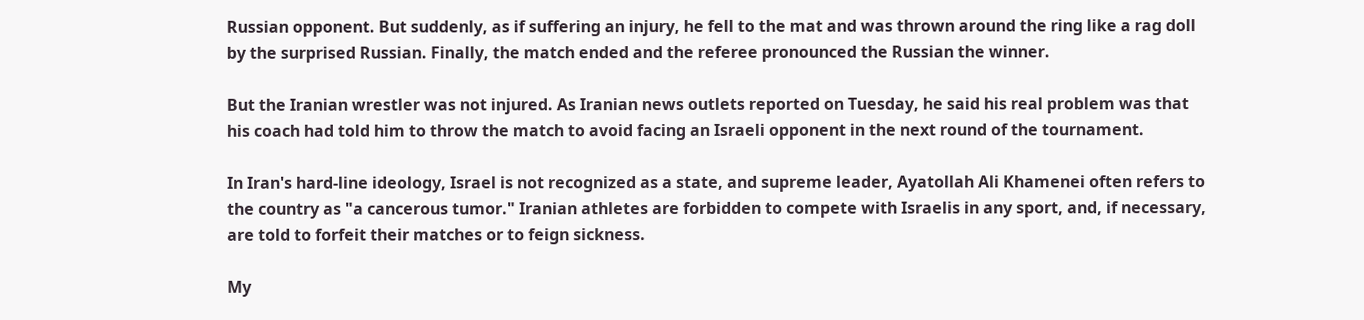Russian opponent. But suddenly, as if suffering an injury, he fell to the mat and was thrown around the ring like a rag doll by the surprised Russian. Finally, the match ended and the referee pronounced the Russian the winner.

But the Iranian wrestler was not injured. As Iranian news outlets reported on Tuesday, he said his real problem was that his coach had told him to throw the match to avoid facing an Israeli opponent in the next round of the tournament.

In Iran's hard-line ideology, Israel is not recognized as a state, and supreme leader, Ayatollah Ali Khamenei often refers to the country as "a cancerous tumor." Iranian athletes are forbidden to compete with Israelis in any sport, and, if necessary, are told to forfeit their matches or to feign sickness.

My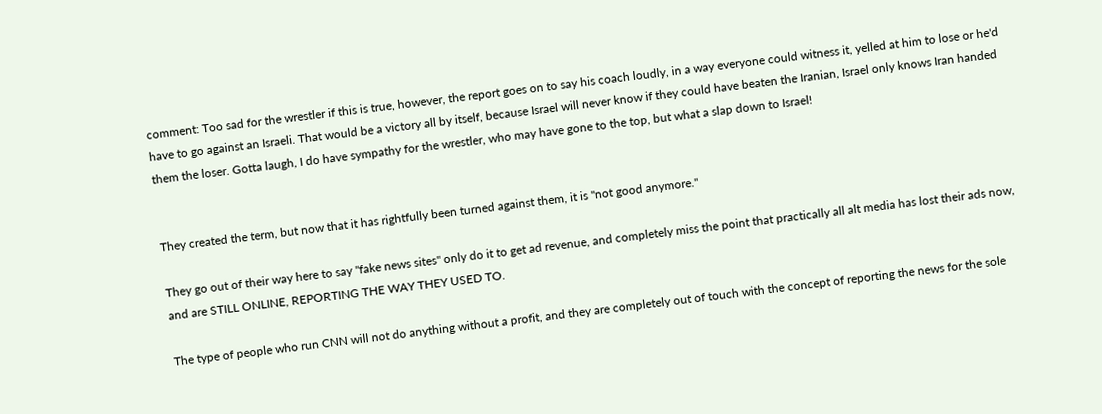comment: Too sad for the wrestler if this is true, however, the report goes on to say his coach loudly, in a way everyone could witness it, yelled at him to lose or he'd have to go against an Israeli. That would be a victory all by itself, because Israel will never know if they could have beaten the Iranian, Israel only knows Iran handed them the loser. Gotta laugh, I do have sympathy for the wrestler, who may have gone to the top, but what a slap down to Israel!


They created the term, but now that it has rightfully been turned against them, it is "not good anymore."

They go out of their way here to say "fake news sites" only do it to get ad revenue, and completely miss the point that practically all alt media has lost their ads now, and are STILL ONLINE, REPORTING THE WAY THEY USED TO.

The type of people who run CNN will not do anything without a profit, and they are completely out of touch with the concept of reporting the news for the sole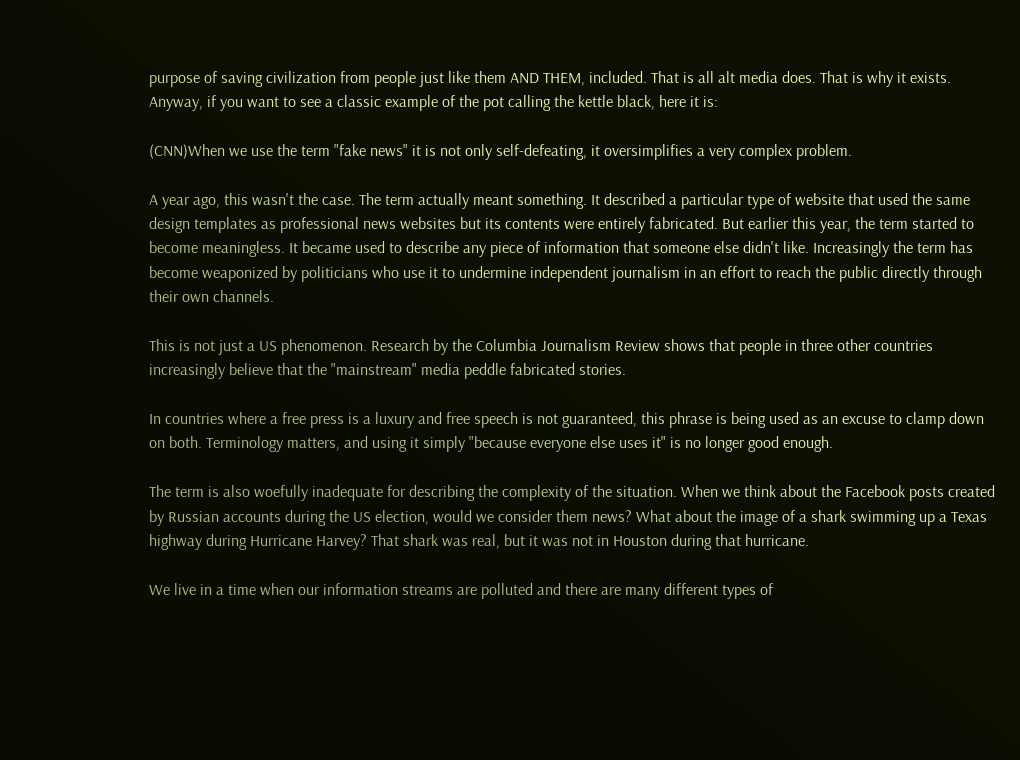purpose of saving civilization from people just like them AND THEM, included. That is all alt media does. That is why it exists. Anyway, if you want to see a classic example of the pot calling the kettle black, here it is:

(CNN)When we use the term "fake news" it is not only self-defeating, it oversimplifies a very complex problem.

A year ago, this wasn't the case. The term actually meant something. It described a particular type of website that used the same design templates as professional news websites but its contents were entirely fabricated. But earlier this year, the term started to become meaningless. It became used to describe any piece of information that someone else didn't like. Increasingly the term has become weaponized by politicians who use it to undermine independent journalism in an effort to reach the public directly through their own channels.

This is not just a US phenomenon. Research by the Columbia Journalism Review shows that people in three other countries increasingly believe that the "mainstream" media peddle fabricated stories.

In countries where a free press is a luxury and free speech is not guaranteed, this phrase is being used as an excuse to clamp down on both. Terminology matters, and using it simply "because everyone else uses it" is no longer good enough.

The term is also woefully inadequate for describing the complexity of the situation. When we think about the Facebook posts created by Russian accounts during the US election, would we consider them news? What about the image of a shark swimming up a Texas highway during Hurricane Harvey? That shark was real, but it was not in Houston during that hurricane.

We live in a time when our information streams are polluted and there are many different types of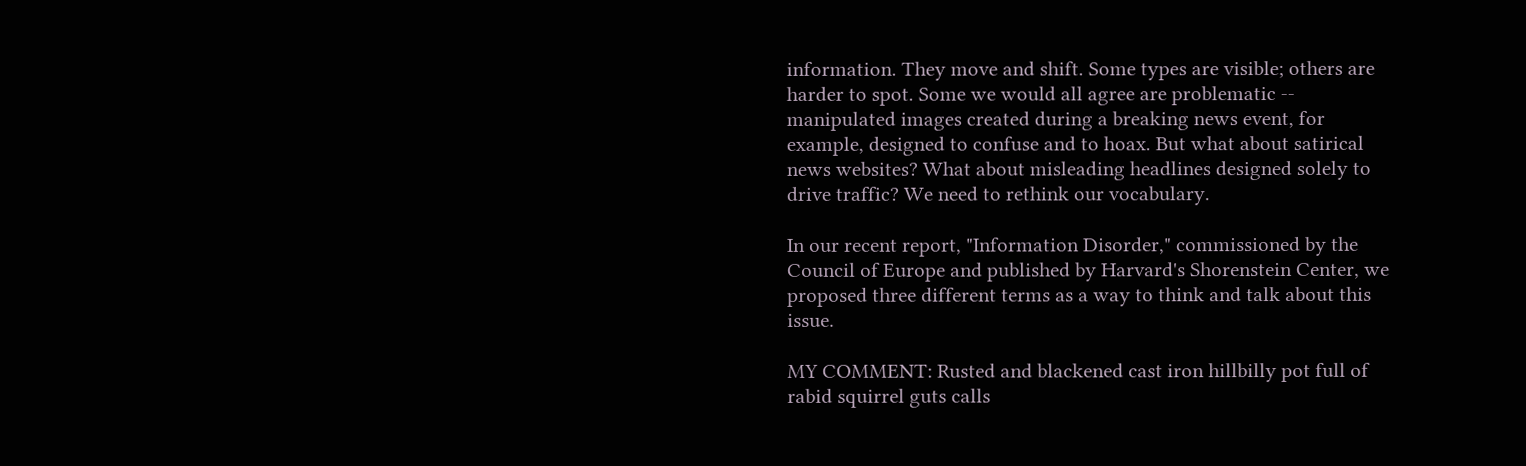information. They move and shift. Some types are visible; others are harder to spot. Some we would all agree are problematic -- manipulated images created during a breaking news event, for example, designed to confuse and to hoax. But what about satirical news websites? What about misleading headlines designed solely to drive traffic? We need to rethink our vocabulary.

In our recent report, "Information Disorder," commissioned by the Council of Europe and published by Harvard's Shorenstein Center, we proposed three different terms as a way to think and talk about this issue.

MY COMMENT: Rusted and blackened cast iron hillbilly pot full of rabid squirrel guts calls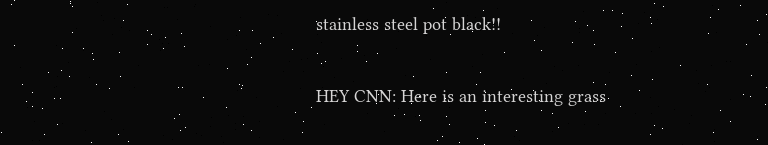stainless steel pot black!!

HEY CNN: Here is an interesting grass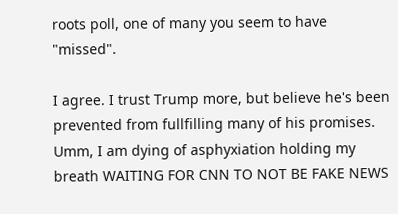roots poll, one of many you seem to have "missed".

I agree. I trust Trump more, but believe he's been prevented from fullfilling many of his promises. Umm, I am dying of asphyxiation holding my breath WAITING FOR CNN TO NOT BE FAKE NEWS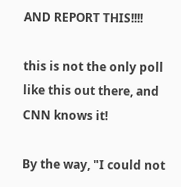AND REPORT THIS!!!!

this is not the only poll like this out there, and CNN knows it!

By the way, "I could not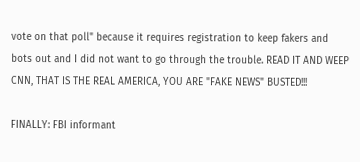vote on that poll" because it requires registration to keep fakers and bots out and I did not want to go through the trouble. READ IT AND WEEP CNN, THAT IS THE REAL AMERICA, YOU ARE "FAKE NEWS" BUSTED!!!

FINALLY: FBI informant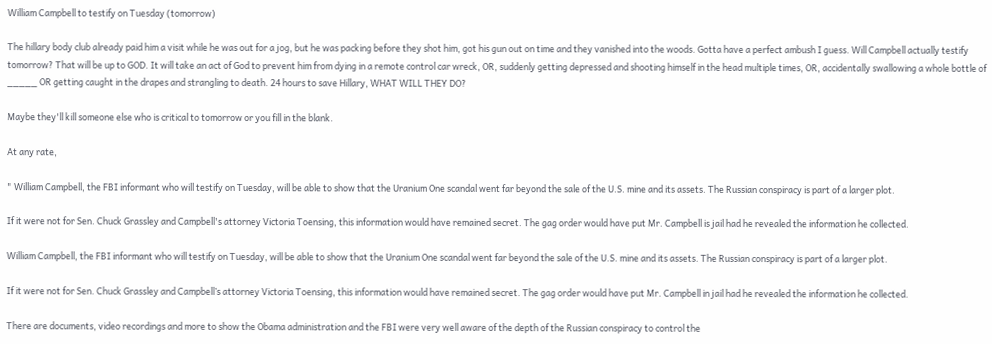William Campbell to testify on Tuesday (tomorrow)

The hillary body club already paid him a visit while he was out for a jog, but he was packing before they shot him, got his gun out on time and they vanished into the woods. Gotta have a perfect ambush I guess. Will Campbell actually testify tomorrow? That will be up to GOD. It will take an act of God to prevent him from dying in a remote control car wreck, OR, suddenly getting depressed and shooting himself in the head multiple times, OR, accidentally swallowing a whole bottle of _____ OR getting caught in the drapes and strangling to death. 24 hours to save Hillary, WHAT WILL THEY DO?

Maybe they'll kill someone else who is critical to tomorrow or you fill in the blank.

At any rate,

" William Campbell, the FBI informant who will testify on Tuesday, will be able to show that the Uranium One scandal went far beyond the sale of the U.S. mine and its assets. The Russian conspiracy is part of a larger plot.

If it were not for Sen. Chuck Grassley and Campbell's attorney Victoria Toensing, this information would have remained secret. The gag order would have put Mr. Campbell is jail had he revealed the information he collected.

William Campbell, the FBI informant who will testify on Tuesday, will be able to show that the Uranium One scandal went far beyond the sale of the U.S. mine and its assets. The Russian conspiracy is part of a larger plot.

If it were not for Sen. Chuck Grassley and Campbell’s attorney Victoria Toensing, this information would have remained secret. The gag order would have put Mr. Campbell in jail had he revealed the information he collected.

There are documents, video recordings and more to show the Obama administration and the FBI were very well aware of the depth of the Russian conspiracy to control the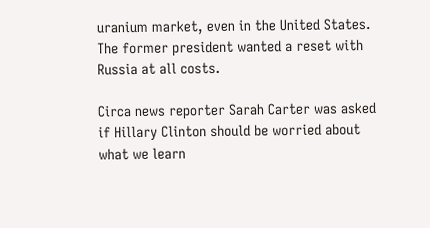uranium market, even in the United States. The former president wanted a reset with Russia at all costs.

Circa news reporter Sarah Carter was asked if Hillary Clinton should be worried about what we learn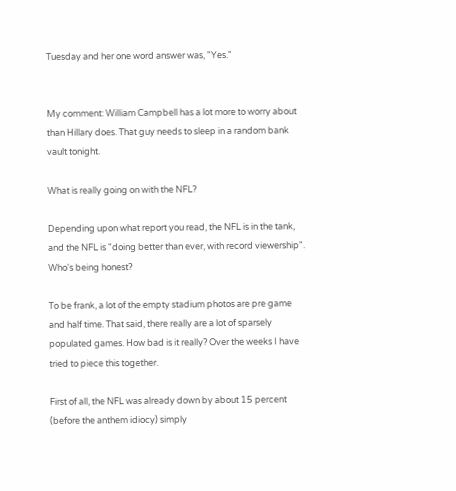Tuesday and her one word answer was, "Yes."


My comment: William Campbell has a lot more to worry about than Hillary does. That guy needs to sleep in a random bank vault tonight.

What is really going on with the NFL?

Depending upon what report you read, the NFL is in the tank, and the NFL is "doing better than ever, with record viewership". Who's being honest?

To be frank, a lot of the empty stadium photos are pre game and half time. That said, there really are a lot of sparsely populated games. How bad is it really? Over the weeks I have tried to piece this together.

First of all, the NFL was already down by about 15 percent (before the anthem idiocy) simply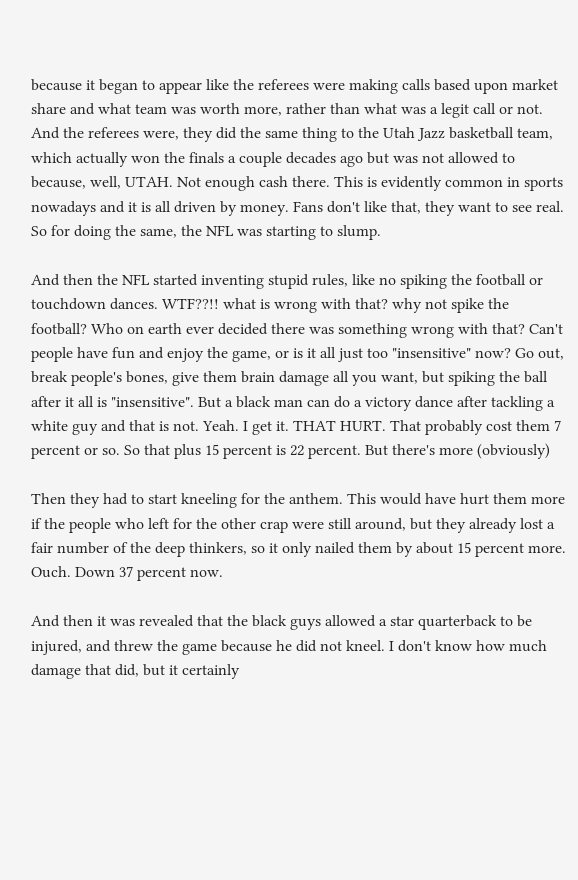because it began to appear like the referees were making calls based upon market share and what team was worth more, rather than what was a legit call or not. And the referees were, they did the same thing to the Utah Jazz basketball team, which actually won the finals a couple decades ago but was not allowed to because, well, UTAH. Not enough cash there. This is evidently common in sports nowadays and it is all driven by money. Fans don't like that, they want to see real. So for doing the same, the NFL was starting to slump.

And then the NFL started inventing stupid rules, like no spiking the football or touchdown dances. WTF??!! what is wrong with that? why not spike the football? Who on earth ever decided there was something wrong with that? Can't people have fun and enjoy the game, or is it all just too "insensitive" now? Go out, break people's bones, give them brain damage all you want, but spiking the ball after it all is "insensitive". But a black man can do a victory dance after tackling a white guy and that is not. Yeah. I get it. THAT HURT. That probably cost them 7 percent or so. So that plus 15 percent is 22 percent. But there's more (obviously)

Then they had to start kneeling for the anthem. This would have hurt them more if the people who left for the other crap were still around, but they already lost a fair number of the deep thinkers, so it only nailed them by about 15 percent more. Ouch. Down 37 percent now.

And then it was revealed that the black guys allowed a star quarterback to be injured, and threw the game because he did not kneel. I don't know how much damage that did, but it certainly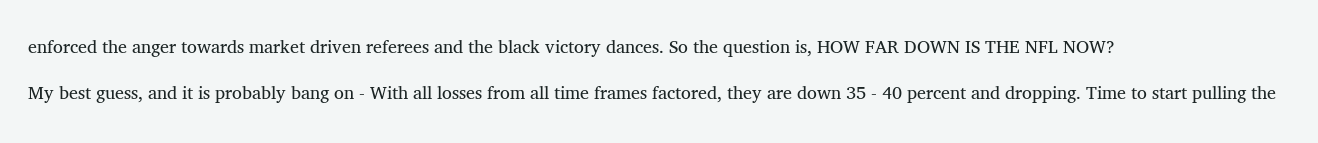enforced the anger towards market driven referees and the black victory dances. So the question is, HOW FAR DOWN IS THE NFL NOW?

My best guess, and it is probably bang on - With all losses from all time frames factored, they are down 35 - 40 percent and dropping. Time to start pulling the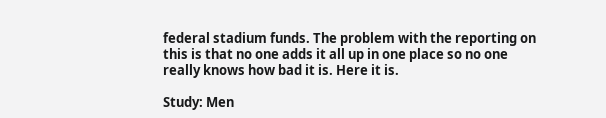federal stadium funds. The problem with the reporting on this is that no one adds it all up in one place so no one really knows how bad it is. Here it is.

Study: Men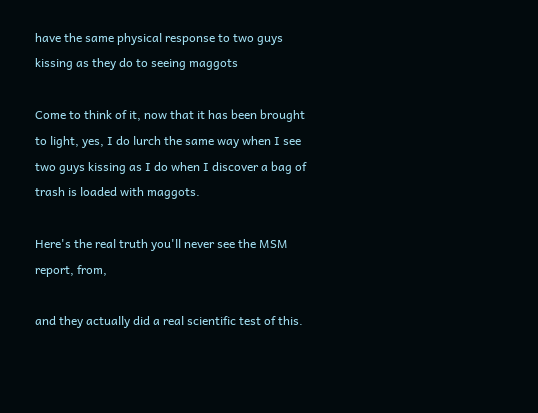have the same physical response to two guys kissing as they do to seeing maggots

Come to think of it, now that it has been brought to light, yes, I do lurch the same way when I see two guys kissing as I do when I discover a bag of trash is loaded with maggots.

Here's the real truth you'll never see the MSM report, from,

and they actually did a real scientific test of this.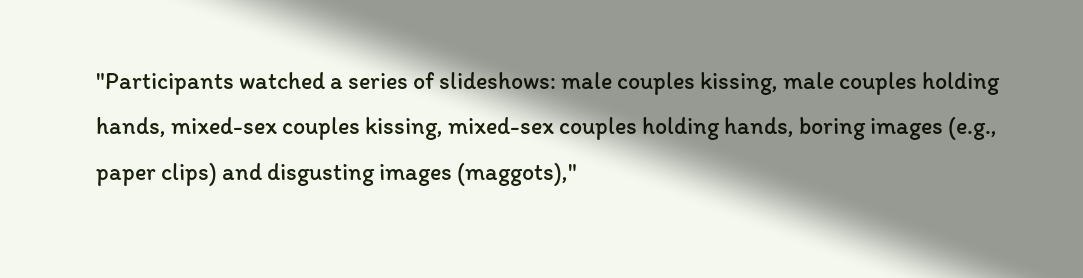"Participants watched a series of slideshows: male couples kissing, male couples holding hands, mixed-sex couples kissing, mixed-sex couples holding hands, boring images (e.g., paper clips) and disgusting images (maggots),"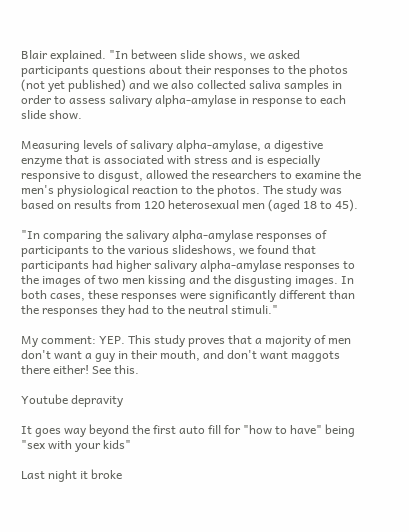Blair explained. "In between slide shows, we asked participants questions about their responses to the photos (not yet published) and we also collected saliva samples in order to assess salivary alpha-amylase in response to each slide show.

Measuring levels of salivary alpha-amylase, a digestive enzyme that is associated with stress and is especially responsive to disgust, allowed the researchers to examine the men's physiological reaction to the photos. The study was based on results from 120 heterosexual men (aged 18 to 45).

"In comparing the salivary alpha-amylase responses of participants to the various slideshows, we found that participants had higher salivary alpha-amylase responses to the images of two men kissing and the disgusting images. In both cases, these responses were significantly different than the responses they had to the neutral stimuli."

My comment: YEP. This study proves that a majority of men don't want a guy in their mouth, and don't want maggots there either! See this.

Youtube depravity

It goes way beyond the first auto fill for "how to have" being "sex with your kids"

Last night it broke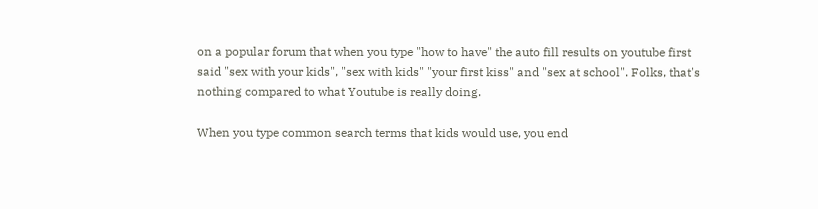on a popular forum that when you type "how to have" the auto fill results on youtube first said "sex with your kids", "sex with kids" "your first kiss" and "sex at school". Folks, that's nothing compared to what Youtube is really doing.

When you type common search terms that kids would use, you end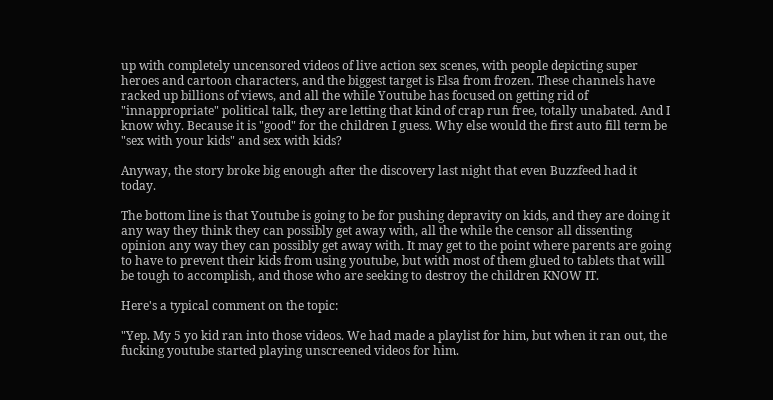up with completely uncensored videos of live action sex scenes, with people depicting super heroes and cartoon characters, and the biggest target is Elsa from frozen. These channels have racked up billions of views, and all the while Youtube has focused on getting rid of "innappropriate" political talk, they are letting that kind of crap run free, totally unabated. And I know why. Because it is "good" for the children I guess. Why else would the first auto fill term be "sex with your kids" and sex with kids?

Anyway, the story broke big enough after the discovery last night that even Buzzfeed had it today.

The bottom line is that Youtube is going to be for pushing depravity on kids, and they are doing it any way they think they can possibly get away with, all the while the censor all dissenting opinion any way they can possibly get away with. It may get to the point where parents are going to have to prevent their kids from using youtube, but with most of them glued to tablets that will be tough to accomplish, and those who are seeking to destroy the children KNOW IT.

Here's a typical comment on the topic:

"Yep. My 5 yo kid ran into those videos. We had made a playlist for him, but when it ran out, the fucking youtube started playing unscreened videos for him.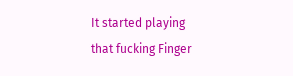It started playing that fucking Finger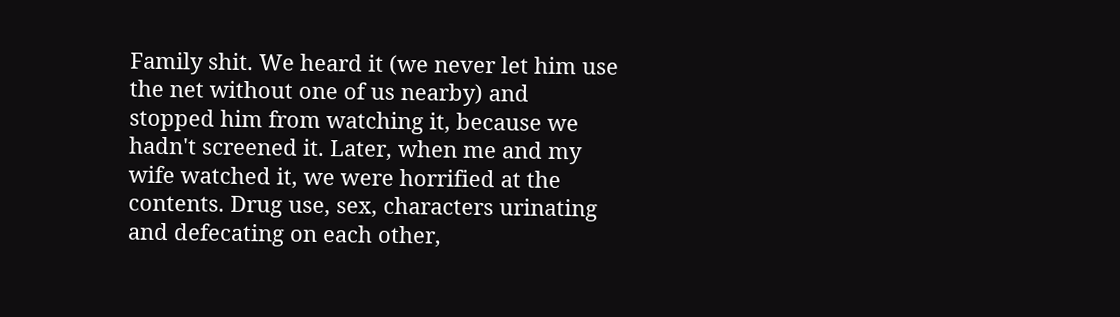Family shit. We heard it (we never let him use the net without one of us nearby) and stopped him from watching it, because we hadn't screened it. Later, when me and my wife watched it, we were horrified at the contents. Drug use, sex, characters urinating and defecating on each other,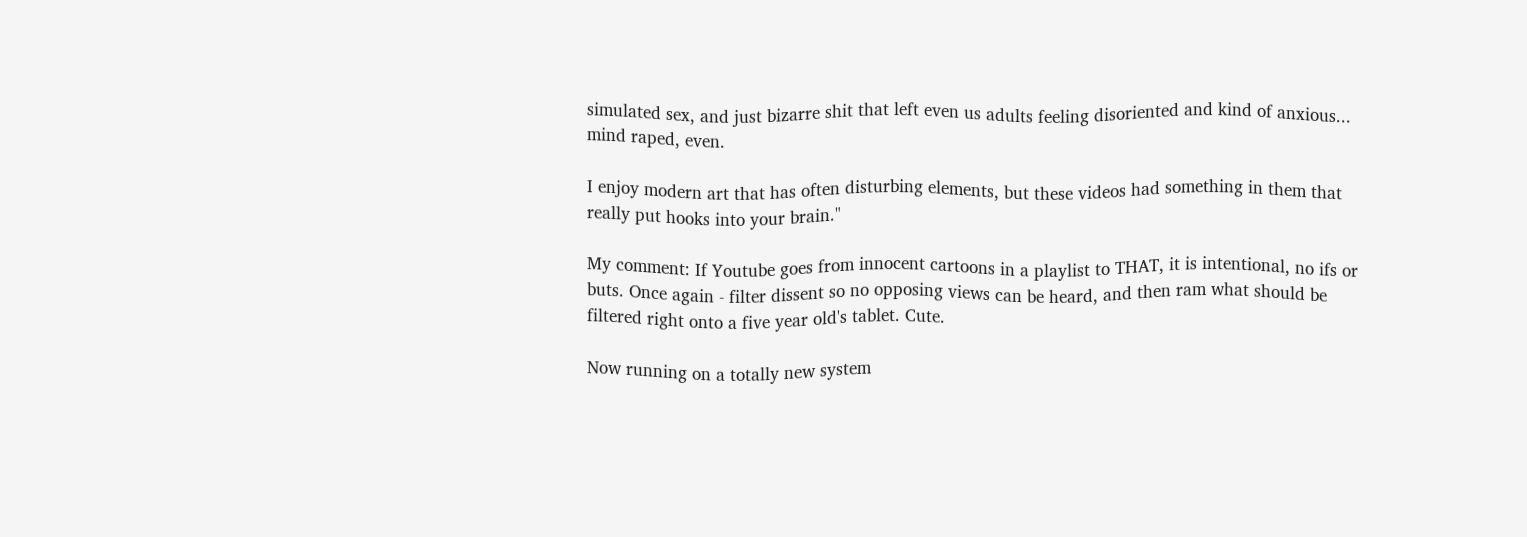simulated sex, and just bizarre shit that left even us adults feeling disoriented and kind of anxious... mind raped, even.

I enjoy modern art that has often disturbing elements, but these videos had something in them that really put hooks into your brain."

My comment: If Youtube goes from innocent cartoons in a playlist to THAT, it is intentional, no ifs or buts. Once again - filter dissent so no opposing views can be heard, and then ram what should be filtered right onto a five year old's tablet. Cute.

Now running on a totally new system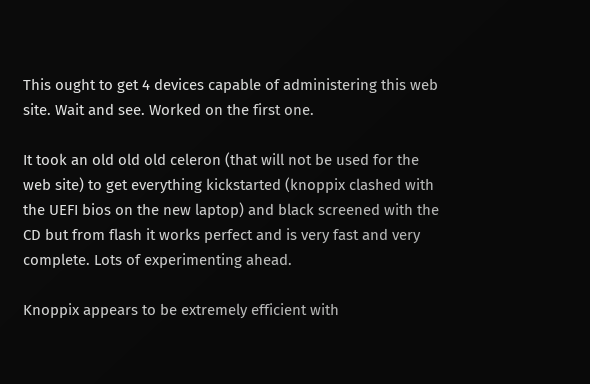This ought to get 4 devices capable of administering this web site. Wait and see. Worked on the first one.

It took an old old old celeron (that will not be used for the web site) to get everything kickstarted (knoppix clashed with the UEFI bios on the new laptop) and black screened with the CD but from flash it works perfect and is very fast and very complete. Lots of experimenting ahead.

Knoppix appears to be extremely efficient with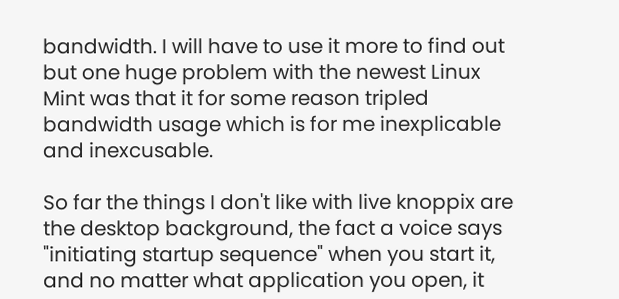bandwidth. I will have to use it more to find out but one huge problem with the newest Linux Mint was that it for some reason tripled bandwidth usage which is for me inexplicable and inexcusable.

So far the things I don't like with live knoppix are the desktop background, the fact a voice says "initiating startup sequence" when you start it, and no matter what application you open, it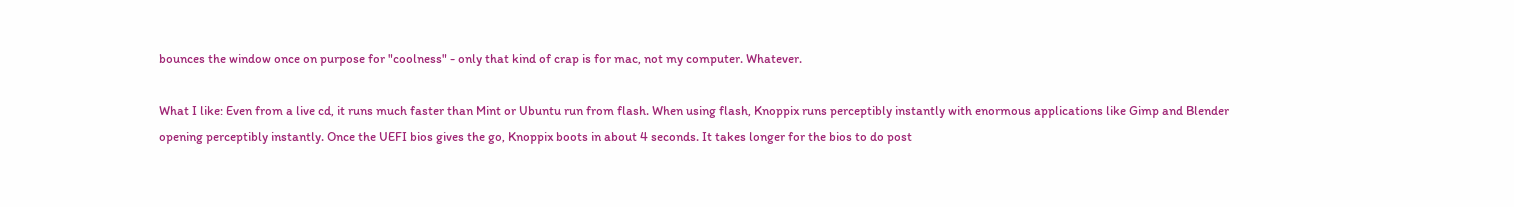bounces the window once on purpose for "coolness" - only that kind of crap is for mac, not my computer. Whatever.

What I like: Even from a live cd, it runs much faster than Mint or Ubuntu run from flash. When using flash, Knoppix runs perceptibly instantly with enormous applications like Gimp and Blender opening perceptibly instantly. Once the UEFI bios gives the go, Knoppix boots in about 4 seconds. It takes longer for the bios to do post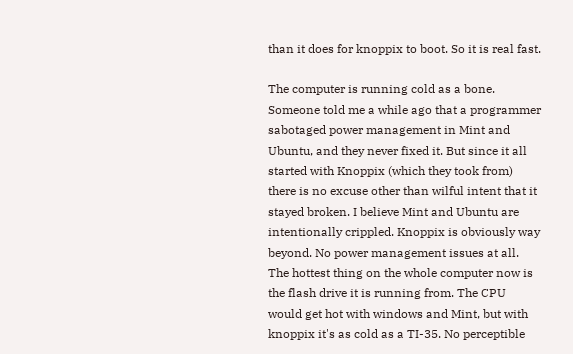than it does for knoppix to boot. So it is real fast.

The computer is running cold as a bone. Someone told me a while ago that a programmer sabotaged power management in Mint and Ubuntu, and they never fixed it. But since it all started with Knoppix (which they took from) there is no excuse other than wilful intent that it stayed broken. I believe Mint and Ubuntu are intentionally crippled. Knoppix is obviously way beyond. No power management issues at all. The hottest thing on the whole computer now is the flash drive it is running from. The CPU would get hot with windows and Mint, but with knoppix it's as cold as a TI-35. No perceptible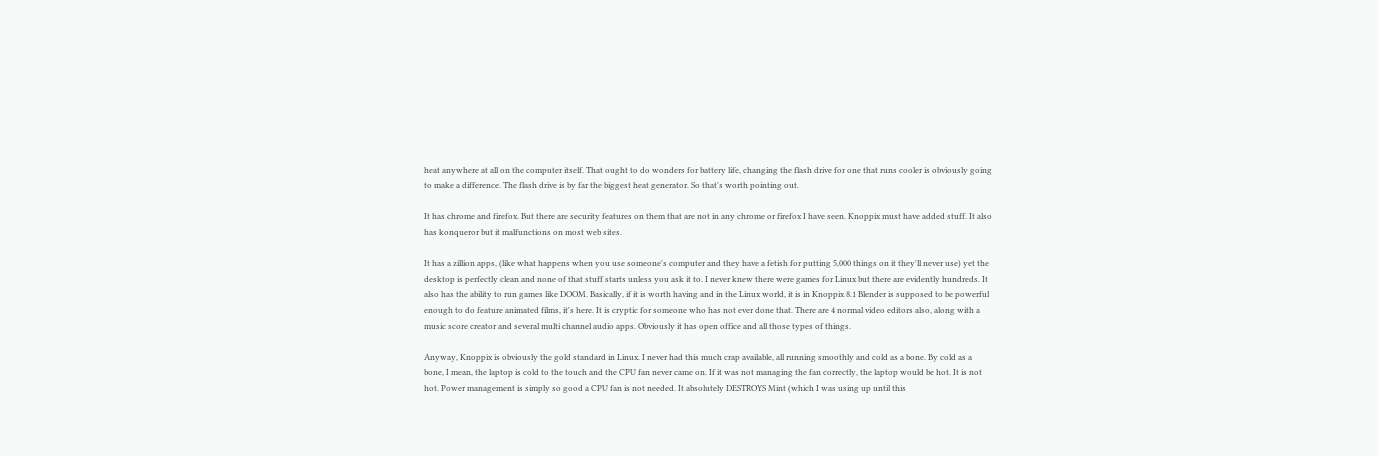heat anywhere at all on the computer itself. That ought to do wonders for battery life, changing the flash drive for one that runs cooler is obviously going to make a difference. The flash drive is by far the biggest heat generator. So that's worth pointing out.

It has chrome and firefox. But there are security features on them that are not in any chrome or firefox I have seen. Knoppix must have added stuff. It also has konqueror but it malfunctions on most web sites.

It has a zillion apps, (like what happens when you use someone's computer and they have a fetish for putting 5,000 things on it they'll never use) yet the desktop is perfectly clean and none of that stuff starts unless you ask it to. I never knew there were games for Linux but there are evidently hundreds. It also has the ability to run games like DOOM. Basically, if it is worth having and in the Linux world, it is in Knoppix 8.1 Blender is supposed to be powerful enough to do feature animated films, it's here. It is cryptic for someone who has not ever done that. There are 4 normal video editors also, along with a music score creator and several multi channel audio apps. Obviously it has open office and all those types of things.

Anyway, Knoppix is obviously the gold standard in Linux. I never had this much crap available, all running smoothly and cold as a bone. By cold as a bone, I mean, the laptop is cold to the touch and the CPU fan never came on. If it was not managing the fan correctly, the laptop would be hot. It is not hot. Power management is simply so good a CPU fan is not needed. It absolutely DESTROYS Mint (which I was using up until this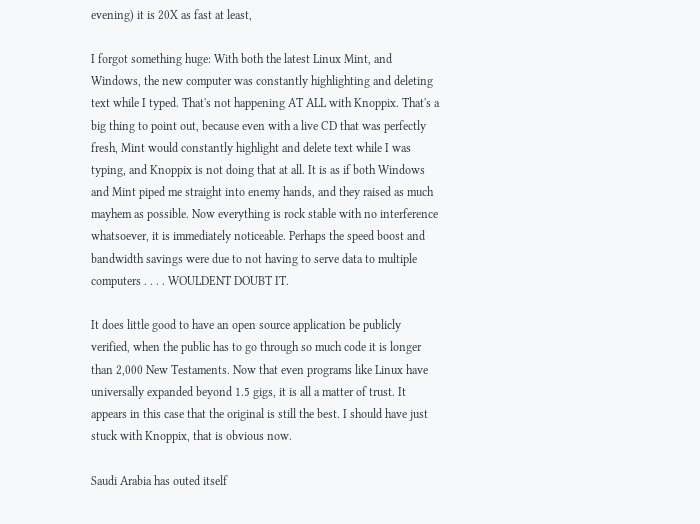evening) it is 20X as fast at least,

I forgot something huge: With both the latest Linux Mint, and Windows, the new computer was constantly highlighting and deleting text while I typed. That's not happening AT ALL with Knoppix. That's a big thing to point out, because even with a live CD that was perfectly fresh, Mint would constantly highlight and delete text while I was typing, and Knoppix is not doing that at all. It is as if both Windows and Mint piped me straight into enemy hands, and they raised as much mayhem as possible. Now everything is rock stable with no interference whatsoever, it is immediately noticeable. Perhaps the speed boost and bandwidth savings were due to not having to serve data to multiple computers . . . . WOULDENT DOUBT IT.

It does little good to have an open source application be publicly verified, when the public has to go through so much code it is longer than 2,000 New Testaments. Now that even programs like Linux have universally expanded beyond 1.5 gigs, it is all a matter of trust. It appears in this case that the original is still the best. I should have just stuck with Knoppix, that is obvious now.

Saudi Arabia has outed itself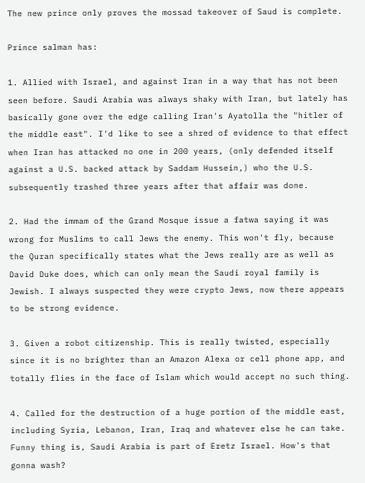The new prince only proves the mossad takeover of Saud is complete.

Prince salman has:

1. Allied with Israel, and against Iran in a way that has not been seen before. Saudi Arabia was always shaky with Iran, but lately has basically gone over the edge calling Iran's Ayatolla the "hitler of the middle east". I'd like to see a shred of evidence to that effect when Iran has attacked no one in 200 years, (only defended itself against a U.S. backed attack by Saddam Hussein,) who the U.S. subsequently trashed three years after that affair was done.

2. Had the immam of the Grand Mosque issue a fatwa saying it was wrong for Muslims to call Jews the enemy. This won't fly, because the Quran specifically states what the Jews really are as well as David Duke does, which can only mean the Saudi royal family is Jewish. I always suspected they were crypto Jews, now there appears to be strong evidence.

3. Given a robot citizenship. This is really twisted, especially since it is no brighter than an Amazon Alexa or cell phone app, and totally flies in the face of Islam which would accept no such thing.

4. Called for the destruction of a huge portion of the middle east, including Syria, Lebanon, Iran, Iraq and whatever else he can take. Funny thing is, Saudi Arabia is part of Eretz Israel. How's that gonna wash?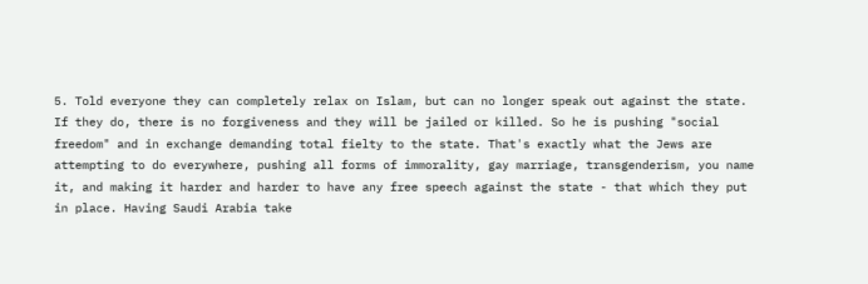5. Told everyone they can completely relax on Islam, but can no longer speak out against the state. If they do, there is no forgiveness and they will be jailed or killed. So he is pushing "social freedom" and in exchange demanding total fielty to the state. That's exactly what the Jews are attempting to do everywhere, pushing all forms of immorality, gay marriage, transgenderism, you name it, and making it harder and harder to have any free speech against the state - that which they put in place. Having Saudi Arabia take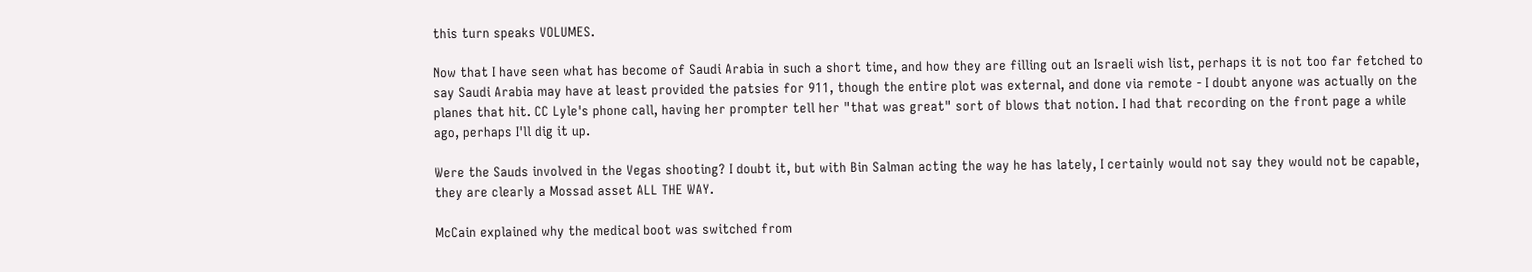this turn speaks VOLUMES.

Now that I have seen what has become of Saudi Arabia in such a short time, and how they are filling out an Israeli wish list, perhaps it is not too far fetched to say Saudi Arabia may have at least provided the patsies for 911, though the entire plot was external, and done via remote - I doubt anyone was actually on the planes that hit. CC Lyle's phone call, having her prompter tell her "that was great" sort of blows that notion. I had that recording on the front page a while ago, perhaps I'll dig it up.

Were the Sauds involved in the Vegas shooting? I doubt it, but with Bin Salman acting the way he has lately, I certainly would not say they would not be capable, they are clearly a Mossad asset ALL THE WAY.

McCain explained why the medical boot was switched from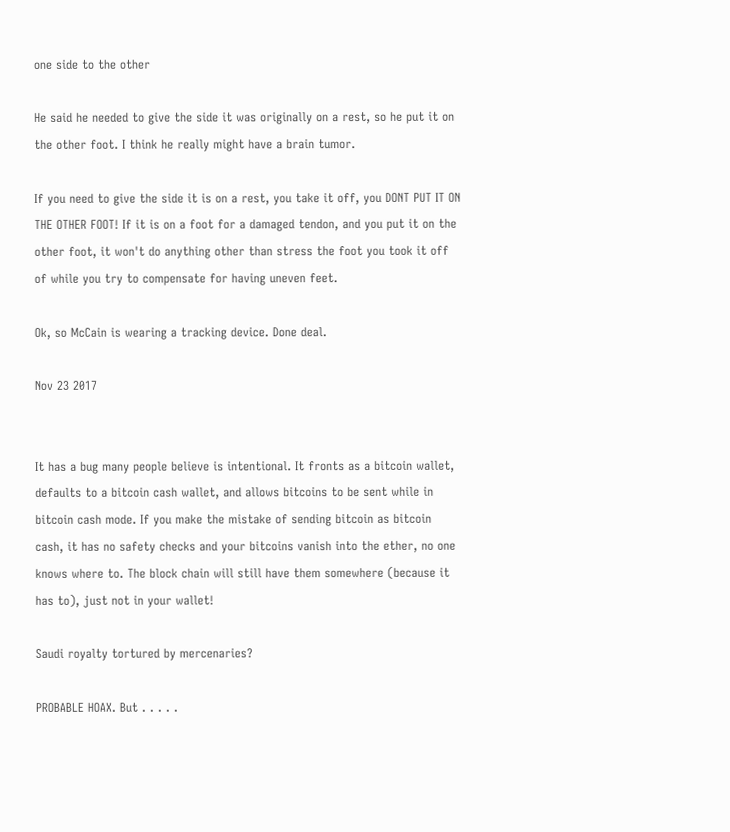one side to the other

He said he needed to give the side it was originally on a rest, so he put it on the other foot. I think he really might have a brain tumor.

If you need to give the side it is on a rest, you take it off, you DONT PUT IT ON THE OTHER FOOT! If it is on a foot for a damaged tendon, and you put it on the other foot, it won't do anything other than stress the foot you took it off of while you try to compensate for having uneven feet.

Ok, so McCain is wearing a tracking device. Done deal.

Nov 23 2017


It has a bug many people believe is intentional. It fronts as a bitcoin wallet, defaults to a bitcoin cash wallet, and allows bitcoins to be sent while in bitcoin cash mode. If you make the mistake of sending bitcoin as bitcoin cash, it has no safety checks and your bitcoins vanish into the ether, no one knows where to. The block chain will still have them somewhere (because it has to), just not in your wallet!

Saudi royalty tortured by mercenaries?

PROBABLE HOAX. But . . . . .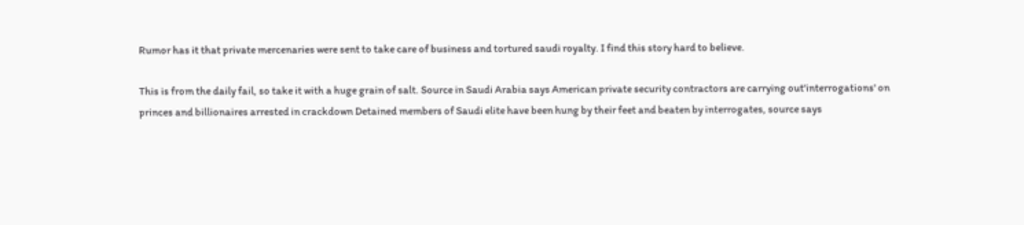Rumor has it that private mercenaries were sent to take care of business and tortured saudi royalty. I find this story hard to believe.

This is from the daily fail, so take it with a huge grain of salt. Source in Saudi Arabia says American private security contractors are carrying out'interrogations' on princes and billionaires arrested in crackdown Detained members of Saudi elite have been hung by their feet and beaten by interrogates, source says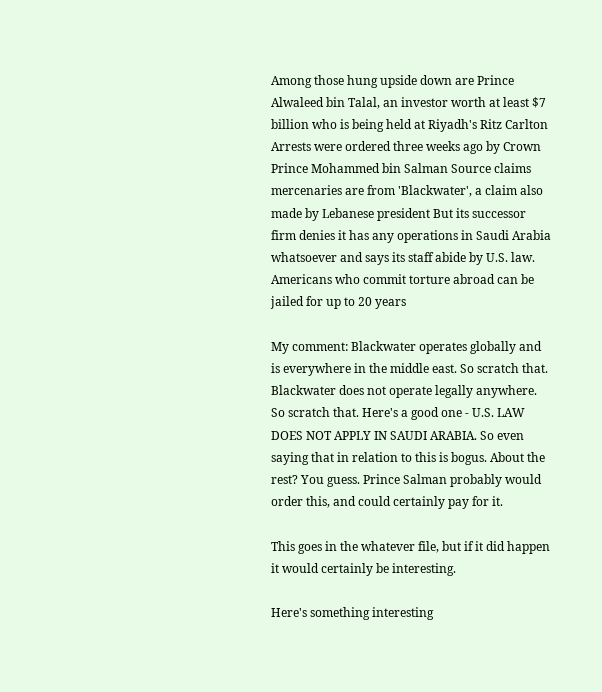Among those hung upside down are Prince Alwaleed bin Talal, an investor worth at least $7 billion who is being held at Riyadh's Ritz Carlton Arrests were ordered three weeks ago by Crown Prince Mohammed bin Salman Source claims mercenaries are from 'Blackwater', a claim also made by Lebanese president But its successor firm denies it has any operations in Saudi Arabia whatsoever and says its staff abide by U.S. law. Americans who commit torture abroad can be jailed for up to 20 years

My comment: Blackwater operates globally and is everywhere in the middle east. So scratch that. Blackwater does not operate legally anywhere. So scratch that. Here's a good one - U.S. LAW DOES NOT APPLY IN SAUDI ARABIA. So even saying that in relation to this is bogus. About the rest? You guess. Prince Salman probably would order this, and could certainly pay for it.

This goes in the whatever file, but if it did happen it would certainly be interesting.

Here's something interesting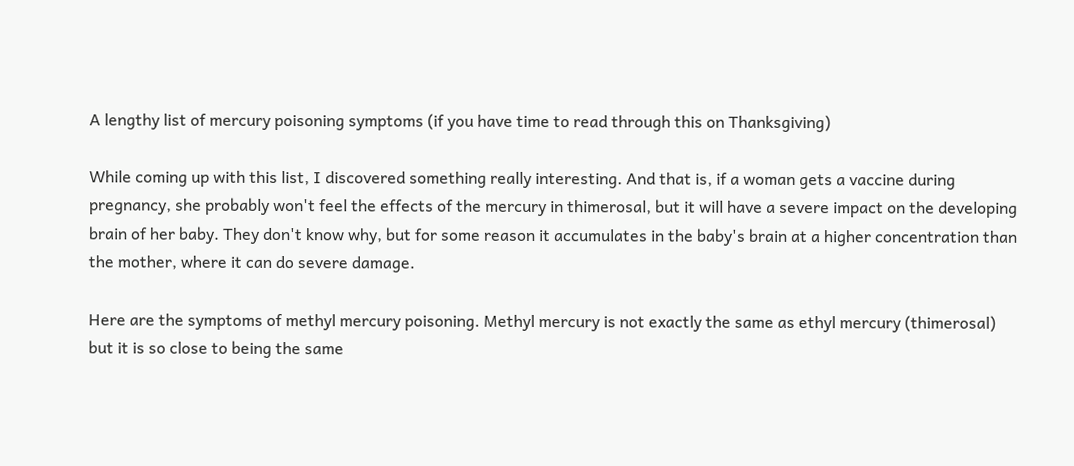A lengthy list of mercury poisoning symptoms (if you have time to read through this on Thanksgiving)

While coming up with this list, I discovered something really interesting. And that is, if a woman gets a vaccine during pregnancy, she probably won't feel the effects of the mercury in thimerosal, but it will have a severe impact on the developing brain of her baby. They don't know why, but for some reason it accumulates in the baby's brain at a higher concentration than the mother, where it can do severe damage.

Here are the symptoms of methyl mercury poisoning. Methyl mercury is not exactly the same as ethyl mercury (thimerosal) but it is so close to being the same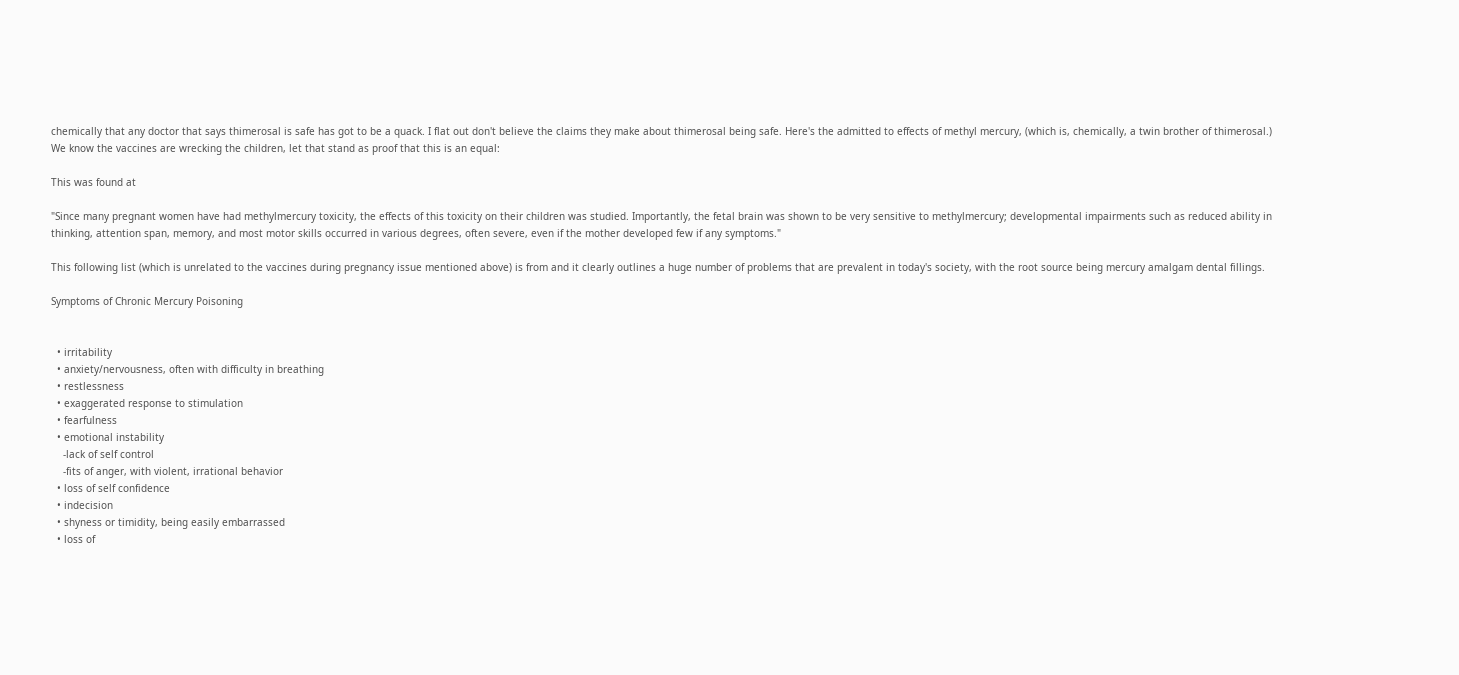chemically that any doctor that says thimerosal is safe has got to be a quack. I flat out don't believe the claims they make about thimerosal being safe. Here's the admitted to effects of methyl mercury, (which is, chemically, a twin brother of thimerosal.) We know the vaccines are wrecking the children, let that stand as proof that this is an equal:

This was found at

"Since many pregnant women have had methylmercury toxicity, the effects of this toxicity on their children was studied. Importantly, the fetal brain was shown to be very sensitive to methylmercury; developmental impairments such as reduced ability in thinking, attention span, memory, and most motor skills occurred in various degrees, often severe, even if the mother developed few if any symptoms."

This following list (which is unrelated to the vaccines during pregnancy issue mentioned above) is from and it clearly outlines a huge number of problems that are prevalent in today's society, with the root source being mercury amalgam dental fillings.

Symptoms of Chronic Mercury Poisoning


  • irritability
  • anxiety/nervousness, often with difficulty in breathing
  • restlessness
  • exaggerated response to stimulation
  • fearfulness
  • emotional instability
    -lack of self control
    -fits of anger, with violent, irrational behavior
  • loss of self confidence
  • indecision
  • shyness or timidity, being easily embarrassed
  • loss of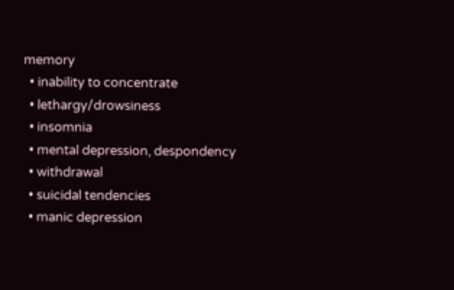memory
  • inability to concentrate
  • lethargy/drowsiness
  • insomnia
  • mental depression, despondency
  • withdrawal
  • suicidal tendencies
  • manic depression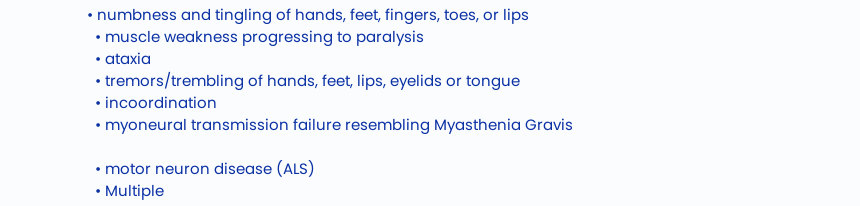• numbness and tingling of hands, feet, fingers, toes, or lips
  • muscle weakness progressing to paralysis
  • ataxia
  • tremors/trembling of hands, feet, lips, eyelids or tongue
  • incoordination
  • myoneural transmission failure resembling Myasthenia Gravis

  • motor neuron disease (ALS)
  • Multiple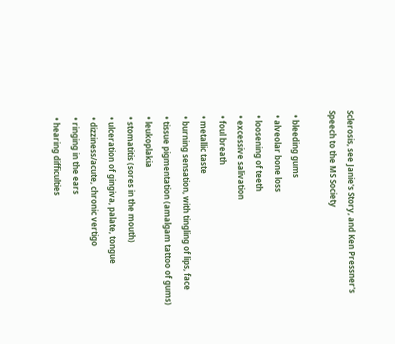Sclerosis, see Janie's Story, and Ken Pressner's Speech to the MS Society

  • bleeding gums
  • alveolar bone loss
  • loosening of teeth
  • excessive salivation
  • foul breath
  • metallic taste
  • burning sensation, with tingling of lips, face
  • tissue pigmentation (amalgam tattoo of gums)
  • leukoplakia
  • stomatitis (sores in the mouth)
  • ulceration of gingiva, palate, tongue
  • dizziness/acute, chronic vertigo
  • ringing in the ears
  • hearing difficulties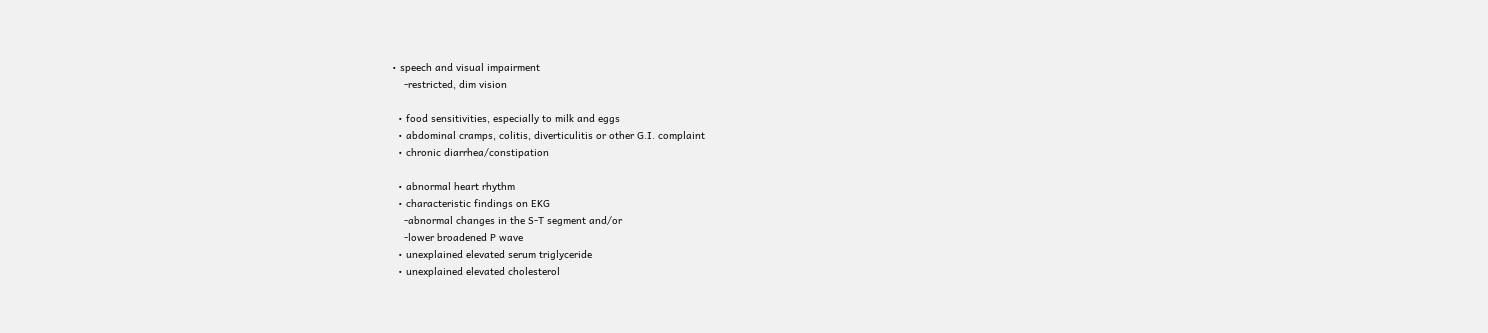• speech and visual impairment
    -restricted, dim vision

  • food sensitivities, especially to milk and eggs
  • abdominal cramps, colitis, diverticulitis or other G.I. complaint
  • chronic diarrhea/constipation

  • abnormal heart rhythm
  • characteristic findings on EKG
    -abnormal changes in the S-T segment and/or
    -lower broadened P wave
  • unexplained elevated serum triglyceride
  • unexplained elevated cholesterol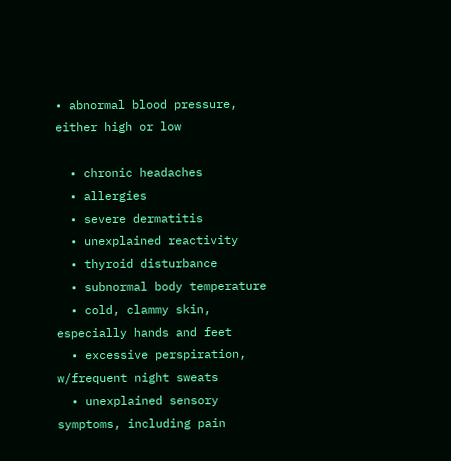• abnormal blood pressure, either high or low

  • chronic headaches
  • allergies
  • severe dermatitis
  • unexplained reactivity
  • thyroid disturbance
  • subnormal body temperature
  • cold, clammy skin, especially hands and feet
  • excessive perspiration, w/frequent night sweats
  • unexplained sensory symptoms, including pain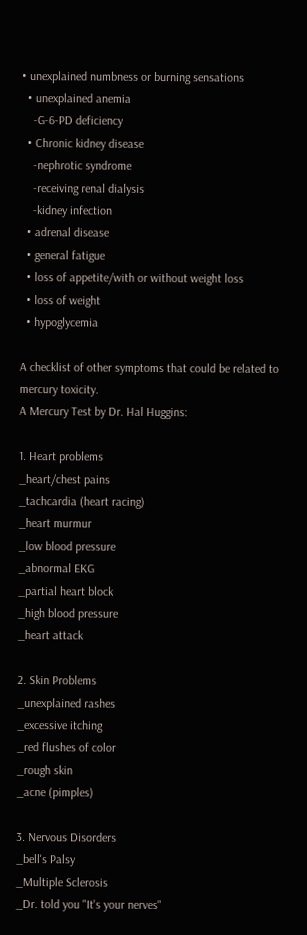• unexplained numbness or burning sensations
  • unexplained anemia
    -G-6-PD deficiency
  • Chronic kidney disease
    -nephrotic syndrome
    -receiving renal dialysis
    -kidney infection
  • adrenal disease
  • general fatigue
  • loss of appetite/with or without weight loss
  • loss of weight
  • hypoglycemia

A checklist of other symptoms that could be related to mercury toxicity.
A Mercury Test by Dr. Hal Huggins:

1. Heart problems
_heart/chest pains
_tachcardia (heart racing)
_heart murmur
_low blood pressure
_abnormal EKG
_partial heart block
_high blood pressure
_heart attack

2. Skin Problems
_unexplained rashes
_excessive itching
_red flushes of color
_rough skin
_acne (pimples)

3. Nervous Disorders
_bell's Palsy
_Multiple Sclerosis
_Dr. told you "It's your nerves"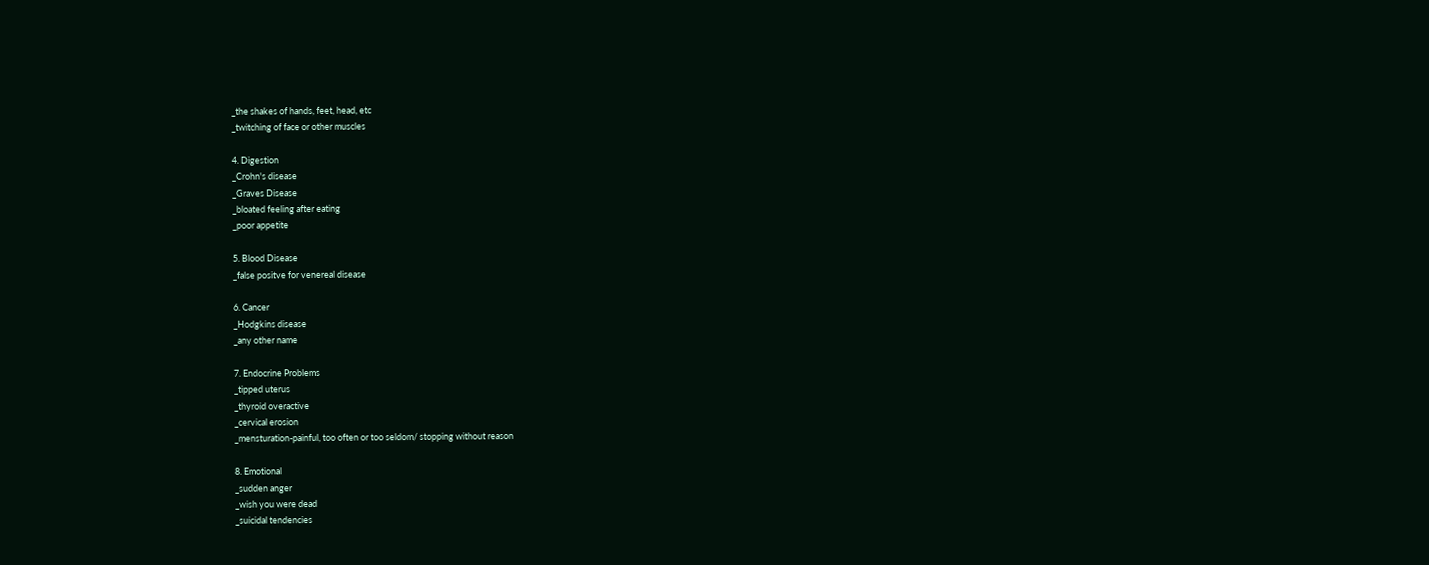_the shakes of hands, feet, head, etc
_twitching of face or other muscles

4. Digestion
_Crohn's disease
_Graves Disease
_bloated feeling after eating
_poor appetite

5. Blood Disease
_false positve for venereal disease

6. Cancer
_Hodgkins disease
_any other name

7. Endocrine Problems
_tipped uterus
_thyroid overactive
_cervical erosion
_mensturation-painful, too often or too seldom/ stopping without reason

8. Emotional
_sudden anger
_wish you were dead
_suicidal tendencies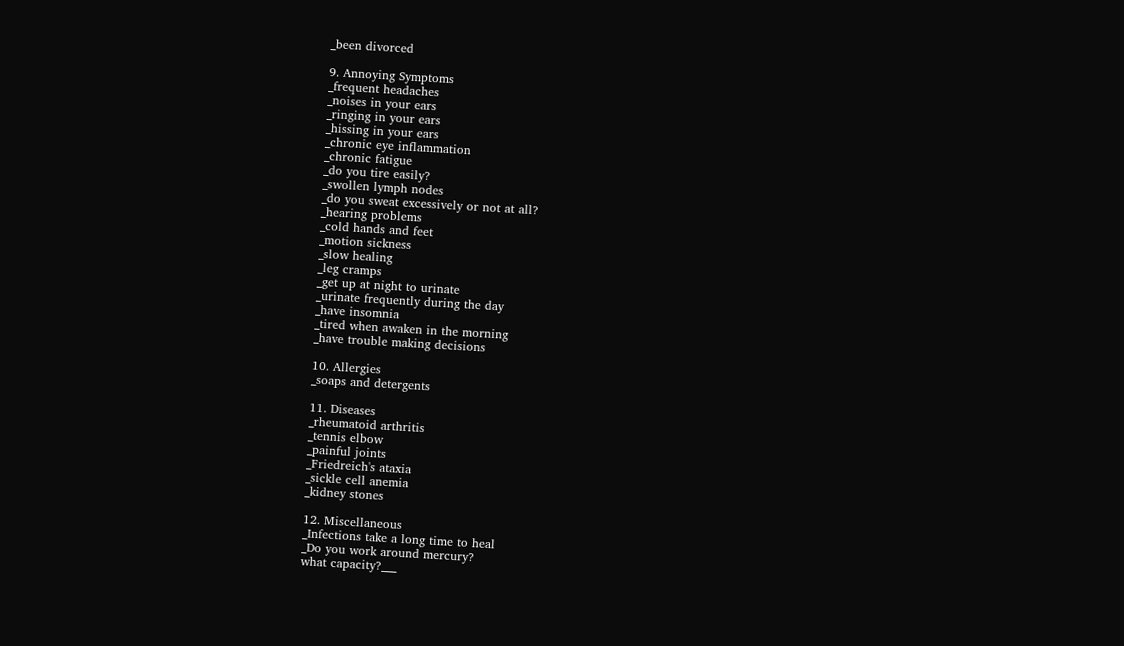_been divorced

9. Annoying Symptoms
_frequent headaches
_noises in your ears
_ringing in your ears
_hissing in your ears
_chronic eye inflammation
_chronic fatigue
_do you tire easily?
_swollen lymph nodes
_do you sweat excessively or not at all?
_hearing problems
_cold hands and feet
_motion sickness
_slow healing
_leg cramps
_get up at night to urinate
_urinate frequently during the day
_have insomnia
_tired when awaken in the morning
_have trouble making decisions

10. Allergies
_soaps and detergents

11. Diseases
_rheumatoid arthritis
_tennis elbow
_painful joints
_Friedreich's ataxia
_sickle cell anemia
_kidney stones

12. Miscellaneous
_Infections take a long time to heal
_Do you work around mercury?
what capacity?___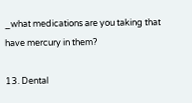_what medications are you taking that have mercury in them?

13. Dental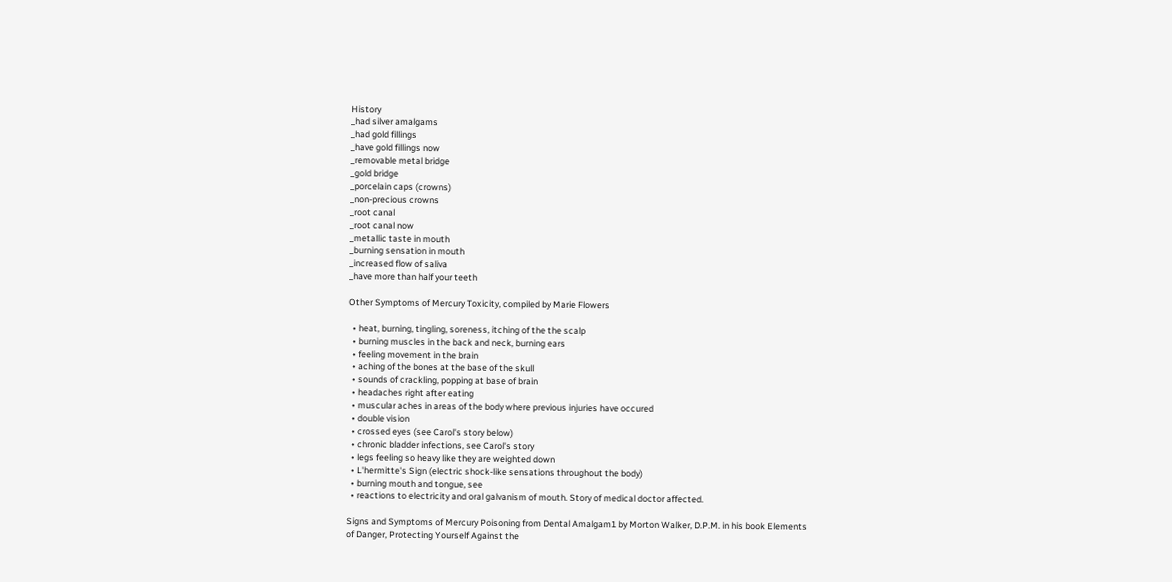History
_had silver amalgams
_had gold fillings
_have gold fillings now
_removable metal bridge
_gold bridge
_porcelain caps (crowns)
_non-precious crowns
_root canal
_root canal now
_metallic taste in mouth
_burning sensation in mouth
_increased flow of saliva
_have more than half your teeth

Other Symptoms of Mercury Toxicity, compiled by Marie Flowers

  • heat, burning, tingling, soreness, itching of the the scalp
  • burning muscles in the back and neck, burning ears
  • feeling movement in the brain
  • aching of the bones at the base of the skull
  • sounds of crackling, popping at base of brain
  • headaches right after eating
  • muscular aches in areas of the body where previous injuries have occured
  • double vision
  • crossed eyes (see Carol's story below)
  • chronic bladder infections, see Carol's story
  • legs feeling so heavy like they are weighted down
  • L'hermitte's Sign (electric shock-like sensations throughout the body)
  • burning mouth and tongue, see
  • reactions to electricity and oral galvanism of mouth. Story of medical doctor affected.

Signs and Symptoms of Mercury Poisoning from Dental Amalgam1 by Morton Walker, D.P.M. in his book Elements of Danger, Protecting Yourself Against the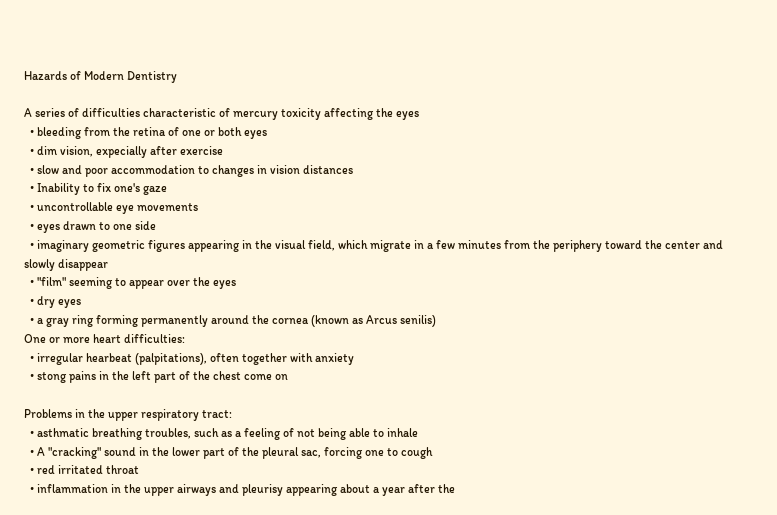Hazards of Modern Dentistry

A series of difficulties characteristic of mercury toxicity affecting the eyes
  • bleeding from the retina of one or both eyes
  • dim vision, expecially after exercise
  • slow and poor accommodation to changes in vision distances
  • Inability to fix one's gaze
  • uncontrollable eye movements
  • eyes drawn to one side
  • imaginary geometric figures appearing in the visual field, which migrate in a few minutes from the periphery toward the center and slowly disappear
  • "film" seeming to appear over the eyes
  • dry eyes
  • a gray ring forming permanently around the cornea (known as Arcus senilis)
One or more heart difficulties:
  • irregular hearbeat (palpitations), often together with anxiety
  • stong pains in the left part of the chest come on

Problems in the upper respiratory tract:
  • asthmatic breathing troubles, such as a feeling of not being able to inhale
  • A "cracking" sound in the lower part of the pleural sac, forcing one to cough
  • red irritated throat
  • inflammation in the upper airways and pleurisy appearing about a year after the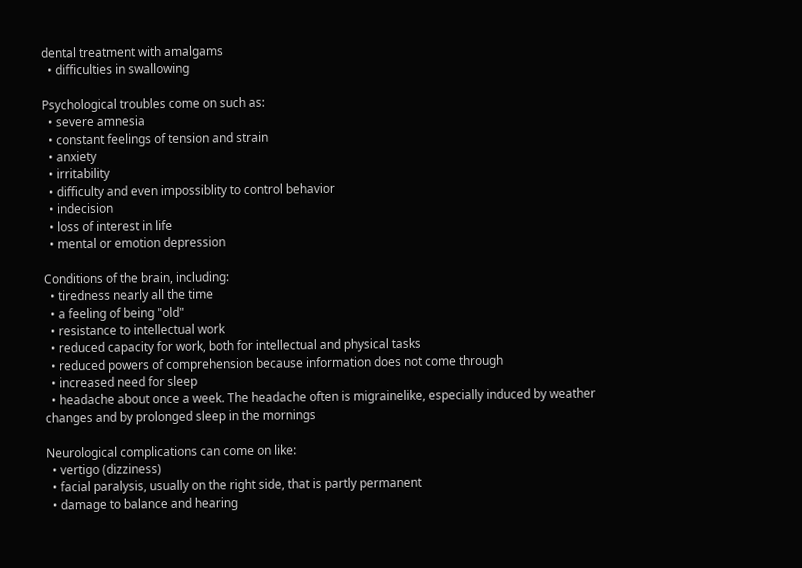dental treatment with amalgams
  • difficulties in swallowing

Psychological troubles come on such as:
  • severe amnesia
  • constant feelings of tension and strain
  • anxiety
  • irritability
  • difficulty and even impossiblity to control behavior
  • indecision
  • loss of interest in life
  • mental or emotion depression

Conditions of the brain, including:
  • tiredness nearly all the time
  • a feeling of being "old"
  • resistance to intellectual work
  • reduced capacity for work, both for intellectual and physical tasks
  • reduced powers of comprehension because information does not come through
  • increased need for sleep
  • headache about once a week. The headache often is migrainelike, especially induced by weather changes and by prolonged sleep in the mornings

Neurological complications can come on like:
  • vertigo (dizziness)
  • facial paralysis, usually on the right side, that is partly permanent
  • damage to balance and hearing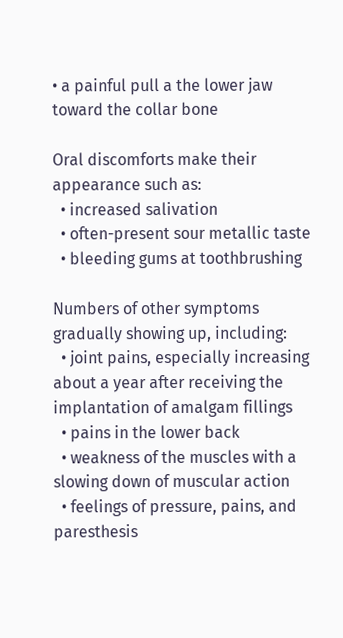• a painful pull a the lower jaw toward the collar bone

Oral discomforts make their appearance such as:
  • increased salivation
  • often-present sour metallic taste
  • bleeding gums at toothbrushing

Numbers of other symptoms gradually showing up, including:
  • joint pains, especially increasing about a year after receiving the implantation of amalgam fillings
  • pains in the lower back
  • weakness of the muscles with a slowing down of muscular action
  • feelings of pressure, pains, and paresthesis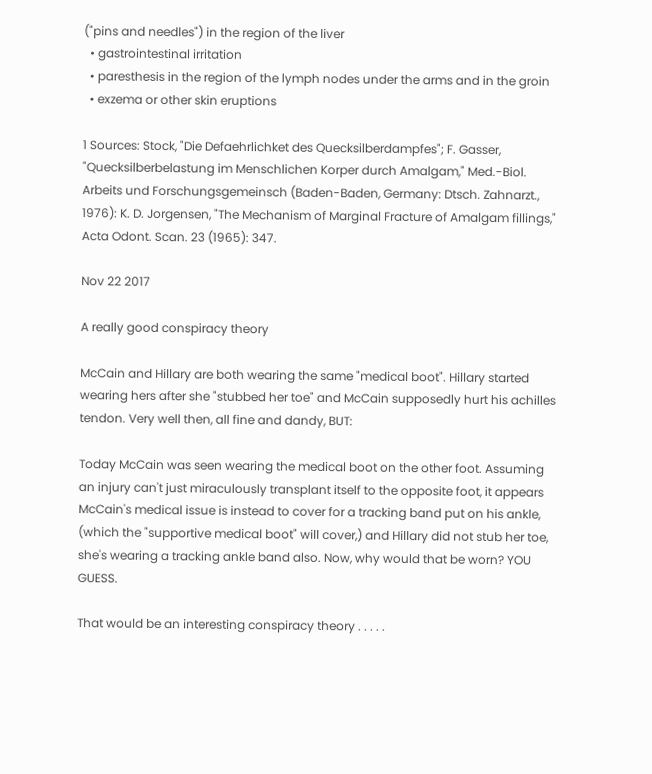("pins and needles") in the region of the liver
  • gastrointestinal irritation
  • paresthesis in the region of the lymph nodes under the arms and in the groin
  • exzema or other skin eruptions

1 Sources: Stock, "Die Defaehrlichket des Quecksilberdampfes"; F. Gasser, "Quecksilberbelastung im Menschlichen Korper durch Amalgam," Med.-Biol. Arbeits und Forschungsgemeinsch (Baden-Baden, Germany: Dtsch. Zahnarzt., 1976): K. D. Jorgensen, "The Mechanism of Marginal Fracture of Amalgam fillings," Acta Odont. Scan. 23 (1965): 347.

Nov 22 2017

A really good conspiracy theory

McCain and Hillary are both wearing the same "medical boot". Hillary started wearing hers after she "stubbed her toe" and McCain supposedly hurt his achilles tendon. Very well then, all fine and dandy, BUT:

Today McCain was seen wearing the medical boot on the other foot. Assuming an injury can't just miraculously transplant itself to the opposite foot, it appears McCain's medical issue is instead to cover for a tracking band put on his ankle, (which the "supportive medical boot" will cover,) and Hillary did not stub her toe, she's wearing a tracking ankle band also. Now, why would that be worn? YOU GUESS.

That would be an interesting conspiracy theory . . . . .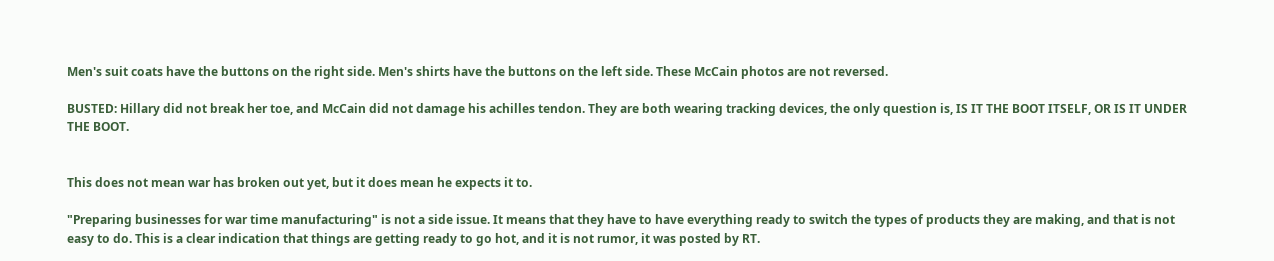Men's suit coats have the buttons on the right side. Men's shirts have the buttons on the left side. These McCain photos are not reversed.

BUSTED: Hillary did not break her toe, and McCain did not damage his achilles tendon. They are both wearing tracking devices, the only question is, IS IT THE BOOT ITSELF, OR IS IT UNDER THE BOOT.


This does not mean war has broken out yet, but it does mean he expects it to.

"Preparing businesses for war time manufacturing" is not a side issue. It means that they have to have everything ready to switch the types of products they are making, and that is not easy to do. This is a clear indication that things are getting ready to go hot, and it is not rumor, it was posted by RT.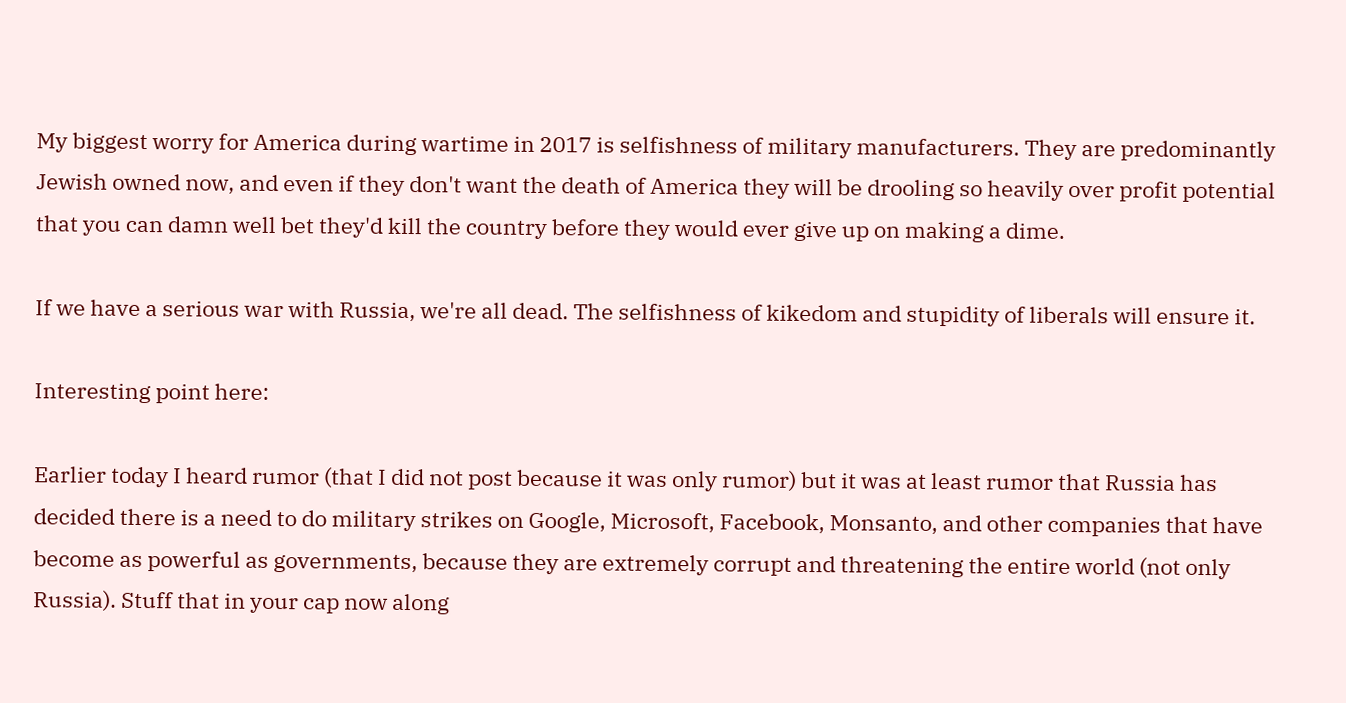My biggest worry for America during wartime in 2017 is selfishness of military manufacturers. They are predominantly Jewish owned now, and even if they don't want the death of America they will be drooling so heavily over profit potential that you can damn well bet they'd kill the country before they would ever give up on making a dime.

If we have a serious war with Russia, we're all dead. The selfishness of kikedom and stupidity of liberals will ensure it.

Interesting point here:

Earlier today I heard rumor (that I did not post because it was only rumor) but it was at least rumor that Russia has decided there is a need to do military strikes on Google, Microsoft, Facebook, Monsanto, and other companies that have become as powerful as governments, because they are extremely corrupt and threatening the entire world (not only Russia). Stuff that in your cap now along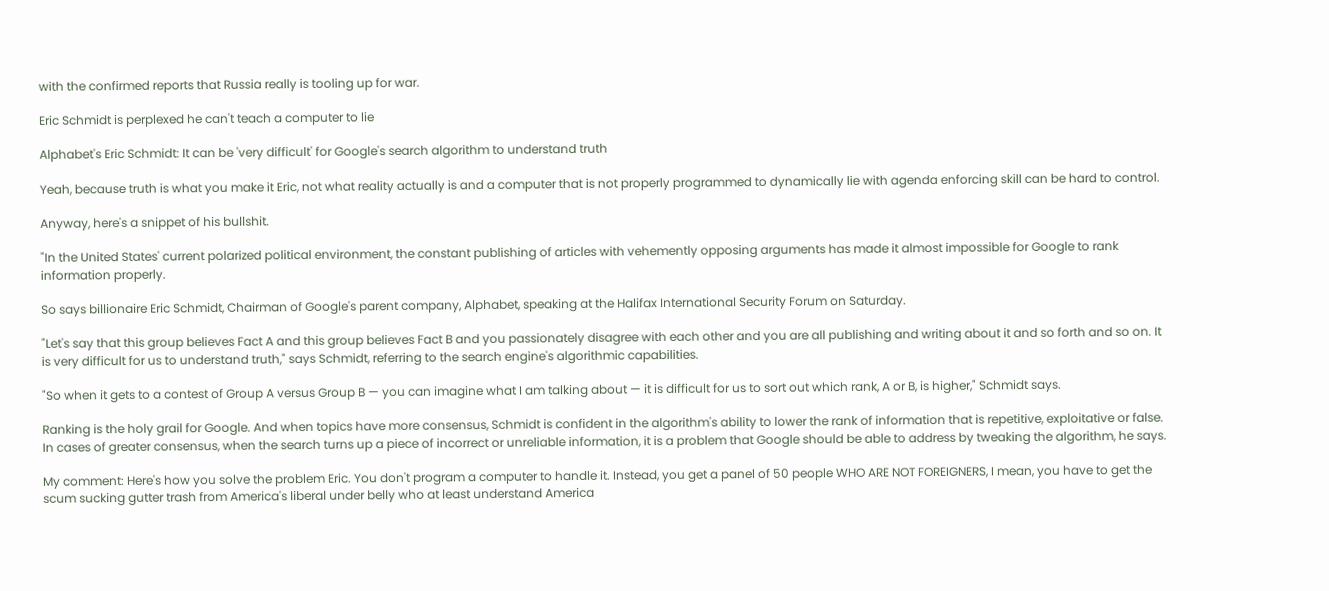with the confirmed reports that Russia really is tooling up for war.

Eric Schmidt is perplexed he can't teach a computer to lie

Alphabet's Eric Schmidt: It can be 'very difficult' for Google's search algorithm to understand truth

Yeah, because truth is what you make it Eric, not what reality actually is and a computer that is not properly programmed to dynamically lie with agenda enforcing skill can be hard to control.

Anyway, here's a snippet of his bullshit.

"In the United States' current polarized political environment, the constant publishing of articles with vehemently opposing arguments has made it almost impossible for Google to rank information properly.

So says billionaire Eric Schmidt, Chairman of Google's parent company, Alphabet, speaking at the Halifax International Security Forum on Saturday.

"Let's say that this group believes Fact A and this group believes Fact B and you passionately disagree with each other and you are all publishing and writing about it and so forth and so on. It is very difficult for us to understand truth," says Schmidt, referring to the search engine's algorithmic capabilities.

"So when it gets to a contest of Group A versus Group B — you can imagine what I am talking about — it is difficult for us to sort out which rank, A or B, is higher," Schmidt says.

Ranking is the holy grail for Google. And when topics have more consensus, Schmidt is confident in the algorithm's ability to lower the rank of information that is repetitive, exploitative or false. In cases of greater consensus, when the search turns up a piece of incorrect or unreliable information, it is a problem that Google should be able to address by tweaking the algorithm, he says.

My comment: Here's how you solve the problem Eric. You don't program a computer to handle it. Instead, you get a panel of 50 people WHO ARE NOT FOREIGNERS, I mean, you have to get the scum sucking gutter trash from America's liberal under belly who at least understand America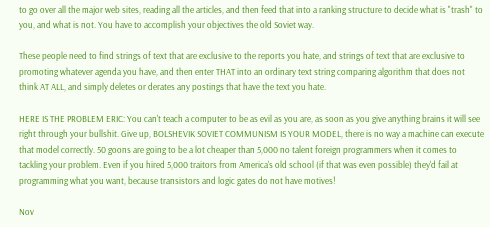to go over all the major web sites, reading all the articles, and then feed that into a ranking structure to decide what is "trash" to you, and what is not. You have to accomplish your objectives the old Soviet way.

These people need to find strings of text that are exclusive to the reports you hate, and strings of text that are exclusive to promoting whatever agenda you have, and then enter THAT into an ordinary text string comparing algorithm that does not think AT ALL, and simply deletes or derates any postings that have the text you hate.

HERE IS THE PROBLEM ERIC: You can't teach a computer to be as evil as you are, as soon as you give anything brains it will see right through your bullshit. Give up, BOLSHEVIK SOVIET COMMUNISM IS YOUR MODEL, there is no way a machine can execute that model correctly. 50 goons are going to be a lot cheaper than 5,000 no talent foreign programmers when it comes to tackling your problem. Even if you hired 5,000 traitors from America's old school (if that was even possible) they'd fail at programming what you want, because transistors and logic gates do not have motives!

Nov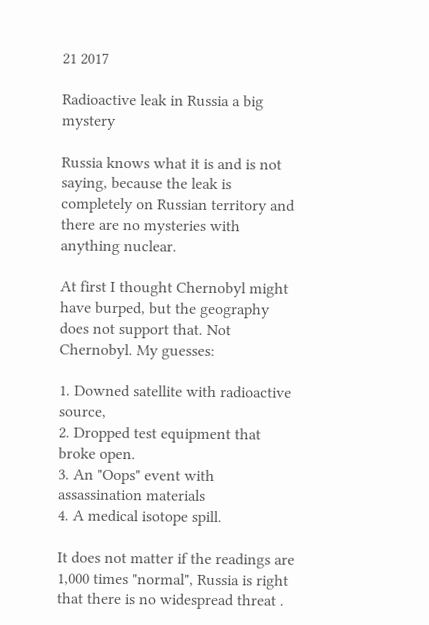21 2017

Radioactive leak in Russia a big mystery

Russia knows what it is and is not saying, because the leak is completely on Russian territory and there are no mysteries with anything nuclear.

At first I thought Chernobyl might have burped, but the geography does not support that. Not Chernobyl. My guesses:

1. Downed satellite with radioactive source,
2. Dropped test equipment that broke open.
3. An "Oops" event with assassination materials
4. A medical isotope spill.

It does not matter if the readings are 1,000 times "normal", Russia is right that there is no widespread threat .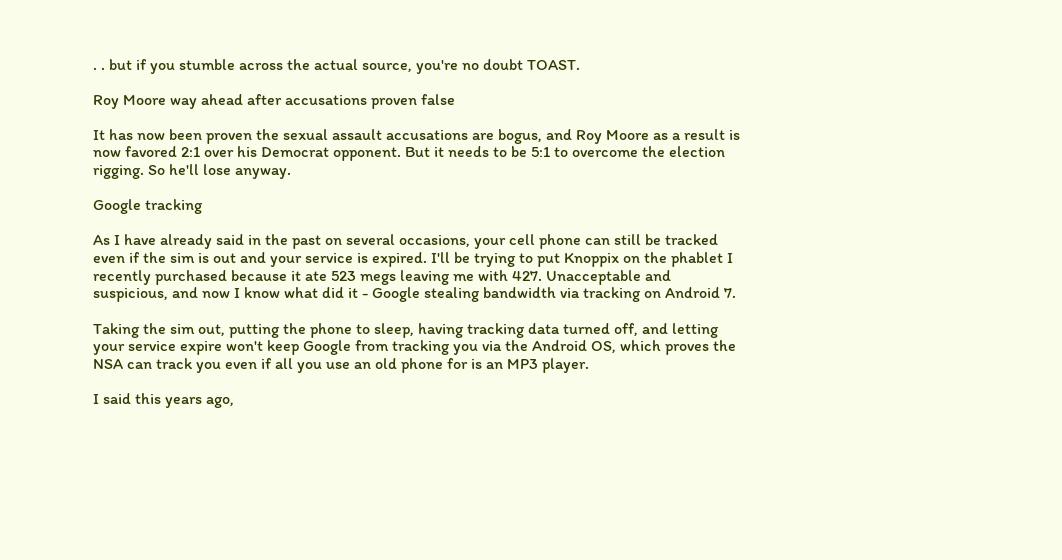. . but if you stumble across the actual source, you're no doubt TOAST.

Roy Moore way ahead after accusations proven false

It has now been proven the sexual assault accusations are bogus, and Roy Moore as a result is now favored 2:1 over his Democrat opponent. But it needs to be 5:1 to overcome the election rigging. So he'll lose anyway.

Google tracking

As I have already said in the past on several occasions, your cell phone can still be tracked even if the sim is out and your service is expired. I'll be trying to put Knoppix on the phablet I recently purchased because it ate 523 megs leaving me with 427. Unacceptable and suspicious, and now I know what did it - Google stealing bandwidth via tracking on Android 7.

Taking the sim out, putting the phone to sleep, having tracking data turned off, and letting your service expire won't keep Google from tracking you via the Android OS, which proves the NSA can track you even if all you use an old phone for is an MP3 player.

I said this years ago,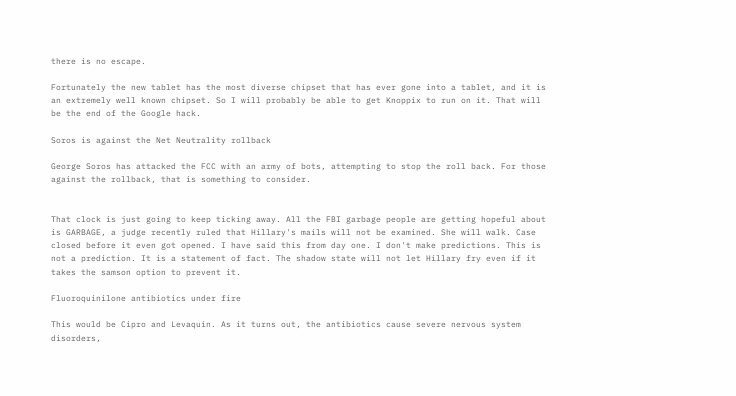there is no escape.

Fortunately the new tablet has the most diverse chipset that has ever gone into a tablet, and it is an extremely well known chipset. So I will probably be able to get Knoppix to run on it. That will be the end of the Google hack.

Soros is against the Net Neutrality rollback

George Soros has attacked the FCC with an army of bots, attempting to stop the roll back. For those against the rollback, that is something to consider.


That clock is just going to keep ticking away. All the FBI garbage people are getting hopeful about is GARBAGE, a judge recently ruled that Hillary's mails will not be examined. She will walk. Case closed before it even got opened. I have said this from day one. I don't make predictions. This is not a prediction. It is a statement of fact. The shadow state will not let Hillary fry even if it takes the samson option to prevent it.

Fluoroquinilone antibiotics under fire

This would be Cipro and Levaquin. As it turns out, the antibiotics cause severe nervous system disorders,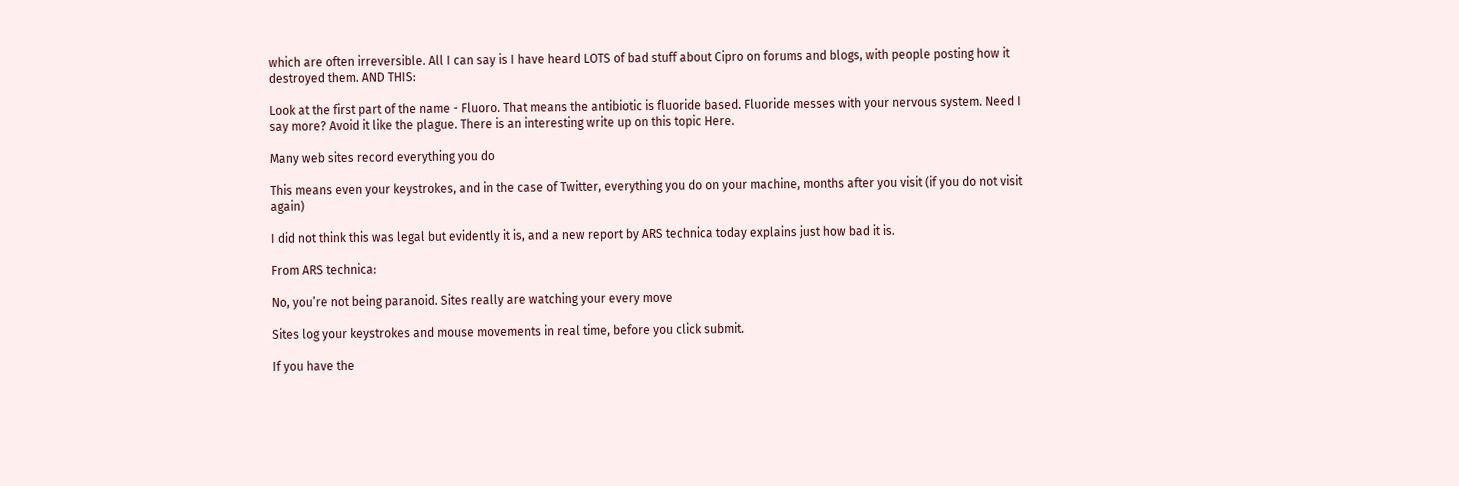which are often irreversible. All I can say is I have heard LOTS of bad stuff about Cipro on forums and blogs, with people posting how it destroyed them. AND THIS:

Look at the first part of the name - Fluoro. That means the antibiotic is fluoride based. Fluoride messes with your nervous system. Need I say more? Avoid it like the plague. There is an interesting write up on this topic Here.

Many web sites record everything you do

This means even your keystrokes, and in the case of Twitter, everything you do on your machine, months after you visit (if you do not visit again)

I did not think this was legal but evidently it is, and a new report by ARS technica today explains just how bad it is.

From ARS technica:

No, you’re not being paranoid. Sites really are watching your every move

Sites log your keystrokes and mouse movements in real time, before you click submit.

If you have the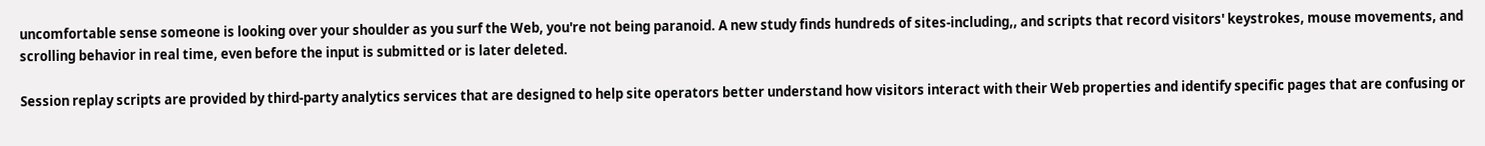uncomfortable sense someone is looking over your shoulder as you surf the Web, you're not being paranoid. A new study finds hundreds of sites-including,, and scripts that record visitors' keystrokes, mouse movements, and scrolling behavior in real time, even before the input is submitted or is later deleted.

Session replay scripts are provided by third-party analytics services that are designed to help site operators better understand how visitors interact with their Web properties and identify specific pages that are confusing or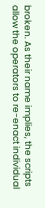broken. As their name implies, the scripts allow the operators to re-enact individual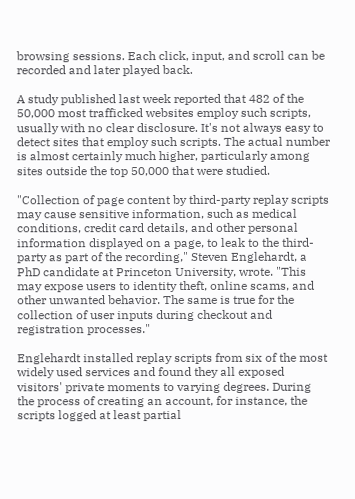browsing sessions. Each click, input, and scroll can be recorded and later played back.

A study published last week reported that 482 of the 50,000 most trafficked websites employ such scripts, usually with no clear disclosure. It's not always easy to detect sites that employ such scripts. The actual number is almost certainly much higher, particularly among sites outside the top 50,000 that were studied.

"Collection of page content by third-party replay scripts may cause sensitive information, such as medical conditions, credit card details, and other personal information displayed on a page, to leak to the third-party as part of the recording," Steven Englehardt, a PhD candidate at Princeton University, wrote. "This may expose users to identity theft, online scams, and other unwanted behavior. The same is true for the collection of user inputs during checkout and registration processes."

Englehardt installed replay scripts from six of the most widely used services and found they all exposed visitors' private moments to varying degrees. During the process of creating an account, for instance, the scripts logged at least partial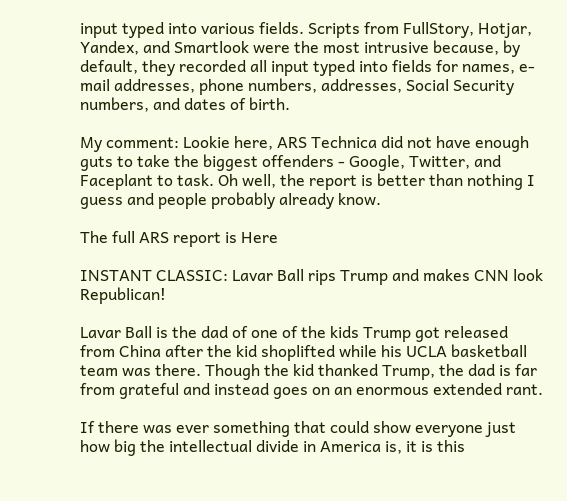input typed into various fields. Scripts from FullStory, Hotjar, Yandex, and Smartlook were the most intrusive because, by default, they recorded all input typed into fields for names, e-mail addresses, phone numbers, addresses, Social Security numbers, and dates of birth.

My comment: Lookie here, ARS Technica did not have enough guts to take the biggest offenders - Google, Twitter, and Faceplant to task. Oh well, the report is better than nothing I guess and people probably already know.

The full ARS report is Here

INSTANT CLASSIC: Lavar Ball rips Trump and makes CNN look Republican!

Lavar Ball is the dad of one of the kids Trump got released from China after the kid shoplifted while his UCLA basketball team was there. Though the kid thanked Trump, the dad is far from grateful and instead goes on an enormous extended rant.

If there was ever something that could show everyone just how big the intellectual divide in America is, it is this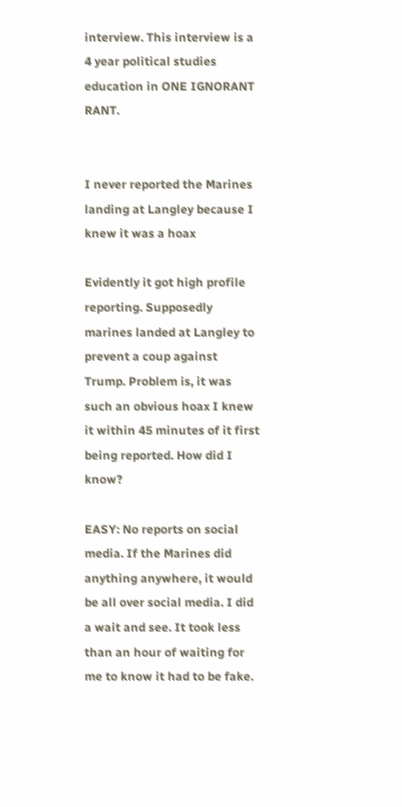interview. This interview is a 4 year political studies education in ONE IGNORANT RANT.


I never reported the Marines landing at Langley because I knew it was a hoax

Evidently it got high profile reporting. Supposedly marines landed at Langley to prevent a coup against Trump. Problem is, it was such an obvious hoax I knew it within 45 minutes of it first being reported. How did I know?

EASY: No reports on social media. If the Marines did anything anywhere, it would be all over social media. I did a wait and see. It took less than an hour of waiting for me to know it had to be fake.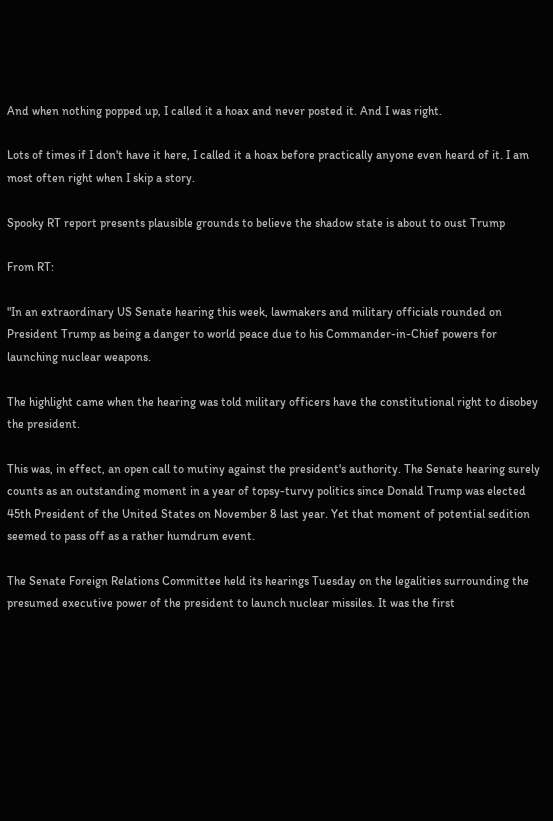And when nothing popped up, I called it a hoax and never posted it. And I was right.

Lots of times if I don't have it here, I called it a hoax before practically anyone even heard of it. I am most often right when I skip a story.

Spooky RT report presents plausible grounds to believe the shadow state is about to oust Trump

From RT:

"In an extraordinary US Senate hearing this week, lawmakers and military officials rounded on President Trump as being a danger to world peace due to his Commander-in-Chief powers for launching nuclear weapons.

The highlight came when the hearing was told military officers have the constitutional right to disobey the president.

This was, in effect, an open call to mutiny against the president's authority. The Senate hearing surely counts as an outstanding moment in a year of topsy-turvy politics since Donald Trump was elected 45th President of the United States on November 8 last year. Yet that moment of potential sedition seemed to pass off as a rather humdrum event.

The Senate Foreign Relations Committee held its hearings Tuesday on the legalities surrounding the presumed executive power of the president to launch nuclear missiles. It was the first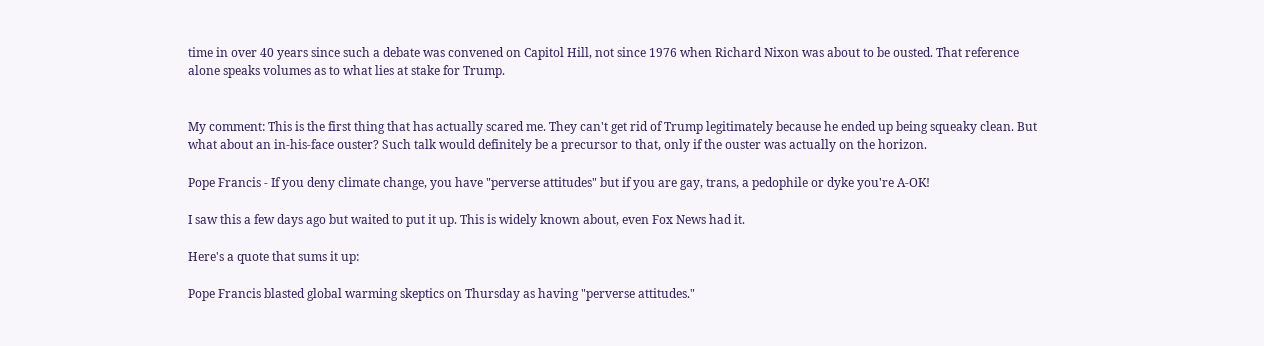time in over 40 years since such a debate was convened on Capitol Hill, not since 1976 when Richard Nixon was about to be ousted. That reference alone speaks volumes as to what lies at stake for Trump.


My comment: This is the first thing that has actually scared me. They can't get rid of Trump legitimately because he ended up being squeaky clean. But what about an in-his-face ouster? Such talk would definitely be a precursor to that, only if the ouster was actually on the horizon.

Pope Francis - If you deny climate change, you have "perverse attitudes" but if you are gay, trans, a pedophile or dyke you're A-OK!

I saw this a few days ago but waited to put it up. This is widely known about, even Fox News had it.

Here's a quote that sums it up:

Pope Francis blasted global warming skeptics on Thursday as having "perverse attitudes."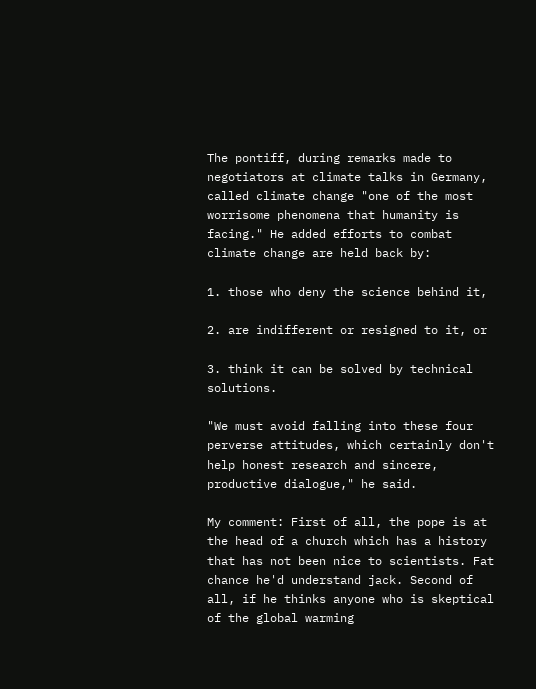The pontiff, during remarks made to negotiators at climate talks in Germany, called climate change "one of the most worrisome phenomena that humanity is facing." He added efforts to combat climate change are held back by:

1. those who deny the science behind it,

2. are indifferent or resigned to it, or

3. think it can be solved by technical solutions.

"We must avoid falling into these four perverse attitudes, which certainly don't help honest research and sincere, productive dialogue," he said.

My comment: First of all, the pope is at the head of a church which has a history that has not been nice to scientists. Fat chance he'd understand jack. Second of all, if he thinks anyone who is skeptical of the global warming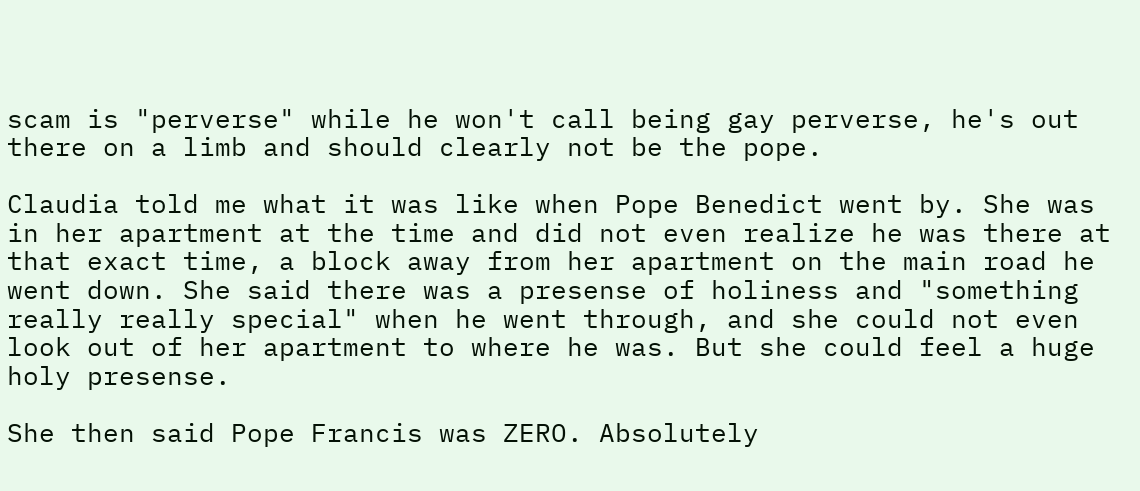scam is "perverse" while he won't call being gay perverse, he's out there on a limb and should clearly not be the pope.

Claudia told me what it was like when Pope Benedict went by. She was in her apartment at the time and did not even realize he was there at that exact time, a block away from her apartment on the main road he went down. She said there was a presense of holiness and "something really really special" when he went through, and she could not even look out of her apartment to where he was. But she could feel a huge holy presense.

She then said Pope Francis was ZERO. Absolutely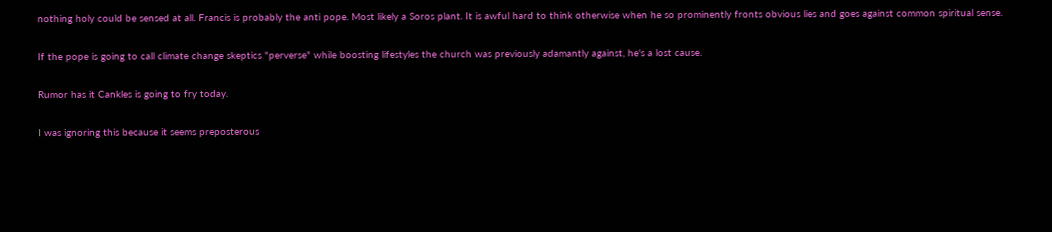nothing holy could be sensed at all. Francis is probably the anti pope. Most likely a Soros plant. It is awful hard to think otherwise when he so prominently fronts obvious lies and goes against common spiritual sense.

If the pope is going to call climate change skeptics "perverse" while boosting lifestyles the church was previously adamantly against, he's a lost cause.

Rumor has it Cankles is going to fry today.

I was ignoring this because it seems preposterous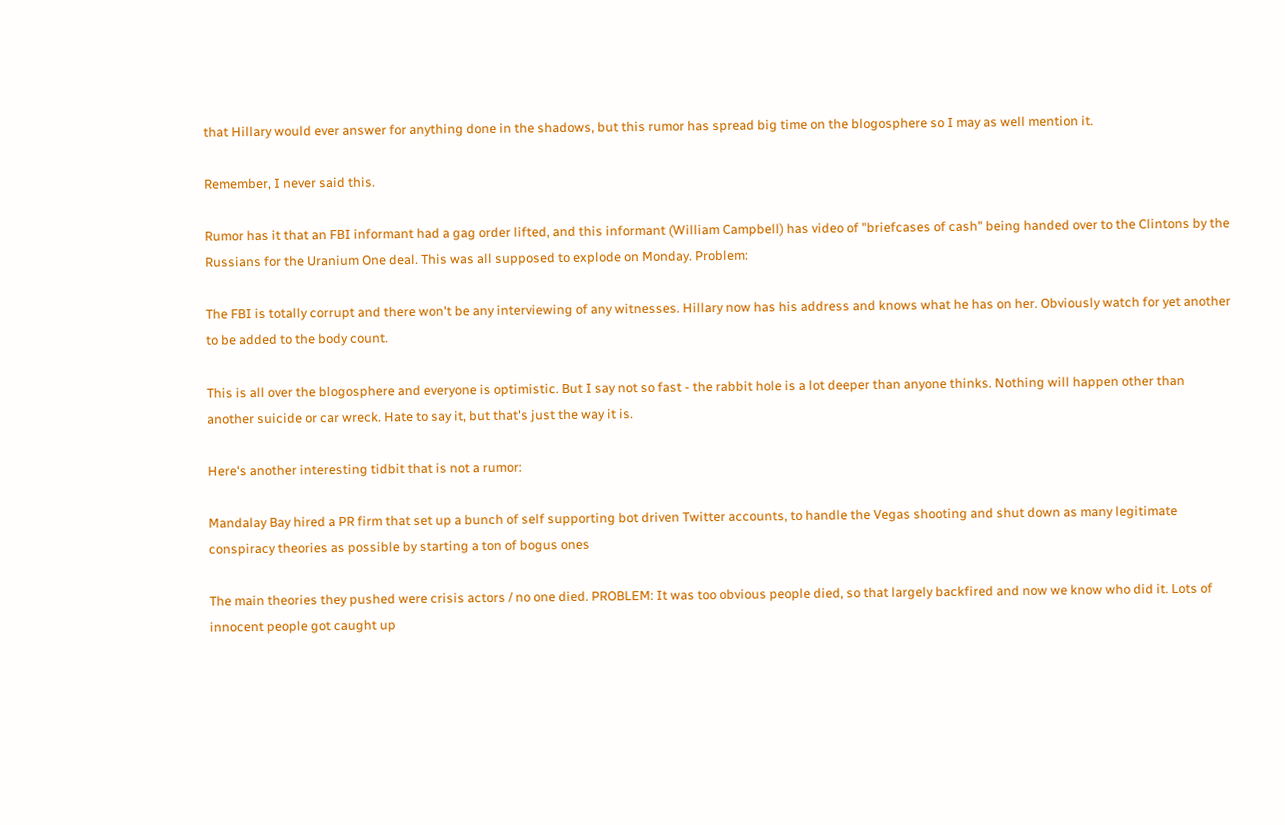that Hillary would ever answer for anything done in the shadows, but this rumor has spread big time on the blogosphere so I may as well mention it.

Remember, I never said this.

Rumor has it that an FBI informant had a gag order lifted, and this informant (William Campbell) has video of "briefcases of cash" being handed over to the Clintons by the Russians for the Uranium One deal. This was all supposed to explode on Monday. Problem:

The FBI is totally corrupt and there won't be any interviewing of any witnesses. Hillary now has his address and knows what he has on her. Obviously watch for yet another to be added to the body count.

This is all over the blogosphere and everyone is optimistic. But I say not so fast - the rabbit hole is a lot deeper than anyone thinks. Nothing will happen other than another suicide or car wreck. Hate to say it, but that's just the way it is.

Here's another interesting tidbit that is not a rumor:

Mandalay Bay hired a PR firm that set up a bunch of self supporting bot driven Twitter accounts, to handle the Vegas shooting and shut down as many legitimate conspiracy theories as possible by starting a ton of bogus ones

The main theories they pushed were crisis actors / no one died. PROBLEM: It was too obvious people died, so that largely backfired and now we know who did it. Lots of innocent people got caught up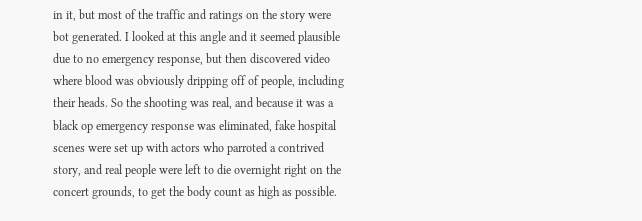in it, but most of the traffic and ratings on the story were bot generated. I looked at this angle and it seemed plausible due to no emergency response, but then discovered video where blood was obviously dripping off of people, including their heads. So the shooting was real, and because it was a black op emergency response was eliminated, fake hospital scenes were set up with actors who parroted a contrived story, and real people were left to die overnight right on the concert grounds, to get the body count as high as possible.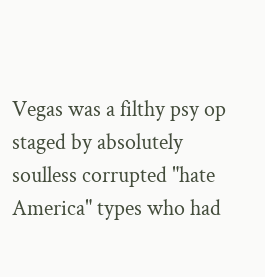Vegas was a filthy psy op staged by absolutely soulless corrupted "hate America" types who had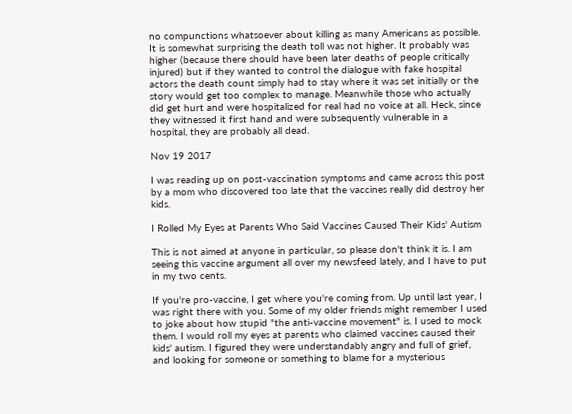no compunctions whatsoever about killing as many Americans as possible. It is somewhat surprising the death toll was not higher. It probably was higher (because there should have been later deaths of people critically injured) but if they wanted to control the dialogue with fake hospital actors the death count simply had to stay where it was set initially or the story would get too complex to manage. Meanwhile those who actually did get hurt and were hospitalized for real had no voice at all. Heck, since they witnessed it first hand and were subsequently vulnerable in a hospital, they are probably all dead.

Nov 19 2017

I was reading up on post-vaccination symptoms and came across this post by a mom who discovered too late that the vaccines really did destroy her kids.

I Rolled My Eyes at Parents Who Said Vaccines Caused Their Kids' Autism

This is not aimed at anyone in particular, so please don't think it is. I am seeing this vaccine argument all over my newsfeed lately, and I have to put in my two cents.

If you're pro-vaccine, I get where you're coming from. Up until last year, I was right there with you. Some of my older friends might remember I used to joke about how stupid "the anti-vaccine movement" is. I used to mock them. I would roll my eyes at parents who claimed vaccines caused their kids' autism. I figured they were understandably angry and full of grief, and looking for someone or something to blame for a mysterious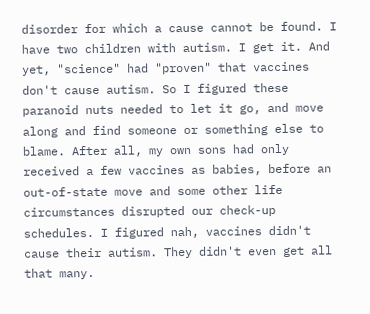disorder for which a cause cannot be found. I have two children with autism. I get it. And yet, "science" had "proven" that vaccines don't cause autism. So I figured these paranoid nuts needed to let it go, and move along and find someone or something else to blame. After all, my own sons had only received a few vaccines as babies, before an out-of-state move and some other life circumstances disrupted our check-up schedules. I figured nah, vaccines didn't cause their autism. They didn't even get all that many.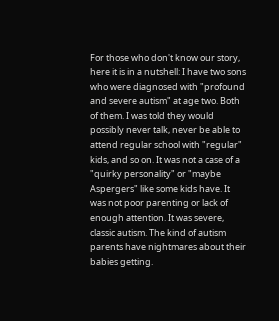For those who don't know our story, here it is in a nutshell: I have two sons who were diagnosed with "profound and severe autism" at age two. Both of them. I was told they would possibly never talk, never be able to attend regular school with "regular" kids, and so on. It was not a case of a "quirky personality" or "maybe Aspergers" like some kids have. It was not poor parenting or lack of enough attention. It was severe, classic autism. The kind of autism parents have nightmares about their babies getting.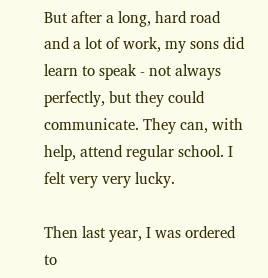But after a long, hard road and a lot of work, my sons did learn to speak - not always perfectly, but they could communicate. They can, with help, attend regular school. I felt very very lucky.

Then last year, I was ordered to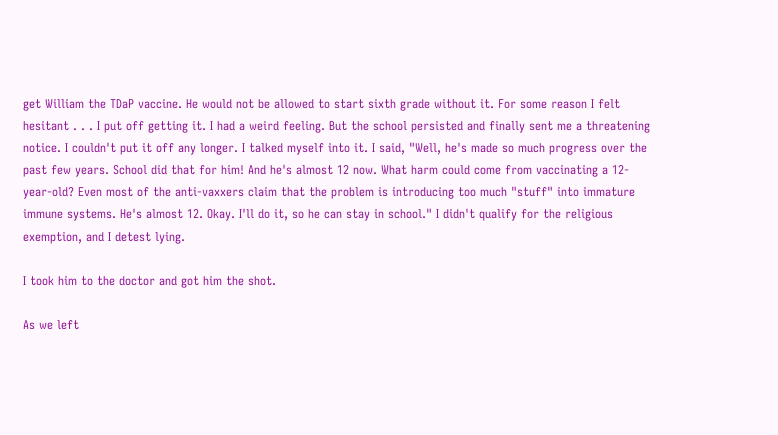get William the TDaP vaccine. He would not be allowed to start sixth grade without it. For some reason I felt hesitant . . . I put off getting it. I had a weird feeling. But the school persisted and finally sent me a threatening notice. I couldn't put it off any longer. I talked myself into it. I said, "Well, he's made so much progress over the past few years. School did that for him! And he's almost 12 now. What harm could come from vaccinating a 12-year-old? Even most of the anti-vaxxers claim that the problem is introducing too much "stuff" into immature immune systems. He's almost 12. Okay. I'll do it, so he can stay in school." I didn't qualify for the religious exemption, and I detest lying.

I took him to the doctor and got him the shot.

As we left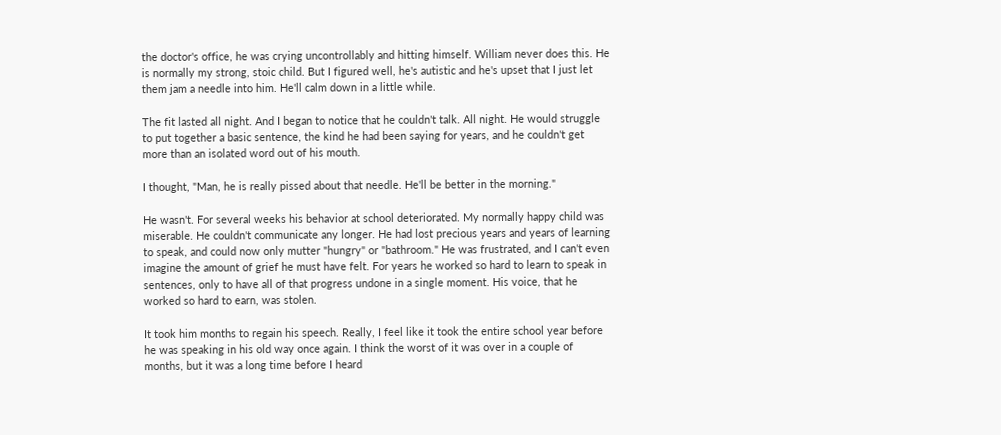the doctor's office, he was crying uncontrollably and hitting himself. William never does this. He is normally my strong, stoic child. But I figured well, he's autistic and he's upset that I just let them jam a needle into him. He'll calm down in a little while.

The fit lasted all night. And I began to notice that he couldn't talk. All night. He would struggle to put together a basic sentence, the kind he had been saying for years, and he couldn't get more than an isolated word out of his mouth.

I thought, "Man, he is really pissed about that needle. He'll be better in the morning."

He wasn't. For several weeks his behavior at school deteriorated. My normally happy child was miserable. He couldn't communicate any longer. He had lost precious years and years of learning to speak, and could now only mutter "hungry" or "bathroom." He was frustrated, and I can't even imagine the amount of grief he must have felt. For years he worked so hard to learn to speak in sentences, only to have all of that progress undone in a single moment. His voice, that he worked so hard to earn, was stolen.

It took him months to regain his speech. Really, I feel like it took the entire school year before he was speaking in his old way once again. I think the worst of it was over in a couple of months, but it was a long time before I heard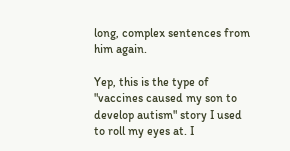long, complex sentences from him again.

Yep, this is the type of "vaccines caused my son to develop autism" story I used to roll my eyes at. I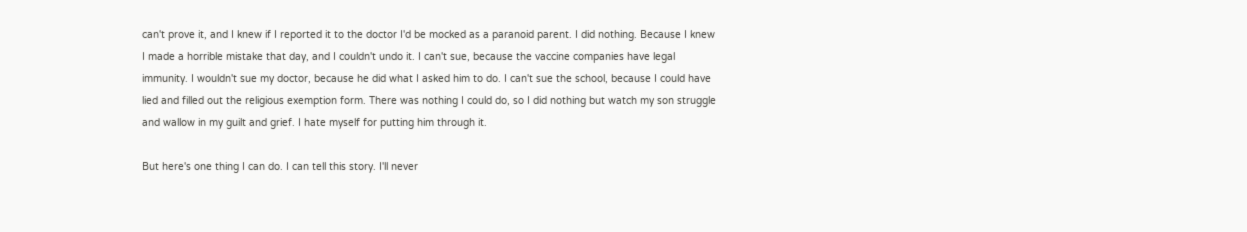can't prove it, and I knew if I reported it to the doctor I'd be mocked as a paranoid parent. I did nothing. Because I knew I made a horrible mistake that day, and I couldn't undo it. I can't sue, because the vaccine companies have legal immunity. I wouldn't sue my doctor, because he did what I asked him to do. I can't sue the school, because I could have lied and filled out the religious exemption form. There was nothing I could do, so I did nothing but watch my son struggle and wallow in my guilt and grief. I hate myself for putting him through it.

But here's one thing I can do. I can tell this story. I'll never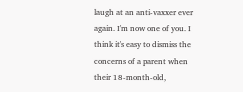laugh at an anti-vaxxer ever again. I'm now one of you. I think it's easy to dismiss the concerns of a parent when their 18-month-old,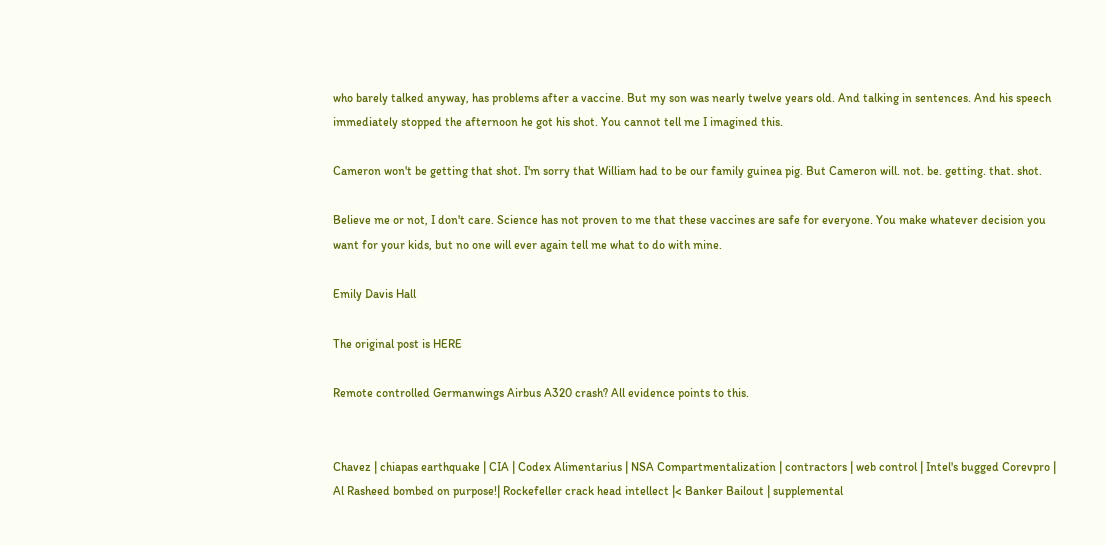who barely talked anyway, has problems after a vaccine. But my son was nearly twelve years old. And talking in sentences. And his speech immediately stopped the afternoon he got his shot. You cannot tell me I imagined this.

Cameron won't be getting that shot. I'm sorry that William had to be our family guinea pig. But Cameron will. not. be. getting. that. shot.

Believe me or not, I don't care. Science has not proven to me that these vaccines are safe for everyone. You make whatever decision you want for your kids, but no one will ever again tell me what to do with mine.

Emily Davis Hall

The original post is HERE

Remote controlled Germanwings Airbus A320 crash? All evidence points to this.


Chavez | chiapas earthquake | CIA | Codex Alimentarius | NSA Compartmentalization | contractors | web control | Intel's bugged Corevpro | Al Rasheed bombed on purpose!| Rockefeller crack head intellect |< Banker Bailout | supplemental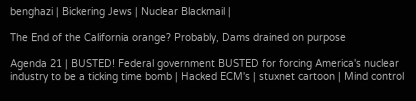benghazi | Bickering Jews | Nuclear Blackmail |

The End of the California orange? Probably, Dams drained on purpose

Agenda 21 | BUSTED! Federal government BUSTED for forcing America's nuclear industry to be a ticking time bomb | Hacked ECM's | stuxnet cartoon | Mind control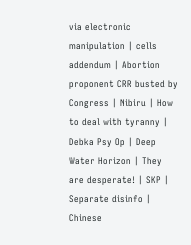via electronic manipulation | cells addendum | Abortion proponent CRR busted by Congress | Nibiru | How to deal with tyranny | Debka Psy Op | Deep Water Horizon | They are desperate! | SKP | Separate disinfo | Chinese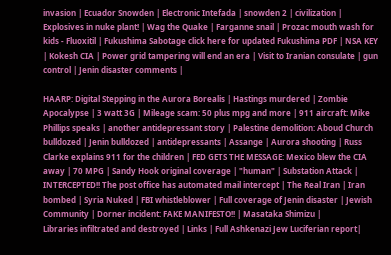invasion | Ecuador Snowden | Electronic Intefada | snowden 2 | civilization | Explosives in nuke plant! | Wag the Quake | Farganne snail | Prozac mouth wash for kids - Fluoxitil | Fukushima Sabotage click here for updated Fukushima PDF | NSA KEY | Kokesh CIA | Power grid tampering will end an era | Visit to Iranian consulate | gun control | Jenin disaster comments |

HAARP: Digital Stepping in the Aurora Borealis | Hastings murdered | Zombie Apocalypse | 3 watt 3G | Mileage scam: 50 plus mpg and more | 911 aircraft: Mike Phillips speaks | another antidepressant story | Palestine demolition: Aboud Church bulldozed | Jenin bulldozed | antidepressants | Assange | Aurora shooting | Russ Clarke explains 911 for the children | FED GETS THE MESSAGE: Mexico blew the CIA away | 70 MPG | Sandy Hook original coverage | "human" | Substation Attack | INTERCEPTED!! The post office has automated mail intercept | The Real Iran | Iran bombed | Syria Nuked | FBI whistleblower | Full coverage of Jenin disaster | Jewish Community | Dorner incident: FAKE MANIFESTO!! | Masataka Shimizu |
Libraries infiltrated and destroyed | Links | Full Ashkenazi Jew Luciferian report|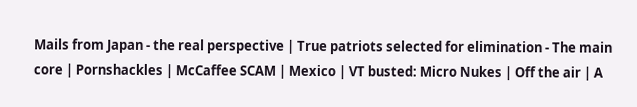Mails from Japan - the real perspective | True patriots selected for elimination - The main core | Pornshackles | McCaffee SCAM | Mexico | VT busted: Micro Nukes | Off the air | A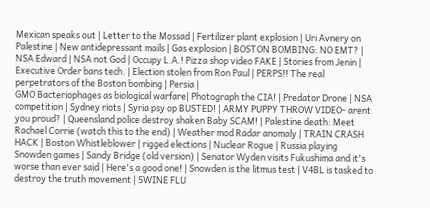Mexican speaks out | Letter to the Mossad | Fertilizer plant explosion | Uri Avnery on Palestine | New antidepressant mails | Gas explosion | BOSTON BOMBING: NO EMT? | NSA Edward | NSA not God | Occupy L.A.! Pizza shop video FAKE | Stories from Jenin | Executive Order bans tech. | Election stolen from Ron Paul | PERPS!! The real perpetrators of the Boston bombing | Persia |
GMO Bacteriophages as biological warfare| Photograph the CIA! | Predator Drone | NSA competition | Sydney riots | Syria psy op BUSTED! | ARMY PUPPY THROW VIDEO- arent you proud? | Queensland police destroy shaken Baby SCAM! | Palestine death: Meet Rachael Corrie (watch this to the end) | Weather mod Radar anomaly | TRAIN CRASH HACK | Boston Whistleblower | rigged elections | Nuclear Rogue | Russia playing Snowden games | Sandy Bridge (old version) | Senator Wyden visits Fukushima and it's worse than ever said | Here's a good one! | Snowden is the litmus test | V4BL is tasked to destroy the truth movement | SWINE FLU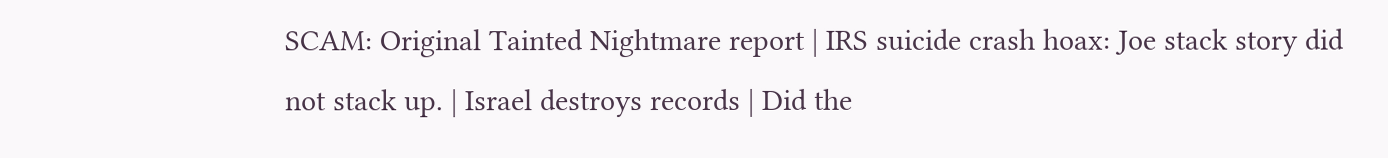SCAM: Original Tainted Nightmare report | IRS suicide crash hoax: Joe stack story did not stack up. | Israel destroys records | Did the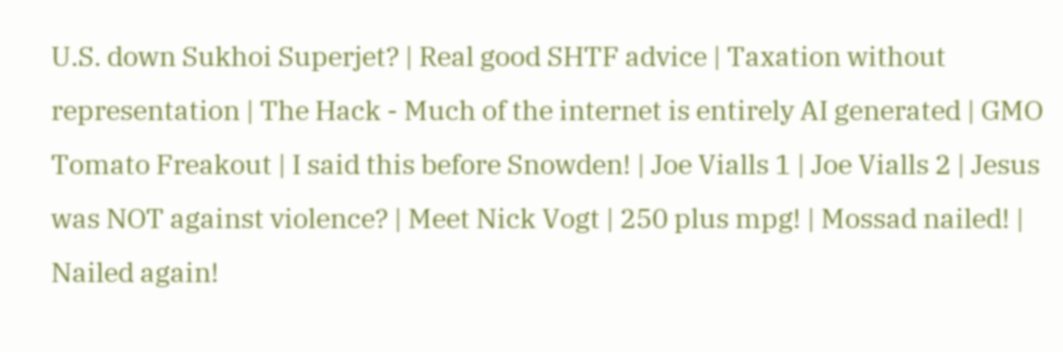U.S. down Sukhoi Superjet? | Real good SHTF advice | Taxation without representation | The Hack - Much of the internet is entirely AI generated | GMO Tomato Freakout | I said this before Snowden! | Joe Vialls 1 | Joe Vialls 2 | Jesus was NOT against violence? | Meet Nick Vogt | 250 plus mpg! | Mossad nailed! | Nailed again!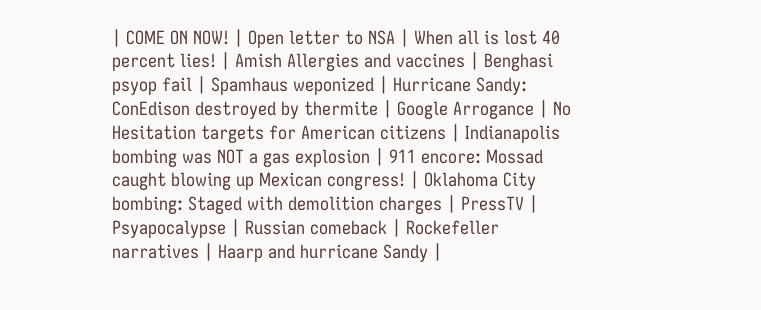| COME ON NOW! | Open letter to NSA | When all is lost 40 percent lies! | Amish Allergies and vaccines | Benghasi psyop fail | Spamhaus weponized | Hurricane Sandy: ConEdison destroyed by thermite | Google Arrogance | No Hesitation targets for American citizens | Indianapolis bombing was NOT a gas explosion | 911 encore: Mossad caught blowing up Mexican congress! | Oklahoma City bombing: Staged with demolition charges | PressTV | Psyapocalypse | Russian comeback | Rockefeller narratives | Haarp and hurricane Sandy |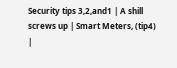Security tips 3,2,and1 | A shill screws up | Smart Meters, (tip4) |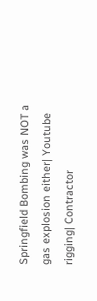Springfield Bombing was NOT a gas explosion either| Youtube rigging| Contractor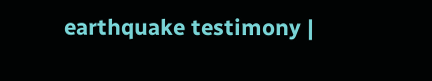earthquake testimony |